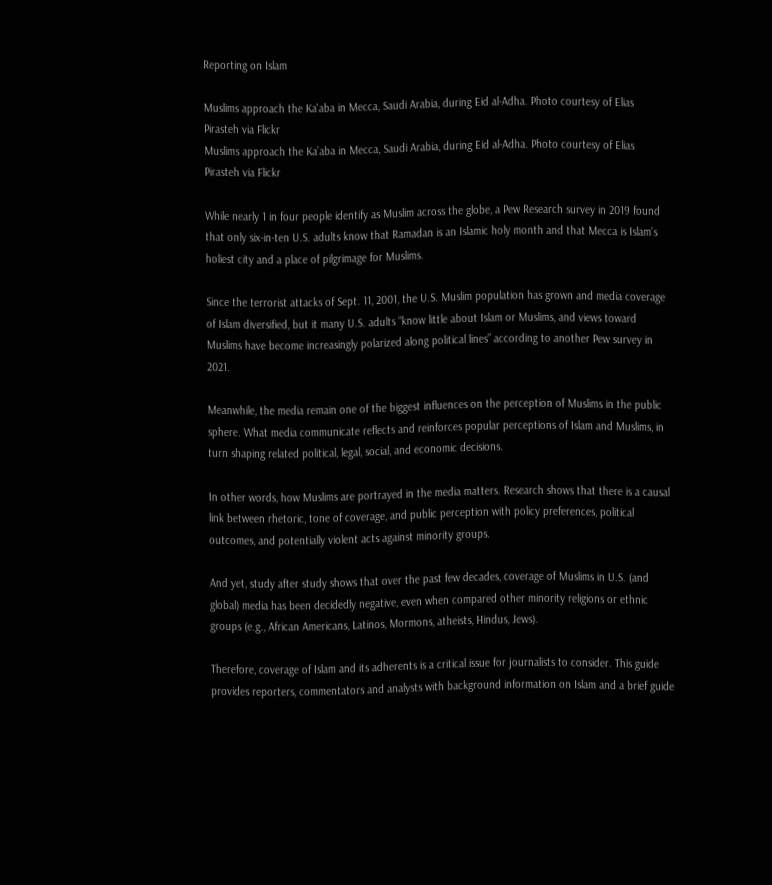Reporting on Islam

Muslims approach the Ka'aba in Mecca, Saudi Arabia, during Eid al-Adha. Photo courtesy of Elias Pirasteh via Flickr
Muslims approach the Ka’aba in Mecca, Saudi Arabia, during Eid al-Adha. Photo courtesy of Elias Pirasteh via Flickr

While nearly 1 in four people identify as Muslim across the globe, a Pew Research survey in 2019 found that only six-in-ten U.S. adults know that Ramadan is an Islamic holy month and that Mecca is Islam’s holiest city and a place of pilgrimage for Muslims.

Since the terrorist attacks of Sept. 11, 2001, the U.S. Muslim population has grown and media coverage of Islam diversified, but it many U.S. adults “know little about Islam or Muslims, and views toward Muslims have become increasingly polarized along political lines” according to another Pew survey in 2021.

Meanwhile, the media remain one of the biggest influences on the perception of Muslims in the public sphere. What media communicate reflects and reinforces popular perceptions of Islam and Muslims, in turn shaping related political, legal, social, and economic decisions.

In other words, how Muslims are portrayed in the media matters. Research shows that there is a causal link between rhetoric, tone of coverage, and public perception with policy preferences, political outcomes, and potentially violent acts against minority groups.

And yet, study after study shows that over the past few decades, coverage of Muslims in U.S. (and global) media has been decidedly negative, even when compared other minority religions or ethnic groups (e.g., African Americans, Latinos, Mormons, atheists, Hindus, Jews).

Therefore, coverage of Islam and its adherents is a critical issue for journalists to consider. This guide provides reporters, commentators and analysts with background information on Islam and a brief guide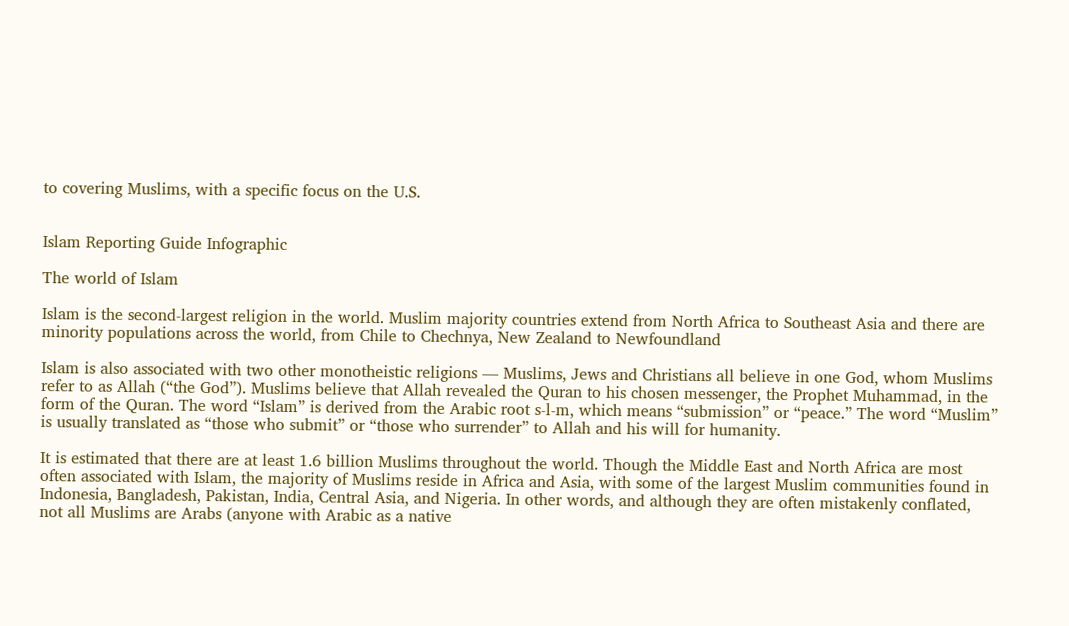to covering Muslims, with a specific focus on the U.S.


Islam Reporting Guide Infographic

The world of Islam

Islam is the second-largest religion in the world. Muslim majority countries extend from North Africa to Southeast Asia and there are minority populations across the world, from Chile to Chechnya, New Zealand to Newfoundland

Islam is also associated with two other monotheistic religions — Muslims, Jews and Christians all believe in one God, whom Muslims refer to as Allah (“the God”). Muslims believe that Allah revealed the Quran to his chosen messenger, the Prophet Muhammad, in the form of the Quran. The word “Islam” is derived from the Arabic root s-l-m, which means “submission” or “peace.” The word “Muslim” is usually translated as “those who submit” or “those who surrender” to Allah and his will for humanity.

It is estimated that there are at least 1.6 billion Muslims throughout the world. Though the Middle East and North Africa are most often associated with Islam, the majority of Muslims reside in Africa and Asia, with some of the largest Muslim communities found in Indonesia, Bangladesh, Pakistan, India, Central Asia, and Nigeria. In other words, and although they are often mistakenly conflated, not all Muslims are Arabs (anyone with Arabic as a native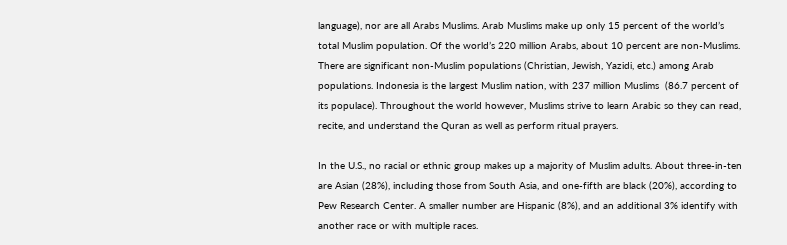language), nor are all Arabs Muslims. Arab Muslims make up only 15 percent of the world’s total Muslim population. Of the world’s 220 million Arabs, about 10 percent are non-Muslims. There are significant non-Muslim populations (Christian, Jewish, Yazidi, etc.) among Arab populations. Indonesia is the largest Muslim nation, with 237 million Muslims  (86.7 percent of its populace). Throughout the world however, Muslims strive to learn Arabic so they can read, recite, and understand the Quran as well as perform ritual prayers.

In the U.S., no racial or ethnic group makes up a majority of Muslim adults. About three-in-ten are Asian (28%), including those from South Asia, and one-fifth are black (20%), according to Pew Research Center. A smaller number are Hispanic (8%), and an additional 3% identify with another race or with multiple races.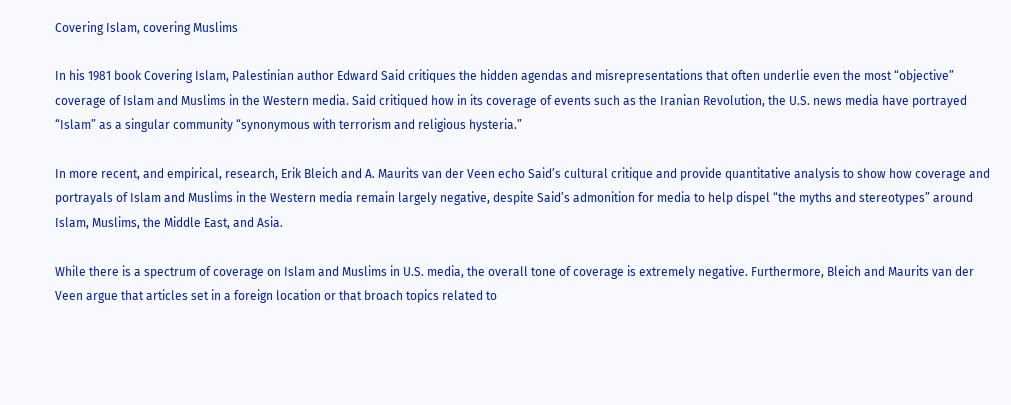Covering Islam, covering Muslims

In his 1981 book Covering Islam, Palestinian author Edward Said critiques the hidden agendas and misrepresentations that often underlie even the most “objective” coverage of Islam and Muslims in the Western media. Said critiqued how in its coverage of events such as the Iranian Revolution, the U.S. news media have portrayed “Islam” as a singular community “synonymous with terrorism and religious hysteria.”

In more recent, and empirical, research, Erik Bleich and A. Maurits van der Veen echo Said’s cultural critique and provide quantitative analysis to show how coverage and portrayals of Islam and Muslims in the Western media remain largely negative, despite Said’s admonition for media to help dispel “the myths and stereotypes” around Islam, Muslims, the Middle East, and Asia.

While there is a spectrum of coverage on Islam and Muslims in U.S. media, the overall tone of coverage is extremely negative. Furthermore, Bleich and Maurits van der Veen argue that articles set in a foreign location or that broach topics related to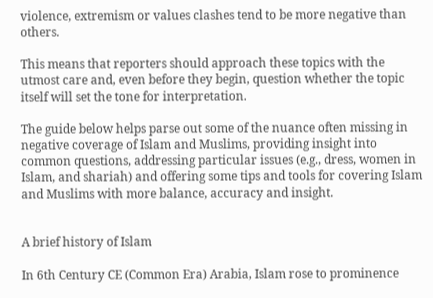violence, extremism or values clashes tend to be more negative than others.

This means that reporters should approach these topics with the utmost care and, even before they begin, question whether the topic itself will set the tone for interpretation.

The guide below helps parse out some of the nuance often missing in negative coverage of Islam and Muslims, providing insight into common questions, addressing particular issues (e.g., dress, women in Islam, and shariah) and offering some tips and tools for covering Islam and Muslims with more balance, accuracy and insight.


A brief history of Islam

In 6th Century CE (Common Era) Arabia, Islam rose to prominence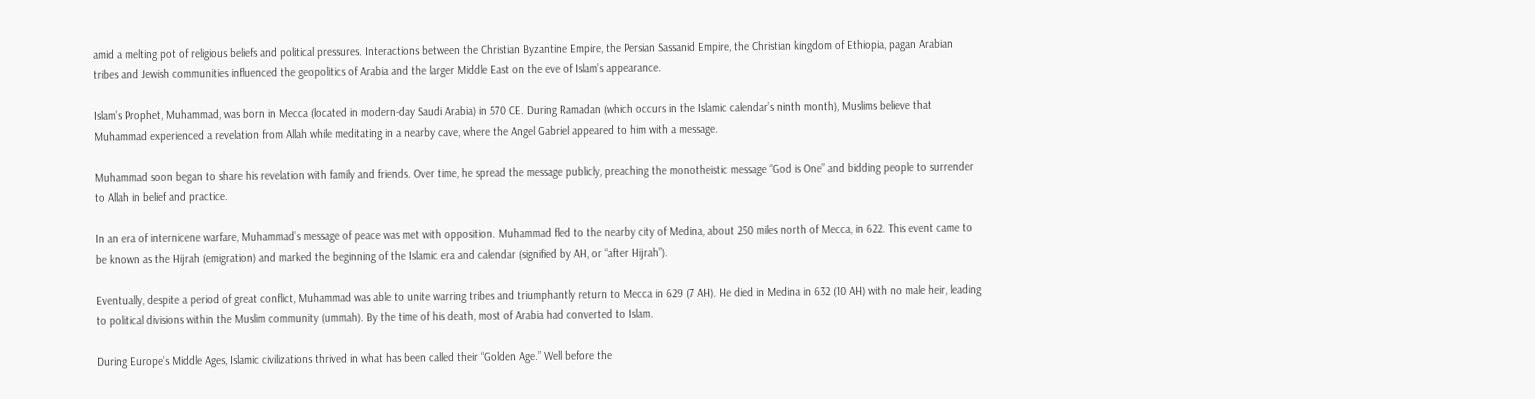amid a melting pot of religious beliefs and political pressures. Interactions between the Christian Byzantine Empire, the Persian Sassanid Empire, the Christian kingdom of Ethiopia, pagan Arabian tribes and Jewish communities influenced the geopolitics of Arabia and the larger Middle East on the eve of Islam’s appearance.

Islam’s Prophet, Muhammad, was born in Mecca (located in modern-day Saudi Arabia) in 570 CE. During Ramadan (which occurs in the Islamic calendar’s ninth month), Muslims believe that Muhammad experienced a revelation from Allah while meditating in a nearby cave, where the Angel Gabriel appeared to him with a message.

Muhammad soon began to share his revelation with family and friends. Over time, he spread the message publicly, preaching the monotheistic message “God is One” and bidding people to surrender to Allah in belief and practice.

In an era of internicene warfare, Muhammad’s message of peace was met with opposition. Muhammad fled to the nearby city of Medina, about 250 miles north of Mecca, in 622. This event came to be known as the Hijrah (emigration) and marked the beginning of the Islamic era and calendar (signified by AH, or “after Hijrah”).

Eventually, despite a period of great conflict, Muhammad was able to unite warring tribes and triumphantly return to Mecca in 629 (7 AH). He died in Medina in 632 (10 AH) with no male heir, leading to political divisions within the Muslim community (ummah). By the time of his death, most of Arabia had converted to Islam.

During Europe’s Middle Ages, Islamic civilizations thrived in what has been called their “Golden Age.” Well before the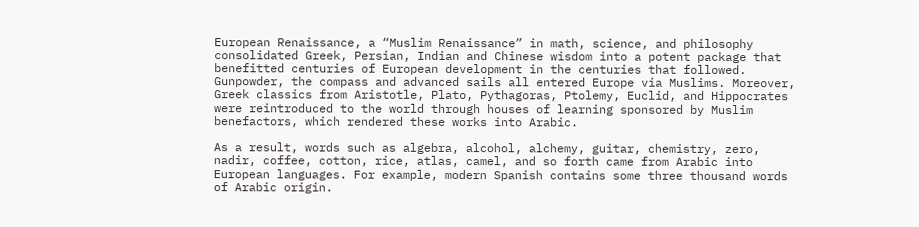European Renaissance, a “Muslim Renaissance” in math, science, and philosophy consolidated Greek, Persian, Indian and Chinese wisdom into a potent package that benefitted centuries of European development in the centuries that followed.  Gunpowder, the compass and advanced sails all entered Europe via Muslims. Moreover, Greek classics from Aristotle, Plato, Pythagoras, Ptolemy, Euclid, and Hippocrates were reintroduced to the world through houses of learning sponsored by Muslim benefactors, which rendered these works into Arabic.

As a result, words such as algebra, alcohol, alchemy, guitar, chemistry, zero, nadir, coffee, cotton, rice, atlas, camel, and so forth came from Arabic into European languages. For example, modern Spanish contains some three thousand words of Arabic origin.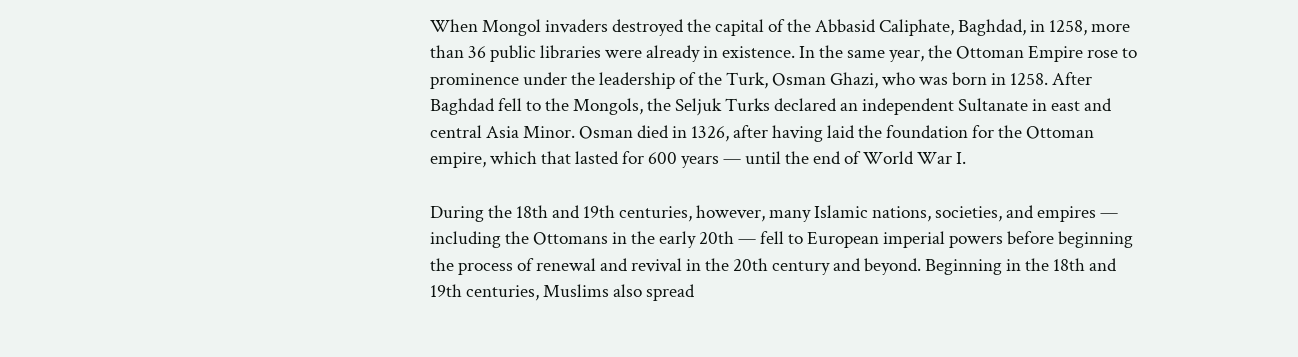When Mongol invaders destroyed the capital of the Abbasid Caliphate, Baghdad, in 1258, more than 36 public libraries were already in existence. In the same year, the Ottoman Empire rose to prominence under the leadership of the Turk, Osman Ghazi, who was born in 1258. After Baghdad fell to the Mongols, the Seljuk Turks declared an independent Sultanate in east and central Asia Minor. Osman died in 1326, after having laid the foundation for the Ottoman empire, which that lasted for 600 years — until the end of World War I.

During the 18th and 19th centuries, however, many Islamic nations, societies, and empires — including the Ottomans in the early 20th — fell to European imperial powers before beginning the process of renewal and revival in the 20th century and beyond. Beginning in the 18th and 19th centuries, Muslims also spread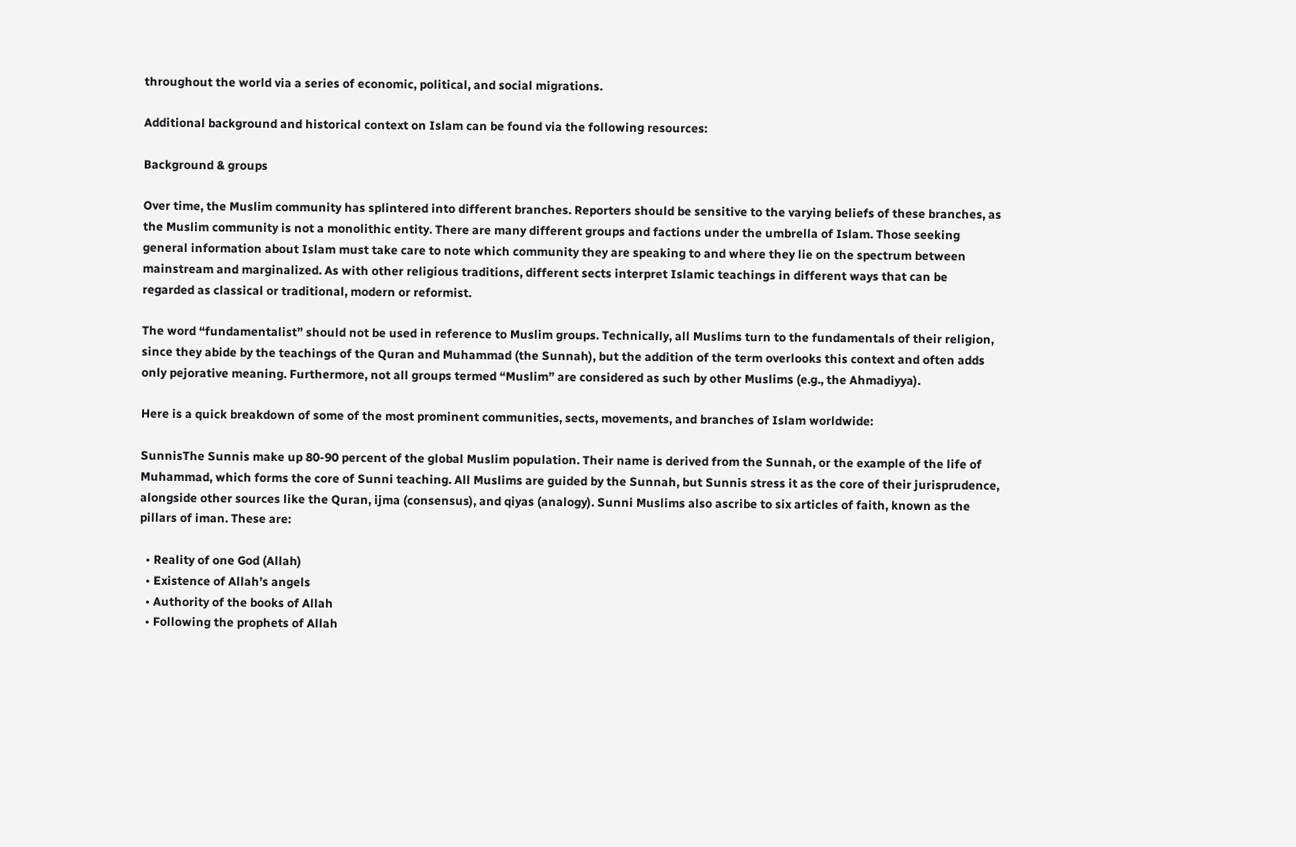throughout the world via a series of economic, political, and social migrations.

Additional background and historical context on Islam can be found via the following resources:

Background & groups

Over time, the Muslim community has splintered into different branches. Reporters should be sensitive to the varying beliefs of these branches, as the Muslim community is not a monolithic entity. There are many different groups and factions under the umbrella of Islam. Those seeking general information about Islam must take care to note which community they are speaking to and where they lie on the spectrum between mainstream and marginalized. As with other religious traditions, different sects interpret Islamic teachings in different ways that can be regarded as classical or traditional, modern or reformist.

The word “fundamentalist” should not be used in reference to Muslim groups. Technically, all Muslims turn to the fundamentals of their religion, since they abide by the teachings of the Quran and Muhammad (the Sunnah), but the addition of the term overlooks this context and often adds only pejorative meaning. Furthermore, not all groups termed “Muslim” are considered as such by other Muslims (e.g., the Ahmadiyya).

Here is a quick breakdown of some of the most prominent communities, sects, movements, and branches of Islam worldwide:

SunnisThe Sunnis make up 80-90 percent of the global Muslim population. Their name is derived from the Sunnah, or the example of the life of Muhammad, which forms the core of Sunni teaching. All Muslims are guided by the Sunnah, but Sunnis stress it as the core of their jurisprudence, alongside other sources like the Quran, ijma (consensus), and qiyas (analogy). Sunni Muslims also ascribe to six articles of faith, known as the pillars of iman. These are:

  • Reality of one God (Allah)
  • Existence of Allah’s angels
  • Authority of the books of Allah
  • Following the prophets of Allah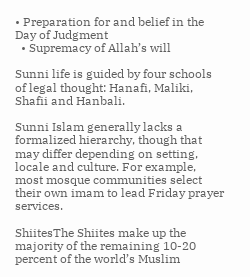• Preparation for and belief in the Day of Judgment
  • Supremacy of Allah’s will

Sunni life is guided by four schools of legal thought: Hanafi, Maliki, Shafii and Hanbali.

Sunni Islam generally lacks a formalized hierarchy, though that may differ depending on setting, locale and culture. For example, most mosque communities select their own imam to lead Friday prayer services.

ShiitesThe Shiites make up the majority of the remaining 10-20 percent of the world’s Muslim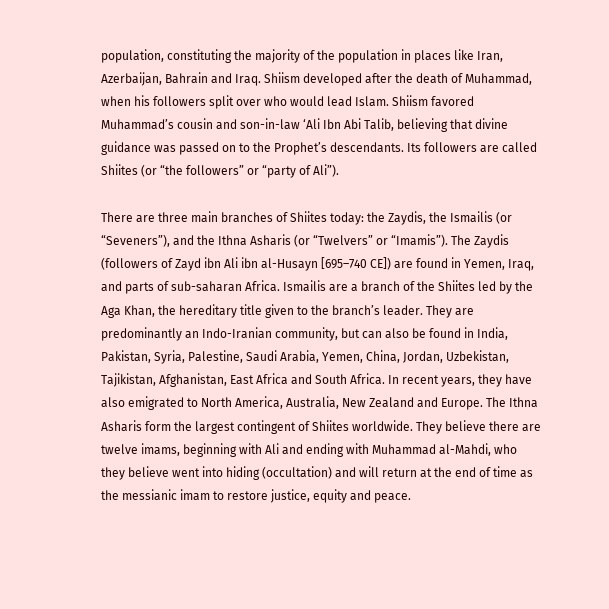population, constituting the majority of the population in places like Iran, Azerbaijan, Bahrain and Iraq. Shiism developed after the death of Muhammad, when his followers split over who would lead Islam. Shiism favored Muhammad’s cousin and son-in-law ‘Ali Ibn Abi Talib, believing that divine guidance was passed on to the Prophet’s descendants. Its followers are called Shiites (or “the followers” or “party of Ali”).

There are three main branches of Shiites today: the Zaydis, the Ismailis (or “Seveners”), and the Ithna Asharis (or “Twelvers” or “Imamis”). The Zaydis (followers of Zayd ibn Ali ibn al-Husayn [695–740 CE]) are found in Yemen, Iraq, and parts of sub-saharan Africa. Ismailis are a branch of the Shiites led by the Aga Khan, the hereditary title given to the branch’s leader. They are predominantly an Indo-Iranian community, but can also be found in India, Pakistan, Syria, Palestine, Saudi Arabia, Yemen, China, Jordan, Uzbekistan, Tajikistan, Afghanistan, East Africa and South Africa. In recent years, they have also emigrated to North America, Australia, New Zealand and Europe. The Ithna Asharis form the largest contingent of Shiites worldwide. They believe there are twelve imams, beginning with Ali and ending with Muhammad al-Mahdi, who they believe went into hiding (occultation) and will return at the end of time as the messianic imam to restore justice, equity and peace.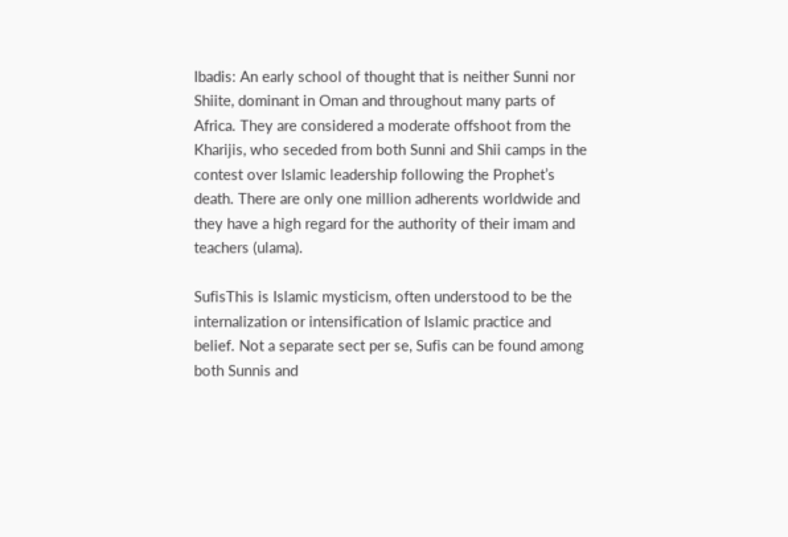Ibadis: An early school of thought that is neither Sunni nor Shiite, dominant in Oman and throughout many parts of Africa. They are considered a moderate offshoot from the Kharijis, who seceded from both Sunni and Shii camps in the contest over Islamic leadership following the Prophet’s death. There are only one million adherents worldwide and they have a high regard for the authority of their imam and teachers (ulama).

SufisThis is Islamic mysticism, often understood to be the internalization or intensification of Islamic practice and belief. Not a separate sect per se, Sufis can be found among both Sunnis and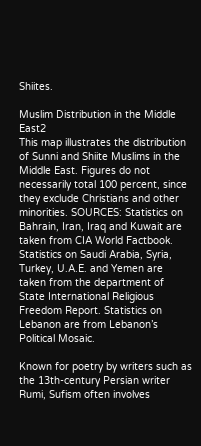Shiites.

Muslim Distribution in the Middle East2
This map illustrates the distribution of Sunni and Shiite Muslims in the Middle East. Figures do not necessarily total 100 percent, since they exclude Christians and other minorities. SOURCES: Statistics on Bahrain, Iran, Iraq and Kuwait are taken from CIA World Factbook. Statistics on Saudi Arabia, Syria, Turkey, U.A.E. and Yemen are taken from the department of State International Religious Freedom Report. Statistics on Lebanon are from Lebanon’s Political Mosaic.

Known for poetry by writers such as the 13th-century Persian writer Rumi, Sufism often involves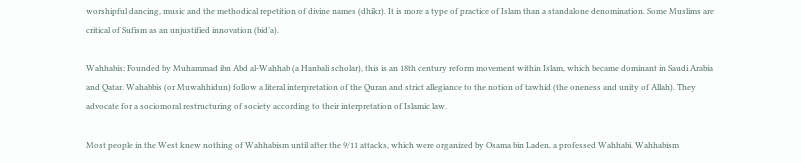worshipful dancing, music and the methodical repetition of divine names (dhikr). It is more a type of practice of Islam than a standalone denomination. Some Muslims are critical of Sufism as an unjustified innovation (bid’a).

Wahhabis: Founded by Muhammad ibn Abd al-Wahhab (a Hanbali scholar), this is an 18th century reform movement within Islam, which became dominant in Saudi Arabia and Qatar. Wahabbis (or Muwahhidun) follow a literal interpretation of the Quran and strict allegiance to the notion of tawhid (the oneness and unity of Allah). They advocate for a sociomoral restructuring of society according to their interpretation of Islamic law.

Most people in the West knew nothing of Wahhabism until after the 9/11 attacks, which were organized by Osama bin Laden, a professed Wahhabi. Wahhabism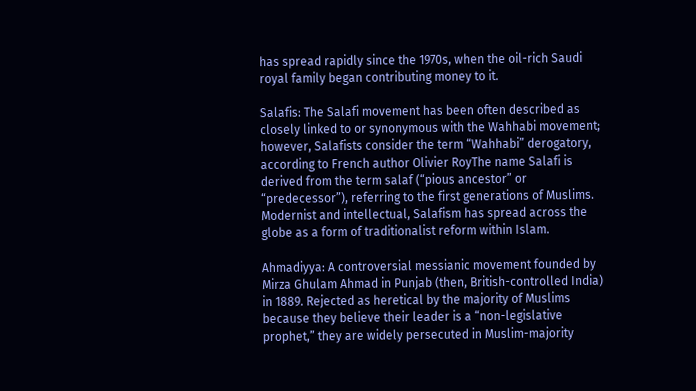has spread rapidly since the 1970s, when the oil-rich Saudi royal family began contributing money to it.

Salafis: The Salafi movement has been often described as closely linked to or synonymous with the Wahhabi movement; however, Salafists consider the term “Wahhabi” derogatory, according to French author Olivier RoyThe name Salafi is derived from the term salaf (“pious ancestor” or “predecessor”), referring to the first generations of Muslims. Modernist and intellectual, Salafism has spread across the globe as a form of traditionalist reform within Islam.

Ahmadiyya: A controversial messianic movement founded by Mirza Ghulam Ahmad in Punjab (then, British-controlled India) in 1889. Rejected as heretical by the majority of Muslims because they believe their leader is a “non-legislative prophet,” they are widely persecuted in Muslim-majority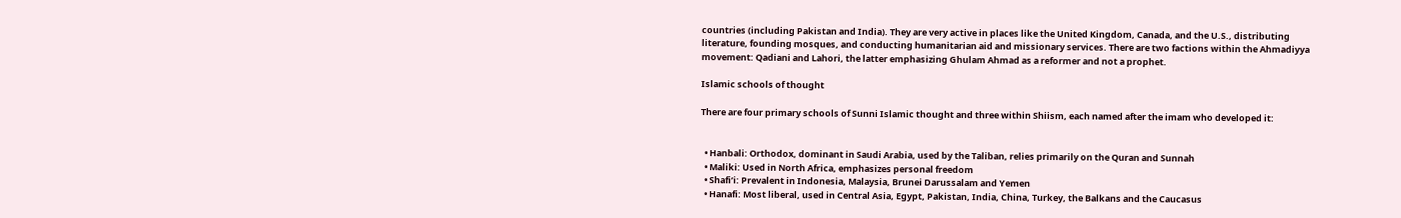countries (including Pakistan and India). They are very active in places like the United Kingdom, Canada, and the U.S., distributing literature, founding mosques, and conducting humanitarian aid and missionary services. There are two factions within the Ahmadiyya movement: Qadiani and Lahori, the latter emphasizing Ghulam Ahmad as a reformer and not a prophet.

Islamic schools of thought

There are four primary schools of Sunni Islamic thought and three within Shiism, each named after the imam who developed it:


  • Hanbali: Orthodox, dominant in Saudi Arabia, used by the Taliban, relies primarily on the Quran and Sunnah
  • Maliki: Used in North Africa, emphasizes personal freedom
  • Shafi’i: Prevalent in Indonesia, Malaysia, Brunei Darussalam and Yemen
  • Hanafi: Most liberal, used in Central Asia, Egypt, Pakistan, India, China, Turkey, the Balkans and the Caucasus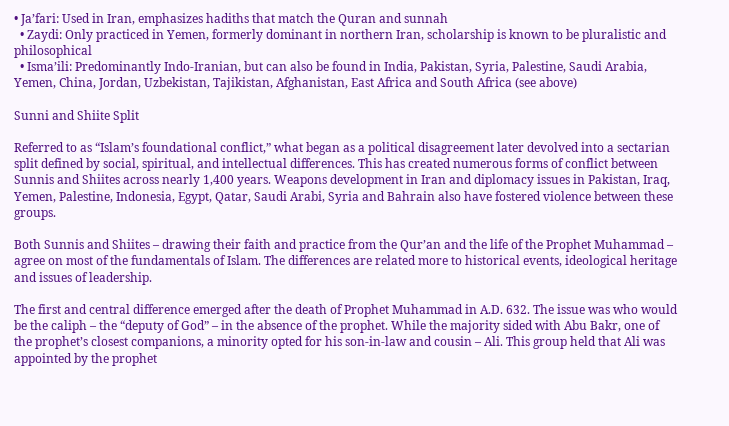• Ja’fari: Used in Iran, emphasizes hadiths that match the Quran and sunnah
  • Zaydi: Only practiced in Yemen, formerly dominant in northern Iran, scholarship is known to be pluralistic and philosophical
  • Isma’ili: Predominantly Indo-Iranian, but can also be found in India, Pakistan, Syria, Palestine, Saudi Arabia, Yemen, China, Jordan, Uzbekistan, Tajikistan, Afghanistan, East Africa and South Africa (see above)

Sunni and Shiite Split

Referred to as “Islam’s foundational conflict,” what began as a political disagreement later devolved into a sectarian split defined by social, spiritual, and intellectual differences. This has created numerous forms of conflict between Sunnis and Shiites across nearly 1,400 years. Weapons development in Iran and diplomacy issues in Pakistan, Iraq, Yemen, Palestine, Indonesia, Egypt, Qatar, Saudi Arabi, Syria and Bahrain also have fostered violence between these groups.

Both Sunnis and Shiites – drawing their faith and practice from the Qur’an and the life of the Prophet Muhammad – agree on most of the fundamentals of Islam. The differences are related more to historical events, ideological heritage and issues of leadership.

The first and central difference emerged after the death of Prophet Muhammad in A.D. 632. The issue was who would be the caliph – the “deputy of God” – in the absence of the prophet. While the majority sided with Abu Bakr, one of the prophet’s closest companions, a minority opted for his son-in-law and cousin – Ali. This group held that Ali was appointed by the prophet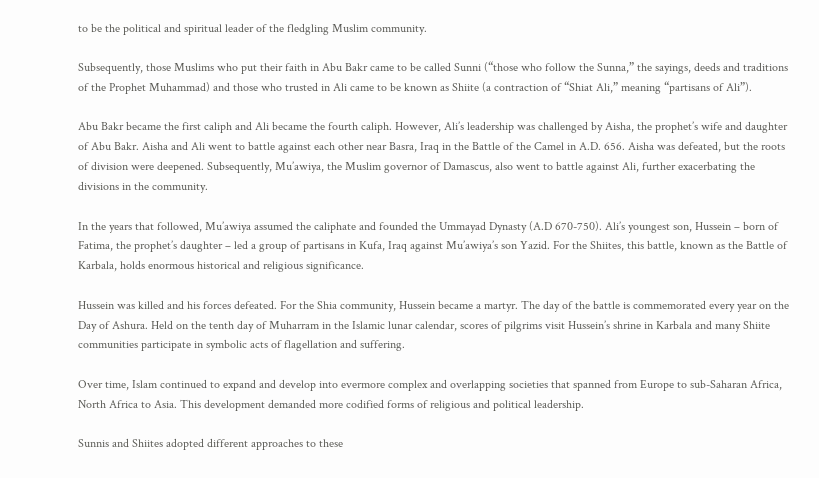to be the political and spiritual leader of the fledgling Muslim community.

Subsequently, those Muslims who put their faith in Abu Bakr came to be called Sunni (“those who follow the Sunna,” the sayings, deeds and traditions of the Prophet Muhammad) and those who trusted in Ali came to be known as Shiite (a contraction of “Shiat Ali,” meaning “partisans of Ali”).

Abu Bakr became the first caliph and Ali became the fourth caliph. However, Ali’s leadership was challenged by Aisha, the prophet’s wife and daughter of Abu Bakr. Aisha and Ali went to battle against each other near Basra, Iraq in the Battle of the Camel in A.D. 656. Aisha was defeated, but the roots of division were deepened. Subsequently, Mu’awiya, the Muslim governor of Damascus, also went to battle against Ali, further exacerbating the divisions in the community.

In the years that followed, Mu’awiya assumed the caliphate and founded the Ummayad Dynasty (A.D 670-750). Ali’s youngest son, Hussein – born of Fatima, the prophet’s daughter – led a group of partisans in Kufa, Iraq against Mu’awiya’s son Yazid. For the Shiites, this battle, known as the Battle of Karbala, holds enormous historical and religious significance.

Hussein was killed and his forces defeated. For the Shia community, Hussein became a martyr. The day of the battle is commemorated every year on the Day of Ashura. Held on the tenth day of Muharram in the Islamic lunar calendar, scores of pilgrims visit Hussein’s shrine in Karbala and many Shiite communities participate in symbolic acts of flagellation and suffering.

Over time, Islam continued to expand and develop into evermore complex and overlapping societies that spanned from Europe to sub-Saharan Africa, North Africa to Asia. This development demanded more codified forms of religious and political leadership.

Sunnis and Shiites adopted different approaches to these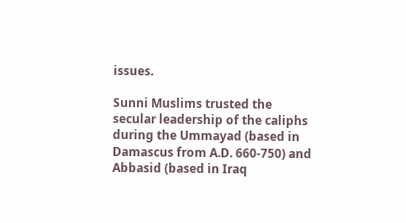issues.

Sunni Muslims trusted the secular leadership of the caliphs during the Ummayad (based in Damascus from A.D. 660-750) and Abbasid (based in Iraq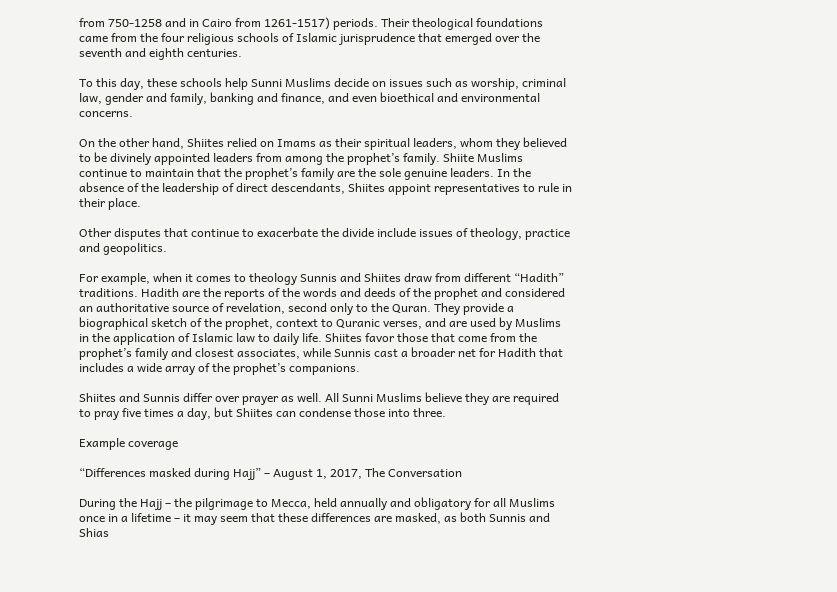from 750-1258 and in Cairo from 1261-1517) periods. Their theological foundations came from the four religious schools of Islamic jurisprudence that emerged over the seventh and eighth centuries.

To this day, these schools help Sunni Muslims decide on issues such as worship, criminal law, gender and family, banking and finance, and even bioethical and environmental concerns.

On the other hand, Shiites relied on Imams as their spiritual leaders, whom they believed to be divinely appointed leaders from among the prophet’s family. Shiite Muslims continue to maintain that the prophet’s family are the sole genuine leaders. In the absence of the leadership of direct descendants, Shiites appoint representatives to rule in their place.

Other disputes that continue to exacerbate the divide include issues of theology, practice and geopolitics.

For example, when it comes to theology Sunnis and Shiites draw from different “Hadith” traditions. Hadith are the reports of the words and deeds of the prophet and considered an authoritative source of revelation, second only to the Quran. They provide a biographical sketch of the prophet, context to Quranic verses, and are used by Muslims in the application of Islamic law to daily life. Shiites favor those that come from the prophet’s family and closest associates, while Sunnis cast a broader net for Hadith that includes a wide array of the prophet’s companions.

Shiites and Sunnis differ over prayer as well. All Sunni Muslims believe they are required to pray five times a day, but Shiites can condense those into three.

Example coverage

“Differences masked during Hajj” – August 1, 2017, The Conversation

During the Hajj – the pilgrimage to Mecca, held annually and obligatory for all Muslims once in a lifetime – it may seem that these differences are masked, as both Sunnis and Shias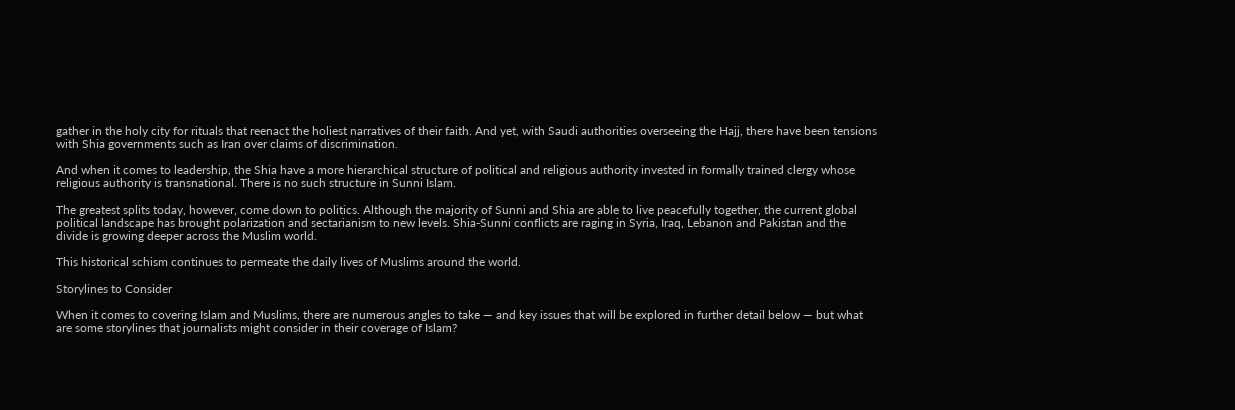gather in the holy city for rituals that reenact the holiest narratives of their faith. And yet, with Saudi authorities overseeing the Hajj, there have been tensions with Shia governments such as Iran over claims of discrimination.

And when it comes to leadership, the Shia have a more hierarchical structure of political and religious authority invested in formally trained clergy whose religious authority is transnational. There is no such structure in Sunni Islam.

The greatest splits today, however, come down to politics. Although the majority of Sunni and Shia are able to live peacefully together, the current global political landscape has brought polarization and sectarianism to new levels. Shia-Sunni conflicts are raging in Syria, Iraq, Lebanon and Pakistan and the divide is growing deeper across the Muslim world.

This historical schism continues to permeate the daily lives of Muslims around the world.

Storylines to Consider

When it comes to covering Islam and Muslims, there are numerous angles to take — and key issues that will be explored in further detail below — but what are some storylines that journalists might consider in their coverage of Islam?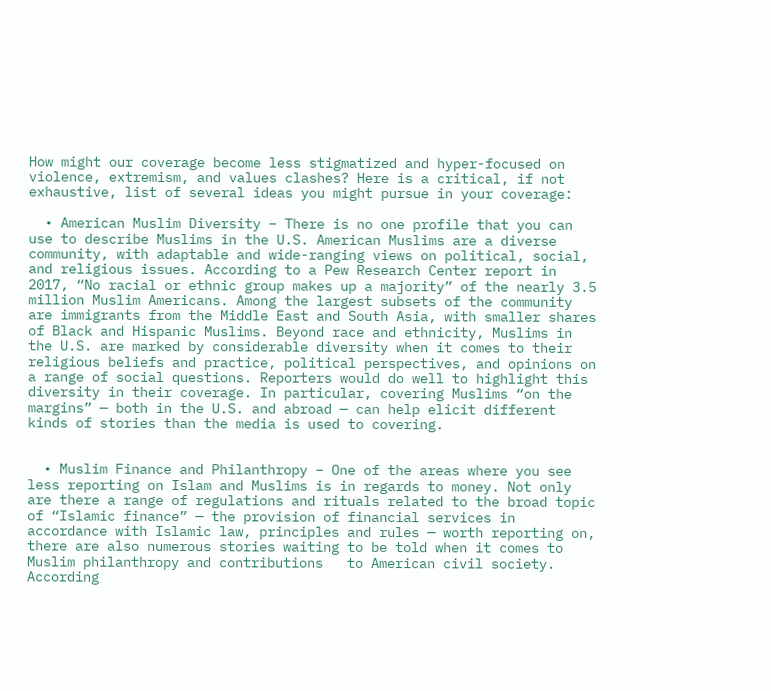How might our coverage become less stigmatized and hyper-focused on violence, extremism, and values clashes? Here is a critical, if not exhaustive, list of several ideas you might pursue in your coverage:

  • American Muslim Diversity – There is no one profile that you can use to describe Muslims in the U.S. American Muslims are a diverse community, with adaptable and wide-ranging views on political, social, and religious issues. According to a Pew Research Center report in 2017, “No racial or ethnic group makes up a majority” of the nearly 3.5 million Muslim Americans. Among the largest subsets of the community are immigrants from the Middle East and South Asia, with smaller shares of Black and Hispanic Muslims. Beyond race and ethnicity, Muslims in the U.S. are marked by considerable diversity when it comes to their religious beliefs and practice, political perspectives, and opinions on a range of social questions. Reporters would do well to highlight this diversity in their coverage. In particular, covering Muslims “on the margins” — both in the U.S. and abroad — can help elicit different kinds of stories than the media is used to covering.


  • Muslim Finance and Philanthropy – One of the areas where you see less reporting on Islam and Muslims is in regards to money. Not only are there a range of regulations and rituals related to the broad topic of “Islamic finance” — the provision of financial services in accordance with Islamic law, principles and rules — worth reporting on, there are also numerous stories waiting to be told when it comes to Muslim philanthropy and contributions   to American civil society. According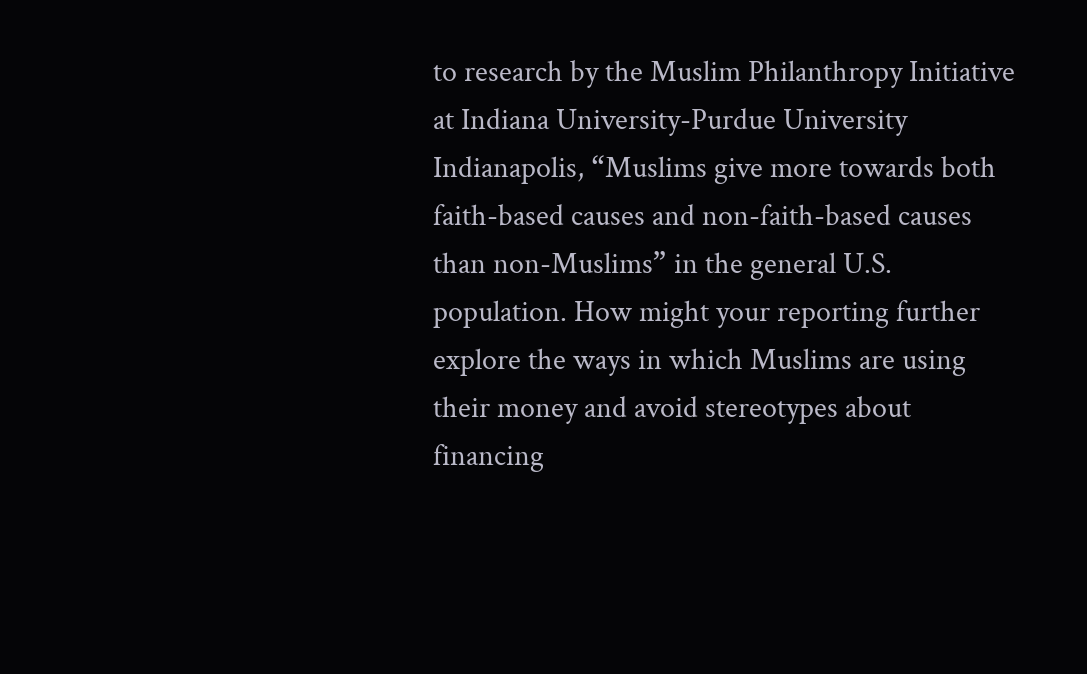to research by the Muslim Philanthropy Initiative at Indiana University-Purdue University Indianapolis, “Muslims give more towards both faith-based causes and non-faith-based causes than non-Muslims” in the general U.S. population. How might your reporting further explore the ways in which Muslims are using their money and avoid stereotypes about financing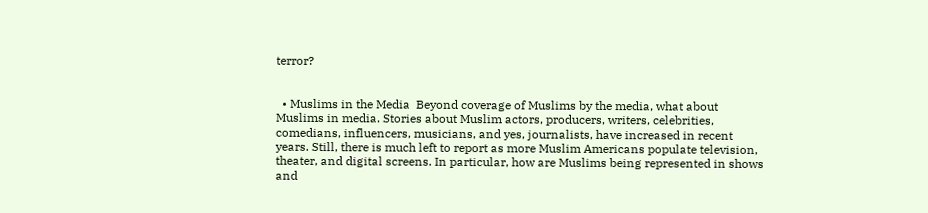terror?


  • Muslims in the Media  Beyond coverage of Muslims by the media, what about Muslims in media. Stories about Muslim actors, producers, writers, celebrities, comedians, influencers, musicians, and yes, journalists, have increased in recent years. Still, there is much left to report as more Muslim Americans populate television, theater, and digital screens. In particular, how are Muslims being represented in shows and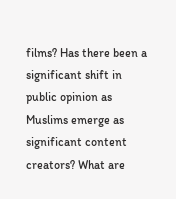films? Has there been a significant shift in public opinion as Muslims emerge as significant content creators? What are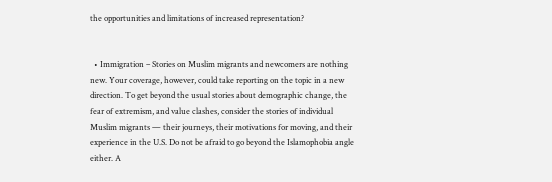the opportunities and limitations of increased representation?


  • Immigration – Stories on Muslim migrants and newcomers are nothing new. Your coverage, however, could take reporting on the topic in a new direction. To get beyond the usual stories about demographic change, the fear of extremism, and value clashes, consider the stories of individual Muslim migrants — their journeys, their motivations for moving, and their experience in the U.S. Do not be afraid to go beyond the Islamophobia angle either. A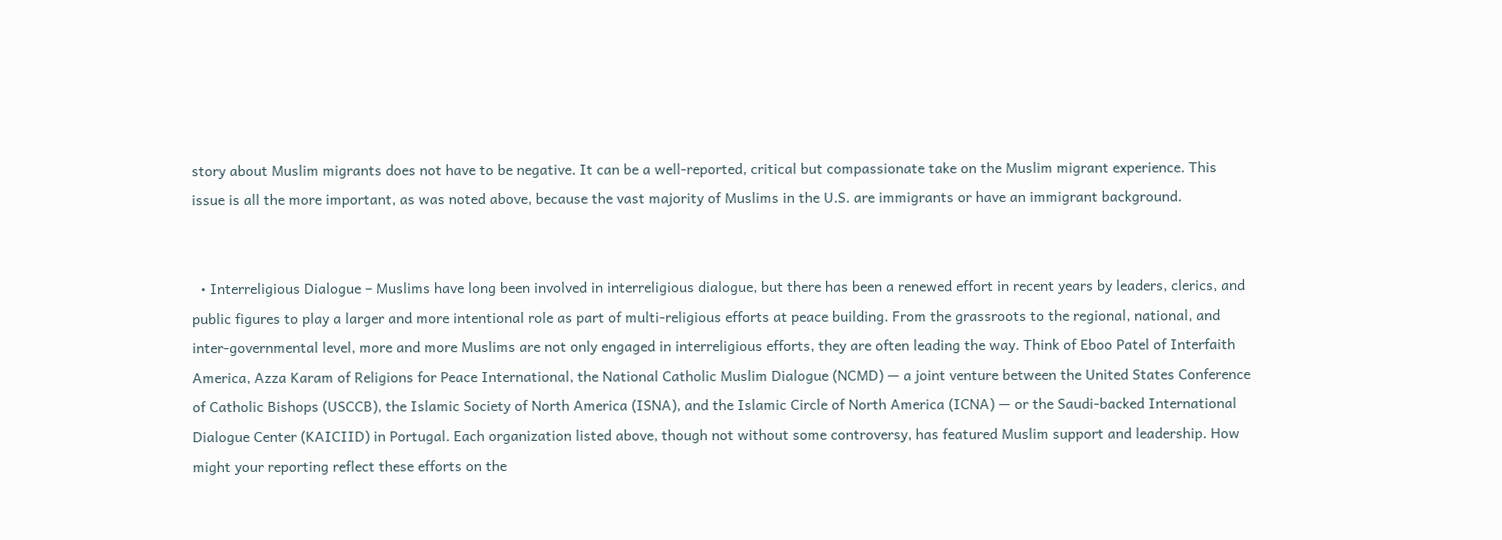story about Muslim migrants does not have to be negative. It can be a well-reported, critical but compassionate take on the Muslim migrant experience. This issue is all the more important, as was noted above, because the vast majority of Muslims in the U.S. are immigrants or have an immigrant background.


  • Interreligious Dialogue – Muslims have long been involved in interreligious dialogue, but there has been a renewed effort in recent years by leaders, clerics, and public figures to play a larger and more intentional role as part of multi-religious efforts at peace building. From the grassroots to the regional, national, and inter-governmental level, more and more Muslims are not only engaged in interreligious efforts, they are often leading the way. Think of Eboo Patel of Interfaith America, Azza Karam of Religions for Peace International, the National Catholic Muslim Dialogue (NCMD) — a joint venture between the United States Conference of Catholic Bishops (USCCB), the Islamic Society of North America (ISNA), and the Islamic Circle of North America (ICNA) — or the Saudi-backed International Dialogue Center (KAICIID) in Portugal. Each organization listed above, though not without some controversy, has featured Muslim support and leadership. How might your reporting reflect these efforts on the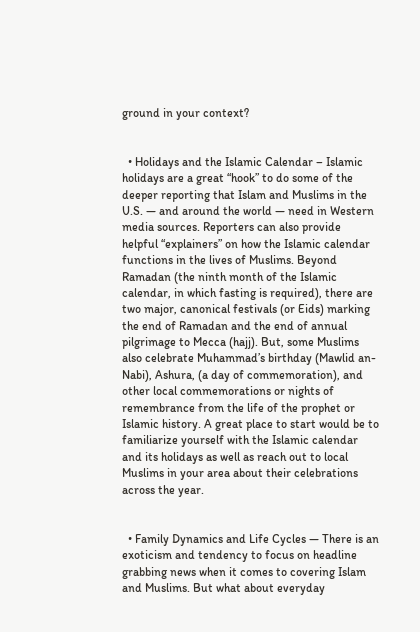ground in your context?


  • Holidays and the Islamic Calendar – Islamic holidays are a great “hook” to do some of the deeper reporting that Islam and Muslims in the U.S. — and around the world — need in Western media sources. Reporters can also provide helpful “explainers” on how the Islamic calendar functions in the lives of Muslims. Beyond Ramadan (the ninth month of the Islamic calendar, in which fasting is required), there are two major, canonical festivals (or Eids) marking the end of Ramadan and the end of annual pilgrimage to Mecca (hajj). But, some Muslims also celebrate Muhammad’s birthday (Mawlid an-Nabi), Ashura, (a day of commemoration), and other local commemorations or nights of remembrance from the life of the prophet or Islamic history. A great place to start would be to familiarize yourself with the Islamic calendar and its holidays as well as reach out to local Muslims in your area about their celebrations across the year.


  • Family Dynamics and Life Cycles — There is an exoticism and tendency to focus on headline grabbing news when it comes to covering Islam and Muslims. But what about everyday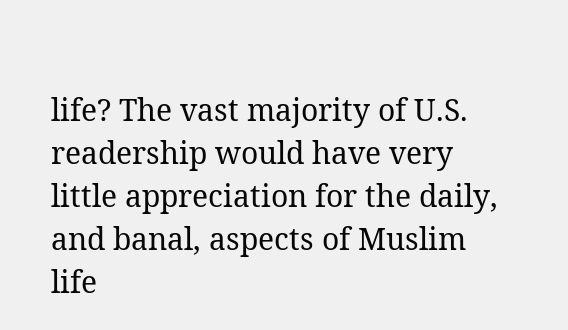life? The vast majority of U.S. readership would have very little appreciation for the daily, and banal, aspects of Muslim life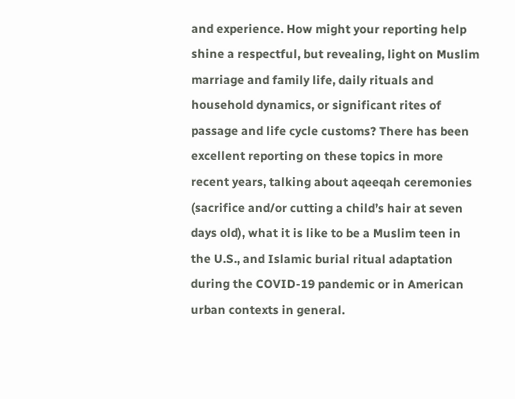and experience. How might your reporting help shine a respectful, but revealing, light on Muslim marriage and family life, daily rituals and household dynamics, or significant rites of passage and life cycle customs? There has been excellent reporting on these topics in more recent years, talking about aqeeqah ceremonies (sacrifice and/or cutting a child’s hair at seven days old), what it is like to be a Muslim teen in the U.S., and Islamic burial ritual adaptation during the COVID-19 pandemic or in American urban contexts in general.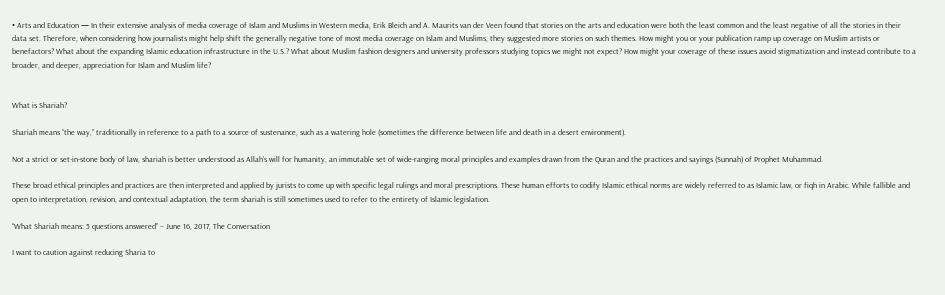• Arts and Education — In their extensive analysis of media coverage of Islam and Muslims in Western media, Erik Bleich and A. Maurits van der Veen found that stories on the arts and education were both the least common and the least negative of all the stories in their data set. Therefore, when considering how journalists might help shift the generally negative tone of most media coverage on Islam and Muslims, they suggested more stories on such themes. How might you or your publication ramp up coverage on Muslim artists or benefactors? What about the expanding Islamic education infrastructure in the U.S.? What about Muslim fashion designers and university professors studying topics we might not expect? How might your coverage of these issues avoid stigmatization and instead contribute to a broader, and deeper, appreciation for Islam and Muslim life?


What is Shariah?

Shariah means “the way,” traditionally in reference to a path to a source of sustenance, such as a watering hole (sometimes the difference between life and death in a desert environment).

Not a strict or set-in-stone body of law, shariah is better understood as Allah’s will for humanity, an immutable set of wide-ranging moral principles and examples drawn from the Quran and the practices and sayings (Sunnah) of Prophet Muhammad.

These broad ethical principles and practices are then interpreted and applied by jurists to come up with specific legal rulings and moral prescriptions. These human efforts to codify Islamic ethical norms are widely referred to as Islamic law, or fiqh in Arabic. While fallible and open to interpretation, revision, and contextual adaptation, the term shariah is still sometimes used to refer to the entirety of Islamic legislation.

“What Shariah means: 5 questions answered” – June 16, 2017, The Conversation

I want to caution against reducing Sharia to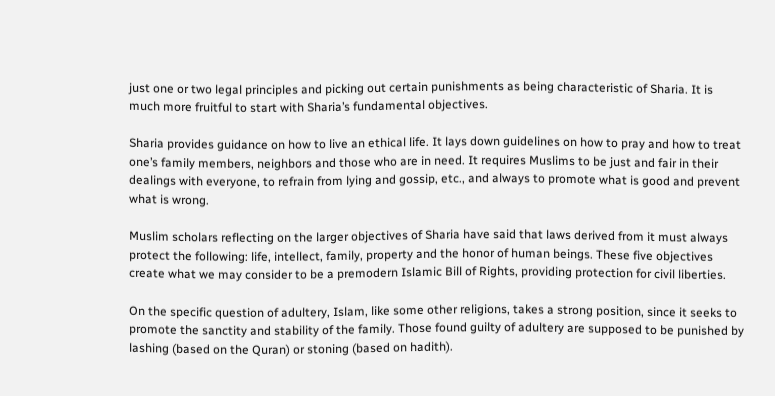just one or two legal principles and picking out certain punishments as being characteristic of Sharia. It is much more fruitful to start with Sharia’s fundamental objectives.

Sharia provides guidance on how to live an ethical life. It lays down guidelines on how to pray and how to treat one’s family members, neighbors and those who are in need. It requires Muslims to be just and fair in their dealings with everyone, to refrain from lying and gossip, etc., and always to promote what is good and prevent what is wrong.

Muslim scholars reflecting on the larger objectives of Sharia have said that laws derived from it must always protect the following: life, intellect, family, property and the honor of human beings. These five objectives create what we may consider to be a premodern Islamic Bill of Rights, providing protection for civil liberties.

On the specific question of adultery, Islam, like some other religions, takes a strong position, since it seeks to promote the sanctity and stability of the family. Those found guilty of adultery are supposed to be punished by lashing (based on the Quran) or stoning (based on hadith).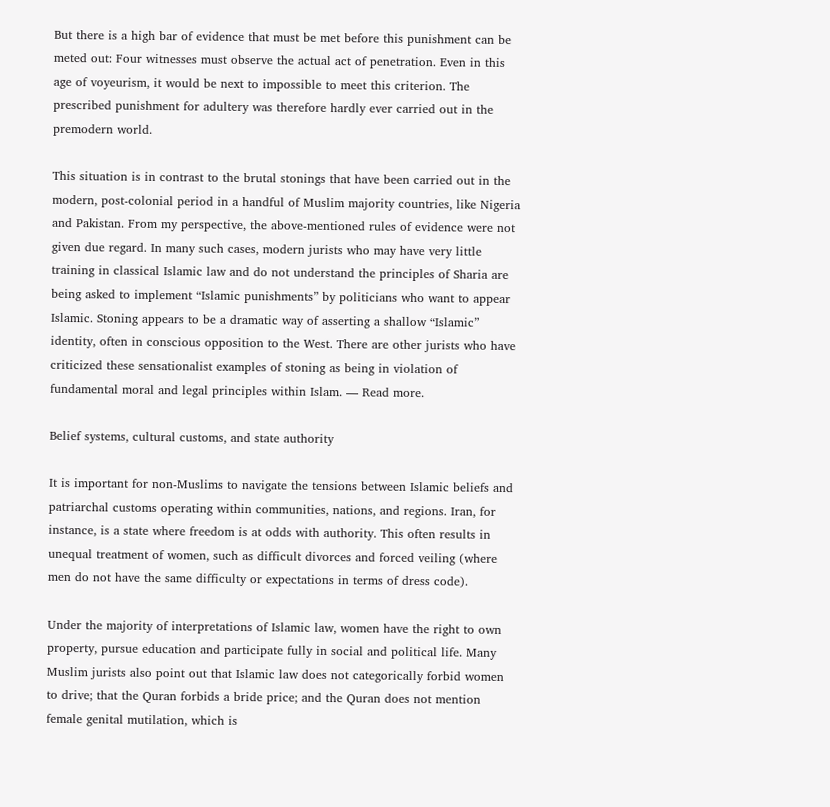But there is a high bar of evidence that must be met before this punishment can be meted out: Four witnesses must observe the actual act of penetration. Even in this age of voyeurism, it would be next to impossible to meet this criterion. The prescribed punishment for adultery was therefore hardly ever carried out in the premodern world.

This situation is in contrast to the brutal stonings that have been carried out in the modern, post-colonial period in a handful of Muslim majority countries, like Nigeria and Pakistan. From my perspective, the above-mentioned rules of evidence were not given due regard. In many such cases, modern jurists who may have very little training in classical Islamic law and do not understand the principles of Sharia are being asked to implement “Islamic punishments” by politicians who want to appear Islamic. Stoning appears to be a dramatic way of asserting a shallow “Islamic” identity, often in conscious opposition to the West. There are other jurists who have criticized these sensationalist examples of stoning as being in violation of fundamental moral and legal principles within Islam. — Read more.

Belief systems, cultural customs, and state authority

It is important for non-Muslims to navigate the tensions between Islamic beliefs and patriarchal customs operating within communities, nations, and regions. Iran, for instance, is a state where freedom is at odds with authority. This often results in unequal treatment of women, such as difficult divorces and forced veiling (where men do not have the same difficulty or expectations in terms of dress code).

Under the majority of interpretations of Islamic law, women have the right to own property, pursue education and participate fully in social and political life. Many Muslim jurists also point out that Islamic law does not categorically forbid women to drive; that the Quran forbids a bride price; and the Quran does not mention female genital mutilation, which is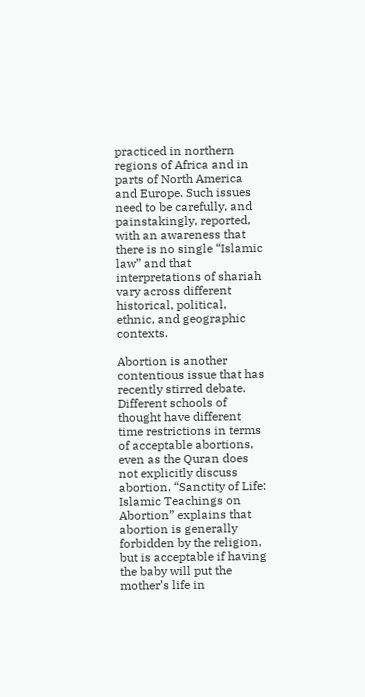practiced in northern regions of Africa and in parts of North America and Europe. Such issues need to be carefully, and painstakingly, reported, with an awareness that there is no single “Islamic law” and that interpretations of shariah vary across different historical, political, ethnic, and geographic contexts.

Abortion is another contentious issue that has recently stirred debate. Different schools of thought have different time restrictions in terms of acceptable abortions, even as the Quran does not explicitly discuss abortion. “Sanctity of Life: Islamic Teachings on Abortion” explains that abortion is generally forbidden by the religion, but is acceptable if having the baby will put the mother’s life in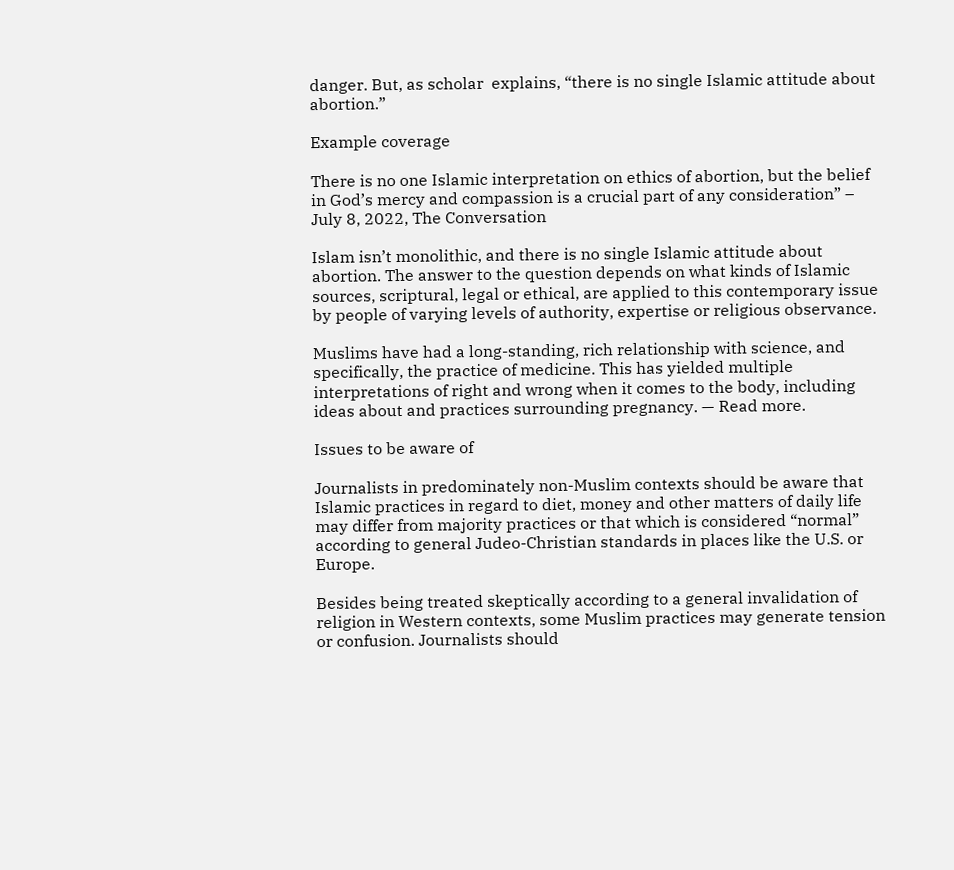danger. But, as scholar  explains, “there is no single Islamic attitude about abortion.”

Example coverage

There is no one Islamic interpretation on ethics of abortion, but the belief in God’s mercy and compassion is a crucial part of any consideration” – July 8, 2022, The Conversation

Islam isn’t monolithic, and there is no single Islamic attitude about abortion. The answer to the question depends on what kinds of Islamic sources, scriptural, legal or ethical, are applied to this contemporary issue by people of varying levels of authority, expertise or religious observance.

Muslims have had a long-standing, rich relationship with science, and specifically, the practice of medicine. This has yielded multiple interpretations of right and wrong when it comes to the body, including ideas about and practices surrounding pregnancy. — Read more.

Issues to be aware of

Journalists in predominately non-Muslim contexts should be aware that Islamic practices in regard to diet, money and other matters of daily life may differ from majority practices or that which is considered “normal” according to general Judeo-Christian standards in places like the U.S. or Europe.

Besides being treated skeptically according to a general invalidation of religion in Western contexts, some Muslim practices may generate tension or confusion. Journalists should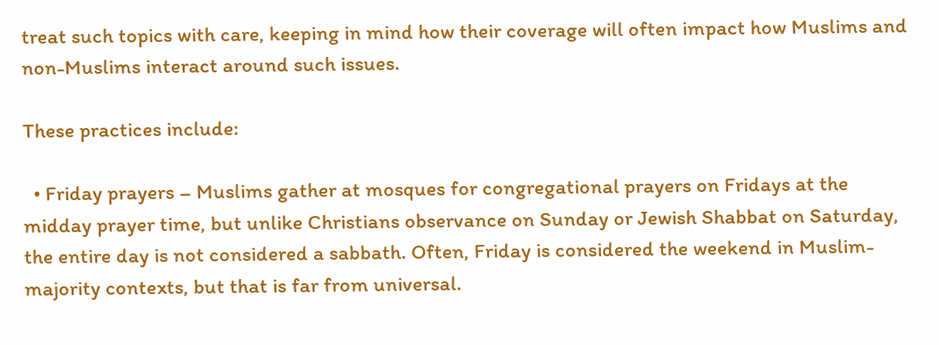treat such topics with care, keeping in mind how their coverage will often impact how Muslims and non-Muslims interact around such issues.

These practices include:

  • Friday prayers – Muslims gather at mosques for congregational prayers on Fridays at the midday prayer time, but unlike Christians observance on Sunday or Jewish Shabbat on Saturday, the entire day is not considered a sabbath. Often, Friday is considered the weekend in Muslim-majority contexts, but that is far from universal.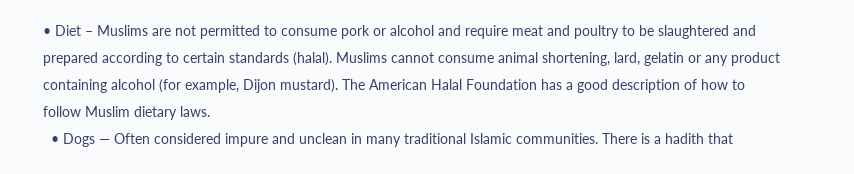• Diet – Muslims are not permitted to consume pork or alcohol and require meat and poultry to be slaughtered and prepared according to certain standards (halal). Muslims cannot consume animal shortening, lard, gelatin or any product containing alcohol (for example, Dijon mustard). The American Halal Foundation has a good description of how to follow Muslim dietary laws.
  • Dogs — Often considered impure and unclean in many traditional Islamic communities. There is a hadith that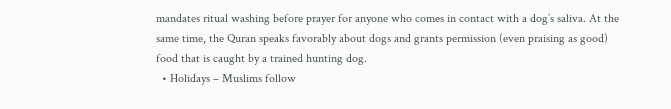mandates ritual washing before prayer for anyone who comes in contact with a dog’s saliva. At the same time, the Quran speaks favorably about dogs and grants permission (even praising as good) food that is caught by a trained hunting dog.
  • Holidays – Muslims follow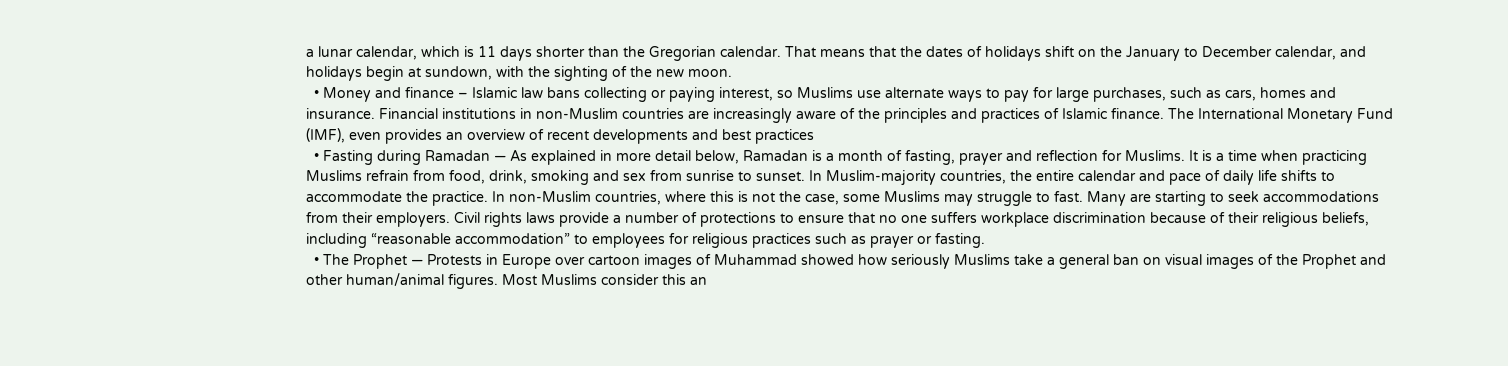a lunar calendar, which is 11 days shorter than the Gregorian calendar. That means that the dates of holidays shift on the January to December calendar, and holidays begin at sundown, with the sighting of the new moon.
  • Money and finance – Islamic law bans collecting or paying interest, so Muslims use alternate ways to pay for large purchases, such as cars, homes and insurance. Financial institutions in non-Muslim countries are increasingly aware of the principles and practices of Islamic finance. The International Monetary Fund (IMF), even provides an overview of recent developments and best practices
  • Fasting during Ramadan — As explained in more detail below, Ramadan is a month of fasting, prayer and reflection for Muslims. It is a time when practicing Muslims refrain from food, drink, smoking and sex from sunrise to sunset. In Muslim-majority countries, the entire calendar and pace of daily life shifts to accommodate the practice. In non-Muslim countries, where this is not the case, some Muslims may struggle to fast. Many are starting to seek accommodations from their employers. Civil rights laws provide a number of protections to ensure that no one suffers workplace discrimination because of their religious beliefs, including “reasonable accommodation” to employees for religious practices such as prayer or fasting.
  • The Prophet — Protests in Europe over cartoon images of Muhammad showed how seriously Muslims take a general ban on visual images of the Prophet and other human/animal figures. Most Muslims consider this an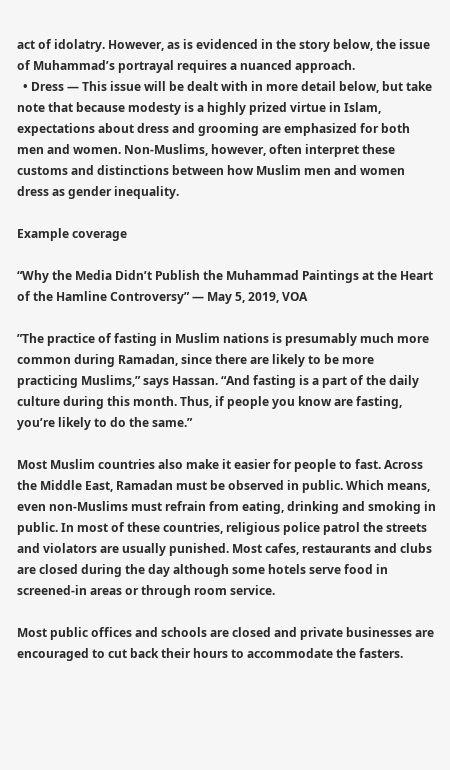act of idolatry. However, as is evidenced in the story below, the issue of Muhammad’s portrayal requires a nuanced approach.
  • Dress — This issue will be dealt with in more detail below, but take note that because modesty is a highly prized virtue in Islam, expectations about dress and grooming are emphasized for both men and women. Non-Muslims, however, often interpret these customs and distinctions between how Muslim men and women dress as gender inequality.

Example coverage

“Why the Media Didn’t Publish the Muhammad Paintings at the Heart of the Hamline Controversy” — May 5, 2019, VOA

”The practice of fasting in Muslim nations is presumably much more common during Ramadan, since there are likely to be more practicing Muslims,” says Hassan. “And fasting is a part of the daily culture during this month. Thus, if people you know are fasting, you’re likely to do the same.”

Most Muslim countries also make it easier for people to fast. Across the Middle East, Ramadan must be observed in public. Which means, even non-Muslims must refrain from eating, drinking and smoking in public. In most of these countries, religious police patrol the streets and violators are usually punished. Most cafes, restaurants and clubs are closed during the day although some hotels serve food in screened-in areas or through room service.

Most public offices and schools are closed and private businesses are encouraged to cut back their hours to accommodate the fasters.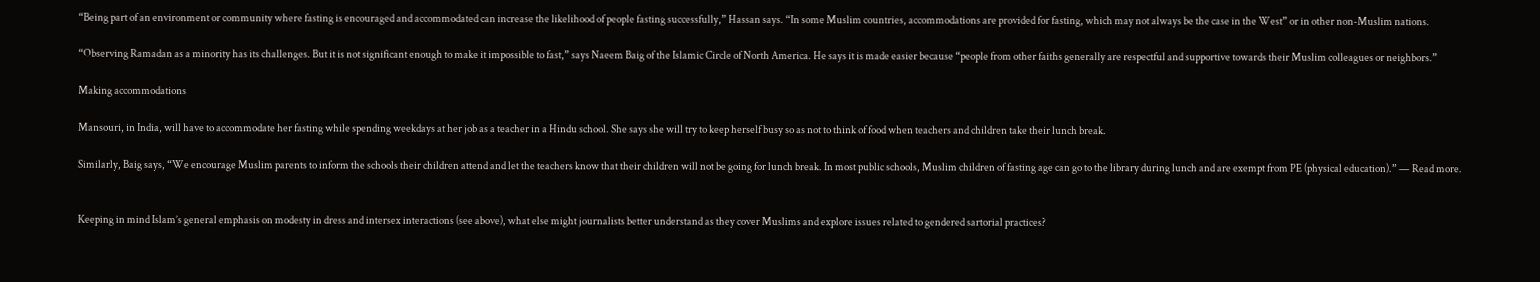“Being part of an environment or community where fasting is encouraged and accommodated can increase the likelihood of people fasting successfully,” Hassan says. “In some Muslim countries, accommodations are provided for fasting, which may not always be the case in the West” or in other non-Muslim nations.

“Observing Ramadan as a minority has its challenges. But it is not significant enough to make it impossible to fast,” says Naeem Baig of the Islamic Circle of North America. He says it is made easier because “people from other faiths generally are respectful and supportive towards their Muslim colleagues or neighbors.”

Making accommodations

Mansouri, in India, will have to accommodate her fasting while spending weekdays at her job as a teacher in a Hindu school. She says she will try to keep herself busy so as not to think of food when teachers and children take their lunch break.

Similarly, Baig says, “We encourage Muslim parents to inform the schools their children attend and let the teachers know that their children will not be going for lunch break. In most public schools, Muslim children of fasting age can go to the library during lunch and are exempt from PE (physical education).” — Read more.


Keeping in mind Islam’s general emphasis on modesty in dress and intersex interactions (see above), what else might journalists better understand as they cover Muslims and explore issues related to gendered sartorial practices?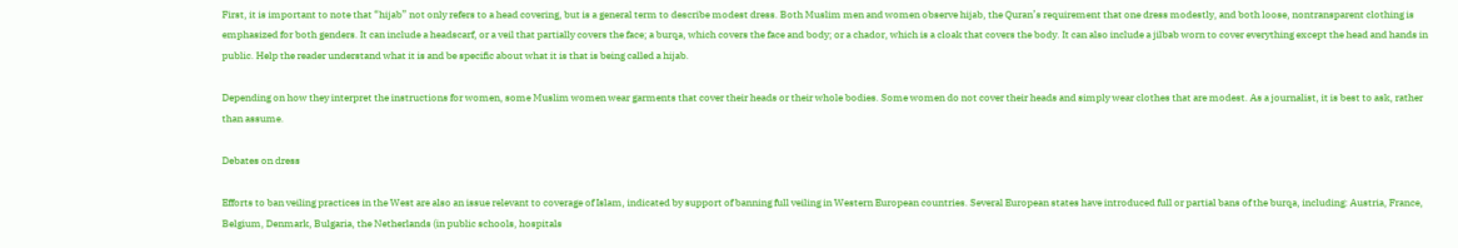First, it is important to note that “hijab” not only refers to a head covering, but is a general term to describe modest dress. Both Muslim men and women observe hijab, the Quran’s requirement that one dress modestly, and both loose, nontransparent clothing is emphasized for both genders. It can include a headscarf, or a veil that partially covers the face; a burqa, which covers the face and body; or a chador, which is a cloak that covers the body. It can also include a jilbab worn to cover everything except the head and hands in public. Help the reader understand what it is and be specific about what it is that is being called a hijab.

Depending on how they interpret the instructions for women, some Muslim women wear garments that cover their heads or their whole bodies. Some women do not cover their heads and simply wear clothes that are modest. As a journalist, it is best to ask, rather than assume.

Debates on dress

Efforts to ban veiling practices in the West are also an issue relevant to coverage of Islam, indicated by support of banning full veiling in Western European countries. Several European states have introduced full or partial bans of the burqa, including: Austria, France, Belgium, Denmark, Bulgaria, the Netherlands (in public schools, hospitals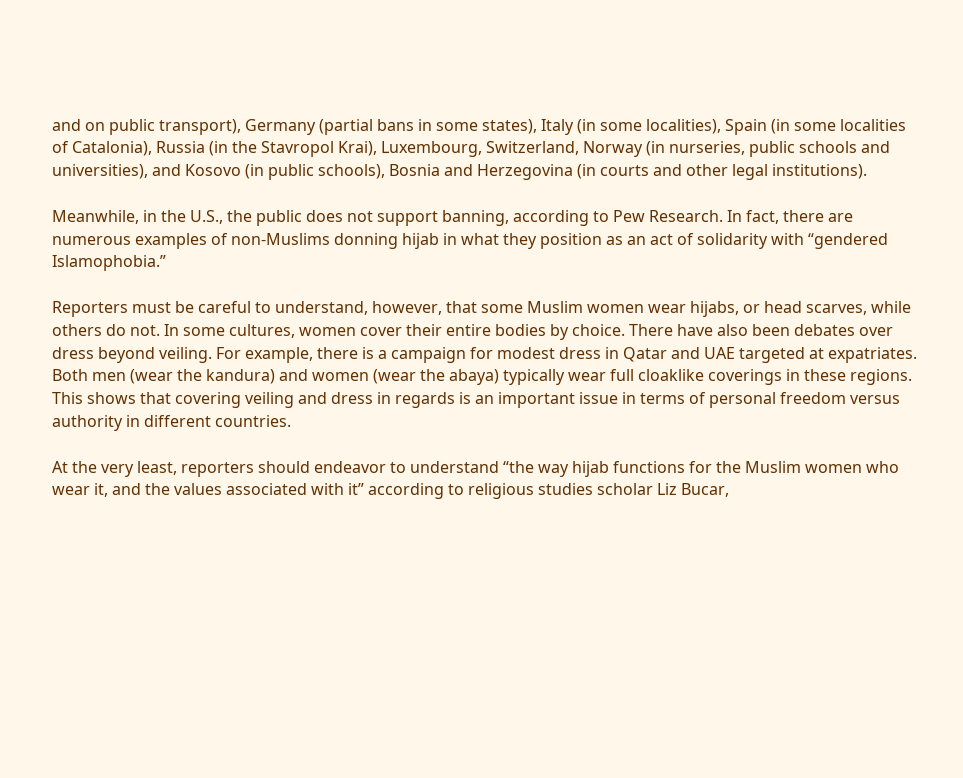and on public transport), Germany (partial bans in some states), Italy (in some localities), Spain (in some localities of Catalonia), Russia (in the Stavropol Krai), Luxembourg, Switzerland, Norway (in nurseries, public schools and universities), and Kosovo (in public schools), Bosnia and Herzegovina (in courts and other legal institutions).

Meanwhile, in the U.S., the public does not support banning, according to Pew Research. In fact, there are numerous examples of non-Muslims donning hijab in what they position as an act of solidarity with “gendered Islamophobia.”

Reporters must be careful to understand, however, that some Muslim women wear hijabs, or head scarves, while others do not. In some cultures, women cover their entire bodies by choice. There have also been debates over dress beyond veiling. For example, there is a campaign for modest dress in Qatar and UAE targeted at expatriates. Both men (wear the kandura) and women (wear the abaya) typically wear full cloaklike coverings in these regions. This shows that covering veiling and dress in regards is an important issue in terms of personal freedom versus authority in different countries.

At the very least, reporters should endeavor to understand “the way hijab functions for the Muslim women who wear it, and the values associated with it” according to religious studies scholar Liz Bucar,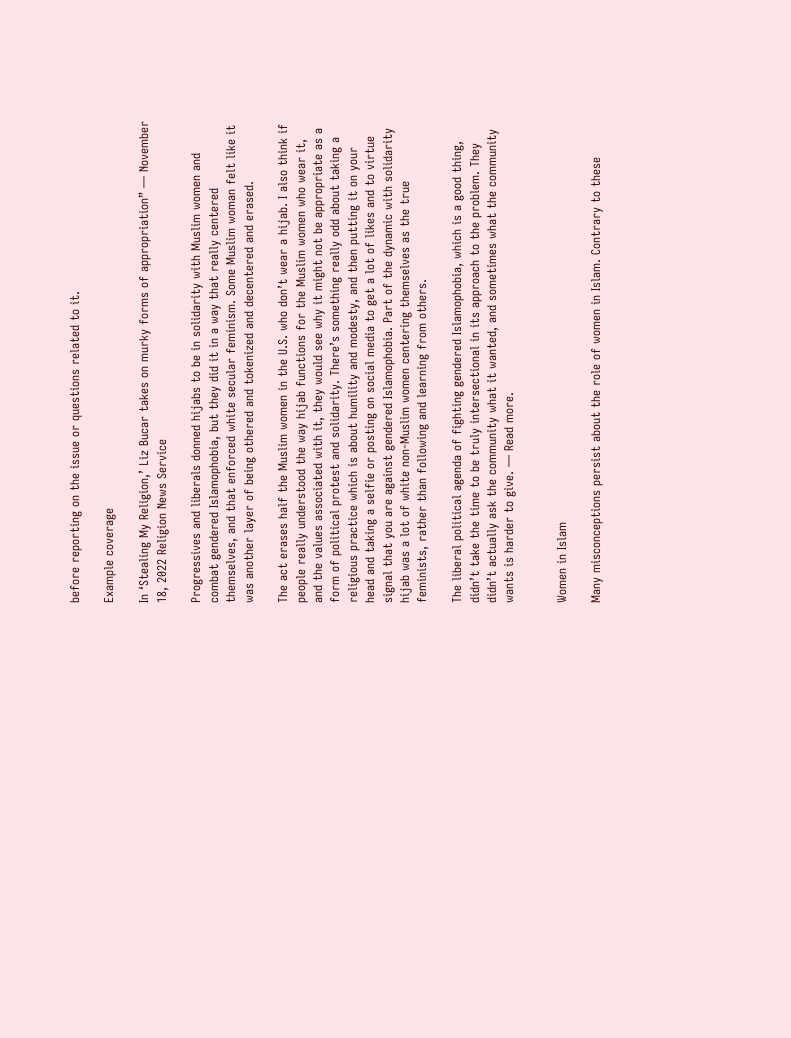before reporting on the issue or questions related to it.

Example coverage

In ‘Stealing My Religion,’ Liz Bucar takes on murky forms of appropriation” — November 18, 2022 Religion News Service

Progressives and liberals donned hijabs to be in solidarity with Muslim women and combat gendered Islamophobia, but they did it in a way that really centered themselves, and that enforced white secular feminism. Some Muslim woman felt like it was another layer of being othered and tokenized and decentered and erased.

The act erases half the Muslim women in the U.S. who don’t wear a hijab. I also think if people really understood the way hijab functions for the Muslim women who wear it, and the values associated with it, they would see why it might not be appropriate as a form of political protest and solidarity. There’s something really odd about taking a religious practice which is about humility and modesty, and then putting it on your head and taking a selfie or posting on social media to get a lot of likes and to virtue signal that you are against gendered Islamophobia. Part of the dynamic with solidarity hijab was a lot of white non-Muslim women centering themselves as the true feminists, rather than following and learning from others.

The liberal political agenda of fighting gendered Islamophobia, which is a good thing, didn’t take the time to be truly intersectional in its approach to the problem. They didn’t actually ask the community what it wanted, and sometimes what the community wants is harder to give. — Read more.


Women in Islam

Many misconceptions persist about the role of women in Islam. Contrary to these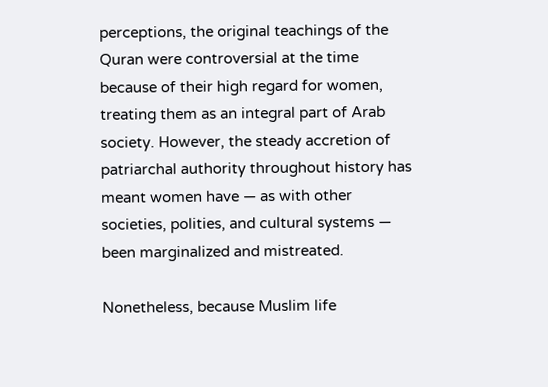perceptions, the original teachings of the Quran were controversial at the time because of their high regard for women, treating them as an integral part of Arab society. However, the steady accretion of patriarchal authority throughout history has meant women have — as with other societies, polities, and cultural systems — been marginalized and mistreated.

Nonetheless, because Muslim life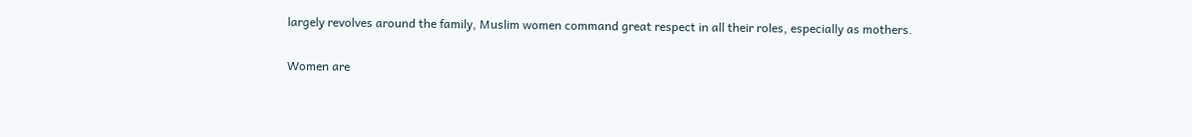largely revolves around the family, Muslim women command great respect in all their roles, especially as mothers.

Women are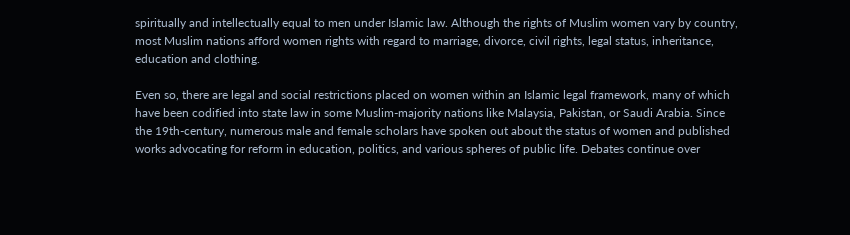spiritually and intellectually equal to men under Islamic law. Although the rights of Muslim women vary by country, most Muslim nations afford women rights with regard to marriage, divorce, civil rights, legal status, inheritance, education and clothing.

Even so, there are legal and social restrictions placed on women within an Islamic legal framework, many of which have been codified into state law in some Muslim-majority nations like Malaysia, Pakistan, or Saudi Arabia. Since the 19th-century, numerous male and female scholars have spoken out about the status of women and published works advocating for reform in education, politics, and various spheres of public life. Debates continue over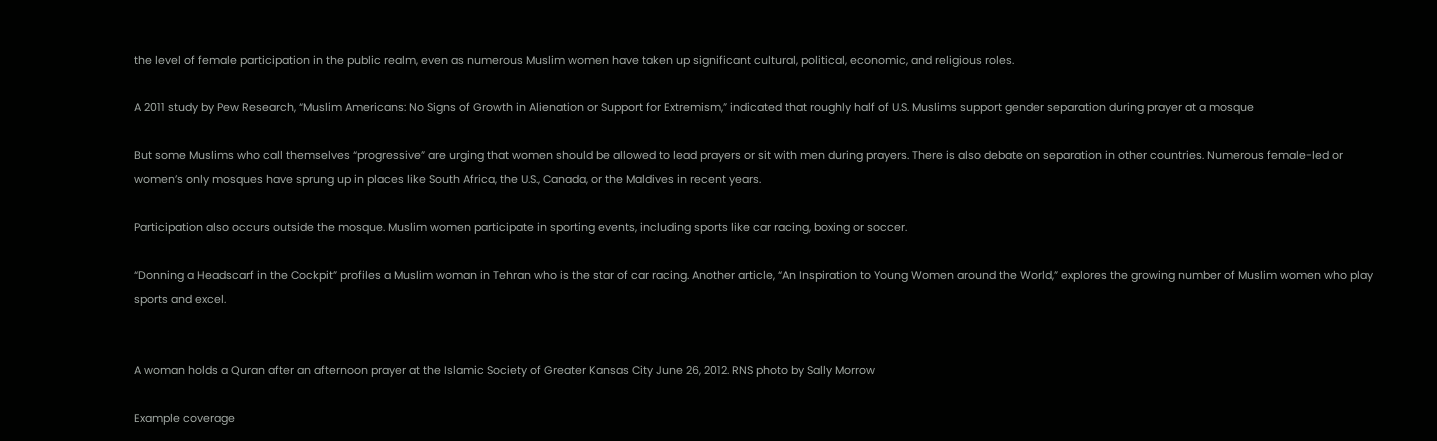the level of female participation in the public realm, even as numerous Muslim women have taken up significant cultural, political, economic, and religious roles.

A 2011 study by Pew Research, “Muslim Americans: No Signs of Growth in Alienation or Support for Extremism,” indicated that roughly half of U.S. Muslims support gender separation during prayer at a mosque

But some Muslims who call themselves “progressive” are urging that women should be allowed to lead prayers or sit with men during prayers. There is also debate on separation in other countries. Numerous female-led or women’s only mosques have sprung up in places like South Africa, the U.S., Canada, or the Maldives in recent years.

Participation also occurs outside the mosque. Muslim women participate in sporting events, including sports like car racing, boxing or soccer.

“Donning a Headscarf in the Cockpit” profiles a Muslim woman in Tehran who is the star of car racing. Another article, “An Inspiration to Young Women around the World,” explores the growing number of Muslim women who play sports and excel.


A woman holds a Quran after an afternoon prayer at the Islamic Society of Greater Kansas City June 26, 2012. RNS photo by Sally Morrow

Example coverage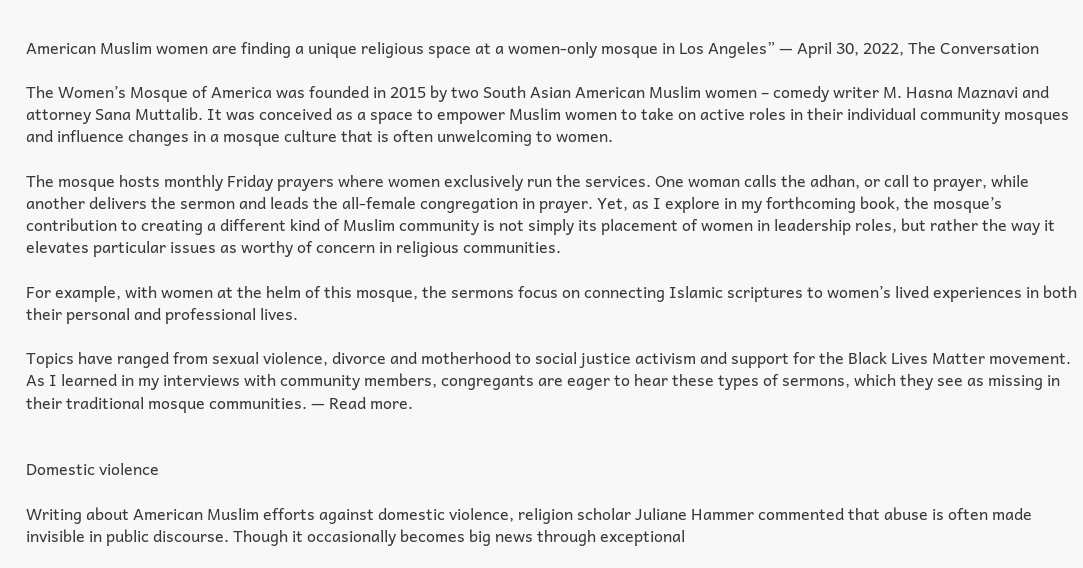American Muslim women are finding a unique religious space at a women-only mosque in Los Angeles” — April 30, 2022, The Conversation

The Women’s Mosque of America was founded in 2015 by two South Asian American Muslim women – comedy writer M. Hasna Maznavi and attorney Sana Muttalib. It was conceived as a space to empower Muslim women to take on active roles in their individual community mosques and influence changes in a mosque culture that is often unwelcoming to women.

The mosque hosts monthly Friday prayers where women exclusively run the services. One woman calls the adhan, or call to prayer, while another delivers the sermon and leads the all-female congregation in prayer. Yet, as I explore in my forthcoming book, the mosque’s contribution to creating a different kind of Muslim community is not simply its placement of women in leadership roles, but rather the way it elevates particular issues as worthy of concern in religious communities.

For example, with women at the helm of this mosque, the sermons focus on connecting Islamic scriptures to women’s lived experiences in both their personal and professional lives.

Topics have ranged from sexual violence, divorce and motherhood to social justice activism and support for the Black Lives Matter movement. As I learned in my interviews with community members, congregants are eager to hear these types of sermons, which they see as missing in their traditional mosque communities. — Read more.


Domestic violence

Writing about American Muslim efforts against domestic violence, religion scholar Juliane Hammer commented that abuse is often made invisible in public discourse. Though it occasionally becomes big news through exceptional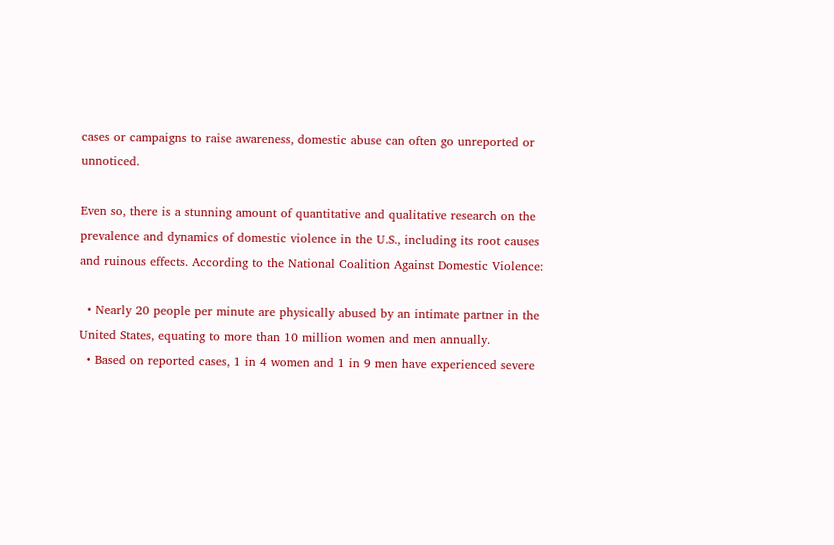cases or campaigns to raise awareness, domestic abuse can often go unreported or unnoticed.

Even so, there is a stunning amount of quantitative and qualitative research on the prevalence and dynamics of domestic violence in the U.S., including its root causes and ruinous effects. According to the National Coalition Against Domestic Violence:

  • Nearly 20 people per minute are physically abused by an intimate partner in the United States, equating to more than 10 million women and men annually.
  • Based on reported cases, 1 in 4 women and 1 in 9 men have experienced severe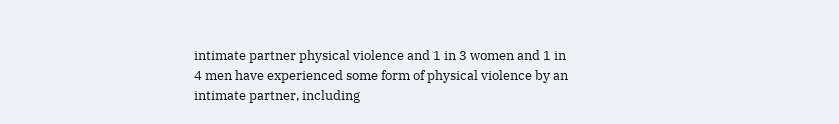intimate partner physical violence and 1 in 3 women and 1 in 4 men have experienced some form of physical violence by an intimate partner, including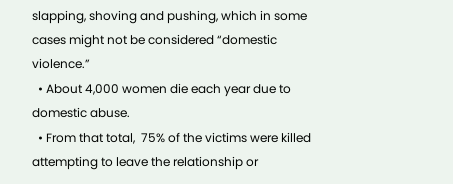slapping, shoving and pushing, which in some cases might not be considered “domestic violence.”
  • About 4,000 women die each year due to domestic abuse.
  • From that total,  75% of the victims were killed attempting to leave the relationship or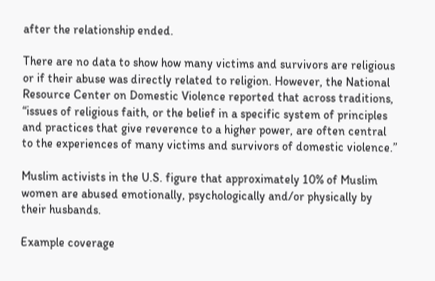after the relationship ended.

There are no data to show how many victims and survivors are religious or if their abuse was directly related to religion. However, the National Resource Center on Domestic Violence reported that across traditions, “issues of religious faith, or the belief in a specific system of principles and practices that give reverence to a higher power, are often central to the experiences of many victims and survivors of domestic violence.”

Muslim activists in the U.S. figure that approximately 10% of Muslim women are abused emotionally, psychologically and/or physically by their husbands.

Example coverage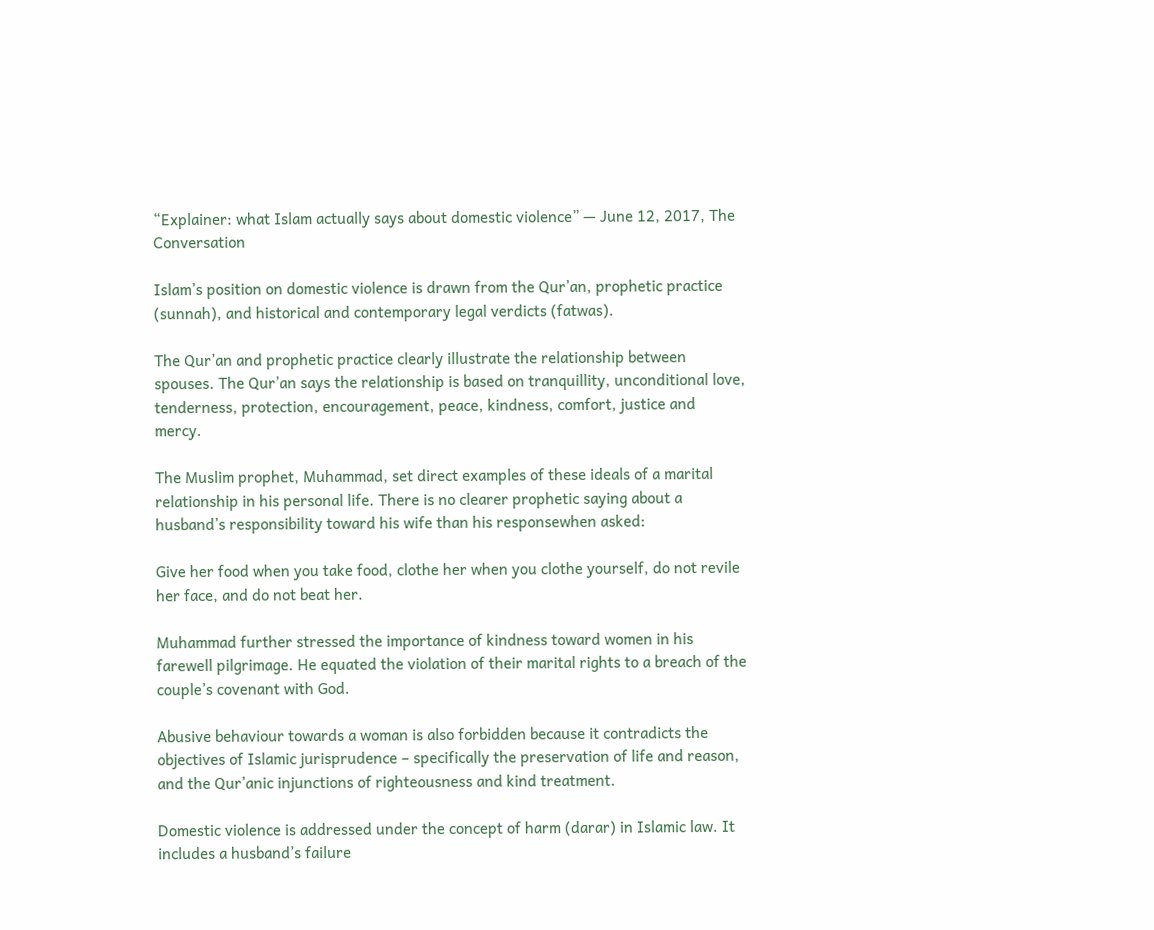“Explainer: what Islam actually says about domestic violence” — June 12, 2017, The Conversation

Islam’s position on domestic violence is drawn from the Qur’an, prophetic practice (sunnah), and historical and contemporary legal verdicts (fatwas).

The Qur’an and prophetic practice clearly illustrate the relationship between spouses. The Qur’an says the relationship is based on tranquillity, unconditional love, tenderness, protection, encouragement, peace, kindness, comfort, justice and mercy.

The Muslim prophet, Muhammad, set direct examples of these ideals of a marital relationship in his personal life. There is no clearer prophetic saying about a husband’s responsibility toward his wife than his responsewhen asked:

Give her food when you take food, clothe her when you clothe yourself, do not revile her face, and do not beat her.

Muhammad further stressed the importance of kindness toward women in his farewell pilgrimage. He equated the violation of their marital rights to a breach of the couple’s covenant with God.

Abusive behaviour towards a woman is also forbidden because it contradicts the objectives of Islamic jurisprudence – specifically the preservation of life and reason, and the Qur’anic injunctions of righteousness and kind treatment.

Domestic violence is addressed under the concept of harm (darar) in Islamic law. It includes a husband’s failure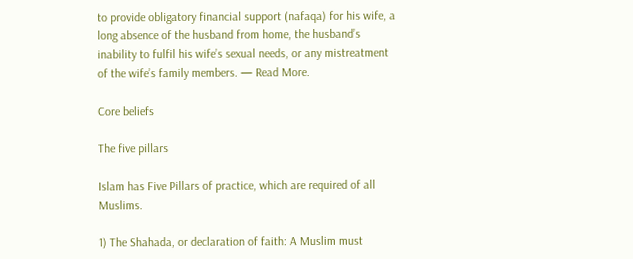to provide obligatory financial support (nafaqa) for his wife, a long absence of the husband from home, the husband’s inability to fulfil his wife’s sexual needs, or any mistreatment of the wife’s family members. — Read More.

Core beliefs

The five pillars

Islam has Five Pillars of practice, which are required of all Muslims.

1) The Shahada, or declaration of faith: A Muslim must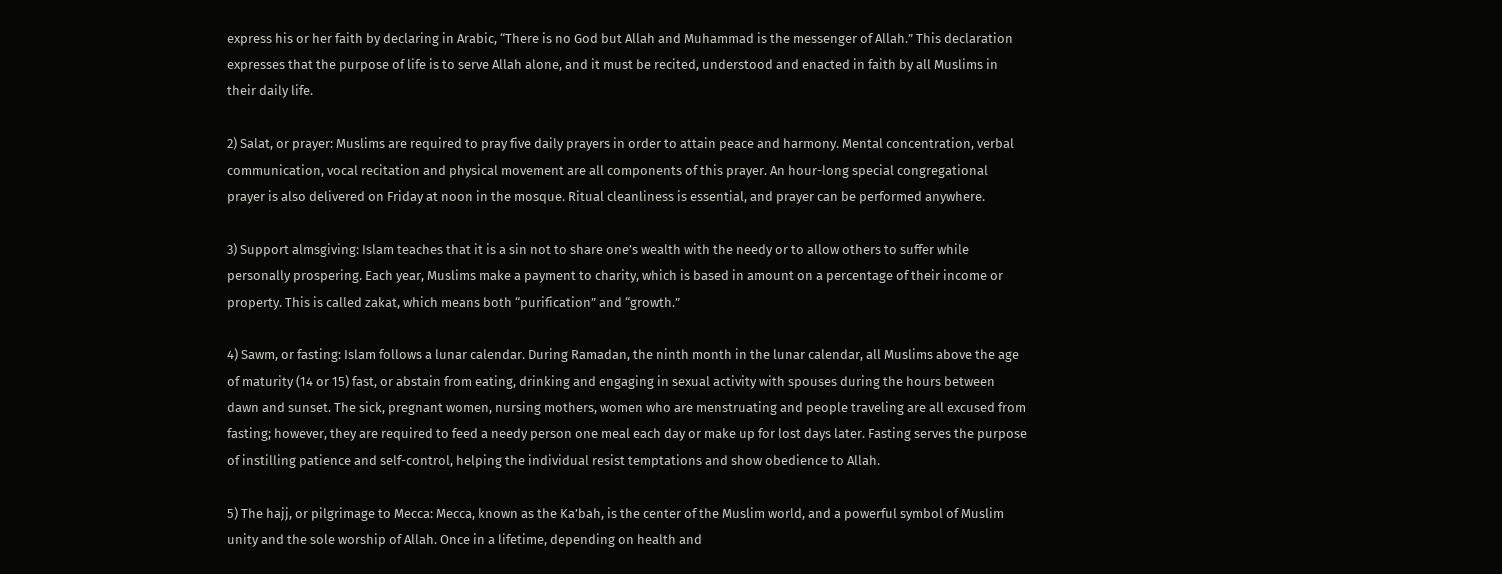express his or her faith by declaring in Arabic, “There is no God but Allah and Muhammad is the messenger of Allah.” This declaration expresses that the purpose of life is to serve Allah alone, and it must be recited, understood and enacted in faith by all Muslims in their daily life.

2) Salat, or prayer: Muslims are required to pray five daily prayers in order to attain peace and harmony. Mental concentration, verbal communication, vocal recitation and physical movement are all components of this prayer. An hour-long special congregational prayer is also delivered on Friday at noon in the mosque. Ritual cleanliness is essential, and prayer can be performed anywhere.

3) Support almsgiving: Islam teaches that it is a sin not to share one’s wealth with the needy or to allow others to suffer while personally prospering. Each year, Muslims make a payment to charity, which is based in amount on a percentage of their income or property. This is called zakat, which means both “purification” and “growth.”

4) Sawm, or fasting: Islam follows a lunar calendar. During Ramadan, the ninth month in the lunar calendar, all Muslims above the age of maturity (14 or 15) fast, or abstain from eating, drinking and engaging in sexual activity with spouses during the hours between dawn and sunset. The sick, pregnant women, nursing mothers, women who are menstruating and people traveling are all excused from fasting; however, they are required to feed a needy person one meal each day or make up for lost days later. Fasting serves the purpose of instilling patience and self-control, helping the individual resist temptations and show obedience to Allah.

5) The hajj, or pilgrimage to Mecca: Mecca, known as the Ka’bah, is the center of the Muslim world, and a powerful symbol of Muslim unity and the sole worship of Allah. Once in a lifetime, depending on health and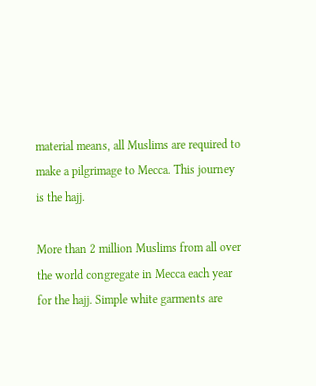material means, all Muslims are required to make a pilgrimage to Mecca. This journey is the hajj.

More than 2 million Muslims from all over the world congregate in Mecca each year for the hajj. Simple white garments are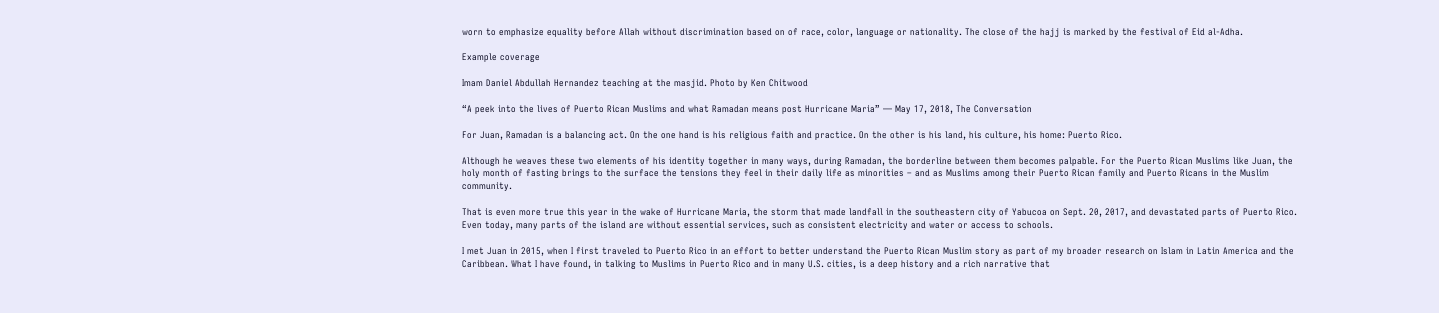worn to emphasize equality before Allah without discrimination based on of race, color, language or nationality. The close of the hajj is marked by the festival of Eid al-Adha.

Example coverage

Imam Daniel Abdullah Hernandez teaching at the masjid. Photo by Ken Chitwood

“A peek into the lives of Puerto Rican Muslims and what Ramadan means post Hurricane Maria” — May 17, 2018, The Conversation

For Juan, Ramadan is a balancing act. On the one hand is his religious faith and practice. On the other is his land, his culture, his home: Puerto Rico.

Although he weaves these two elements of his identity together in many ways, during Ramadan, the borderline between them becomes palpable. For the Puerto Rican Muslims like Juan, the holy month of fasting brings to the surface the tensions they feel in their daily life as minorities – and as Muslims among their Puerto Rican family and Puerto Ricans in the Muslim community.

That is even more true this year in the wake of Hurricane Maria, the storm that made landfall in the southeastern city of Yabucoa on Sept. 20, 2017, and devastated parts of Puerto Rico. Even today, many parts of the island are without essential services, such as consistent electricity and water or access to schools.

I met Juan in 2015, when I first traveled to Puerto Rico in an effort to better understand the Puerto Rican Muslim story as part of my broader research on Islam in Latin America and the Caribbean. What I have found, in talking to Muslims in Puerto Rico and in many U.S. cities, is a deep history and a rich narrative that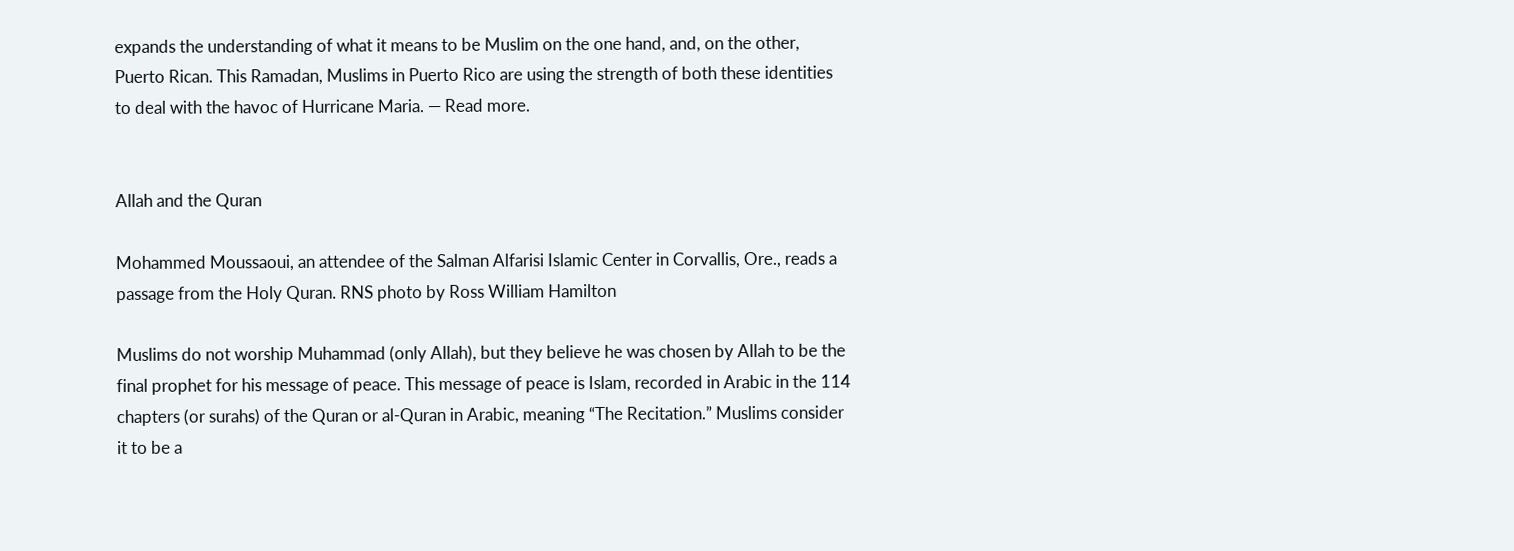expands the understanding of what it means to be Muslim on the one hand, and, on the other, Puerto Rican. This Ramadan, Muslims in Puerto Rico are using the strength of both these identities to deal with the havoc of Hurricane Maria. — Read more.


Allah and the Quran

Mohammed Moussaoui, an attendee of the Salman Alfarisi Islamic Center in Corvallis, Ore., reads a passage from the Holy Quran. RNS photo by Ross William Hamilton

Muslims do not worship Muhammad (only Allah), but they believe he was chosen by Allah to be the final prophet for his message of peace. This message of peace is Islam, recorded in Arabic in the 114 chapters (or surahs) of the Quran or al-Quran in Arabic, meaning “The Recitation.” Muslims consider it to be a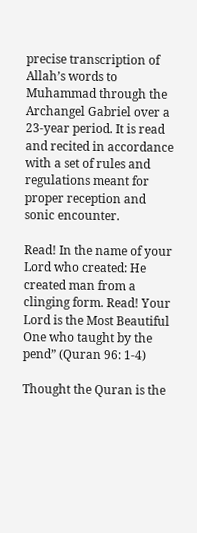precise transcription of Allah’s words to Muhammad through the Archangel Gabriel over a 23-year period. It is read and recited in accordance with a set of rules and regulations meant for proper reception and sonic encounter.

Read! In the name of your Lord who created: He created man from a clinging form. Read! Your Lord is the Most Beautiful One who taught by the pend” (Quran 96: 1-4)

Thought the Quran is the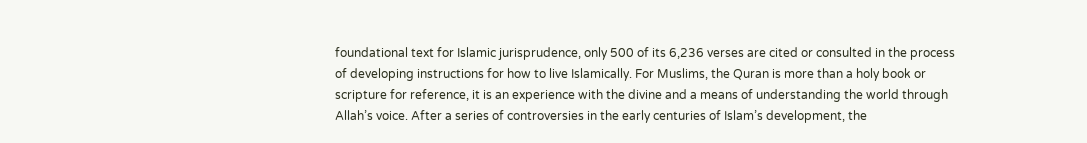foundational text for Islamic jurisprudence, only 500 of its 6,236 verses are cited or consulted in the process of developing instructions for how to live Islamically. For Muslims, the Quran is more than a holy book or scripture for reference, it is an experience with the divine and a means of understanding the world through Allah’s voice. After a series of controversies in the early centuries of Islam’s development, the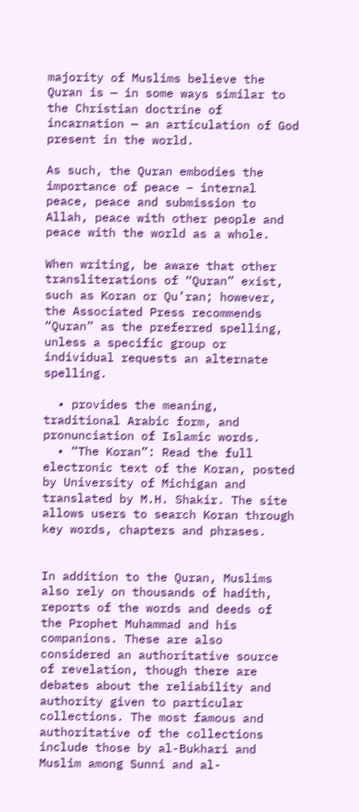majority of Muslims believe the Quran is — in some ways similar to the Christian doctrine of incarnation — an articulation of God present in the world.

As such, the Quran embodies the importance of peace – internal peace, peace and submission to Allah, peace with other people and peace with the world as a whole.

When writing, be aware that other transliterations of “Quran” exist, such as Koran or Qu’ran; however, the Associated Press recommends “Quran” as the preferred spelling, unless a specific group or individual requests an alternate spelling.

  • provides the meaning, traditional Arabic form, and pronunciation of Islamic words.
  • “The Koran”: Read the full electronic text of the Koran, posted by University of Michigan and translated by M.H. Shakir. The site allows users to search Koran through key words, chapters and phrases.


In addition to the Quran, Muslims also rely on thousands of hadith, reports of the words and deeds of the Prophet Muhammad and his companions. These are also considered an authoritative source of revelation, though there are debates about the reliability and authority given to particular collections. The most famous and authoritative of the collections include those by al-Bukhari and Muslim among Sunni and al-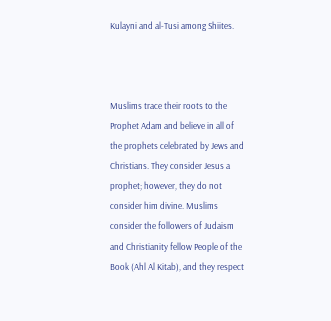Kulayni and al-Tusi among Shiites.



Muslims trace their roots to the Prophet Adam and believe in all of the prophets celebrated by Jews and Christians. They consider Jesus a prophet; however, they do not consider him divine. Muslims consider the followers of Judaism and Christianity fellow People of the Book (Ahl Al Kitab), and they respect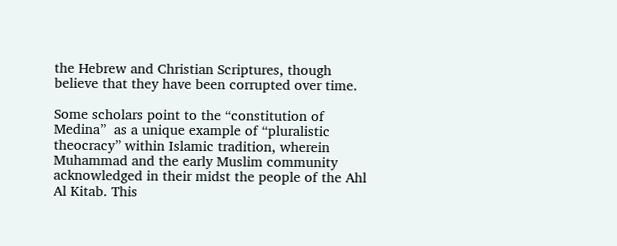the Hebrew and Christian Scriptures, though believe that they have been corrupted over time.

Some scholars point to the “constitution of Medina”  as a unique example of “pluralistic theocracy” within Islamic tradition, wherein Muhammad and the early Muslim community acknowledged in their midst the people of the Ahl Al Kitab. This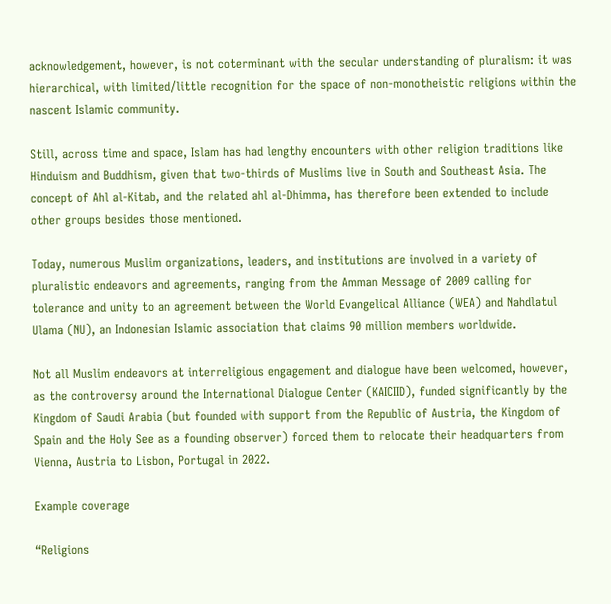acknowledgement, however, is not coterminant with the secular understanding of pluralism: it was hierarchical, with limited/little recognition for the space of non-monotheistic religions within the nascent Islamic community.

Still, across time and space, Islam has had lengthy encounters with other religion traditions like Hinduism and Buddhism, given that two-thirds of Muslims live in South and Southeast Asia. The concept of Ahl al-Kitab, and the related ahl al-Dhimma, has therefore been extended to include other groups besides those mentioned.

Today, numerous Muslim organizations, leaders, and institutions are involved in a variety of pluralistic endeavors and agreements, ranging from the Amman Message of 2009 calling for tolerance and unity to an agreement between the World Evangelical Alliance (WEA) and Nahdlatul Ulama (NU), an Indonesian Islamic association that claims 90 million members worldwide.

Not all Muslim endeavors at interreligious engagement and dialogue have been welcomed, however, as the controversy around the International Dialogue Center (KAICIID), funded significantly by the Kingdom of Saudi Arabia (but founded with support from the Republic of Austria, the Kingdom of Spain and the Holy See as a founding observer) forced them to relocate their headquarters from Vienna, Austria to Lisbon, Portugal in 2022.

Example coverage

“Religions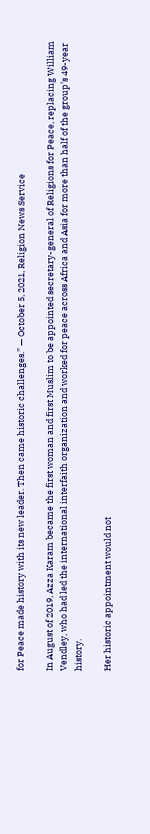for Peace made history with its new leader. Then came historic challenges.” — October 5, 2021, Religion News Service

In August of 2019, Azza Karam became the first woman and first Muslim to be appointed secretary-general of Religions for Peace, replacing William Vendley, who had led the international interfaith organization and worked for peace across Africa and Asia for more than half of the group’s 49-year history.

Her historic appointment would not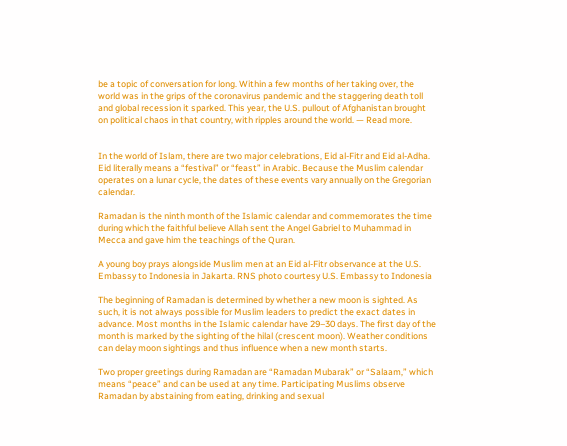be a topic of conversation for long. Within a few months of her taking over, the world was in the grips of the coronavirus pandemic and the staggering death toll and global recession it sparked. This year, the U.S. pullout of Afghanistan brought on political chaos in that country, with ripples around the world. — Read more.


In the world of Islam, there are two major celebrations, Eid al-Fitr and Eid al-Adha. Eid literally means a “festival” or “feast” in Arabic. Because the Muslim calendar operates on a lunar cycle, the dates of these events vary annually on the Gregorian calendar.

Ramadan is the ninth month of the Islamic calendar and commemorates the time during which the faithful believe Allah sent the Angel Gabriel to Muhammad in Mecca and gave him the teachings of the Quran.

A young boy prays alongside Muslim men at an Eid al-Fitr observance at the U.S. Embassy to Indonesia in Jakarta. RNS photo courtesy U.S. Embassy to Indonesia

The beginning of Ramadan is determined by whether a new moon is sighted. As such, it is not always possible for Muslim leaders to predict the exact dates in advance. Most months in the Islamic calendar have 29–30 days. The first day of the month is marked by the sighting of the hilal (crescent moon). Weather conditions can delay moon sightings and thus influence when a new month starts.

Two proper greetings during Ramadan are “Ramadan Mubarak” or “Salaam,” which means “peace” and can be used at any time. Participating Muslims observe Ramadan by abstaining from eating, drinking and sexual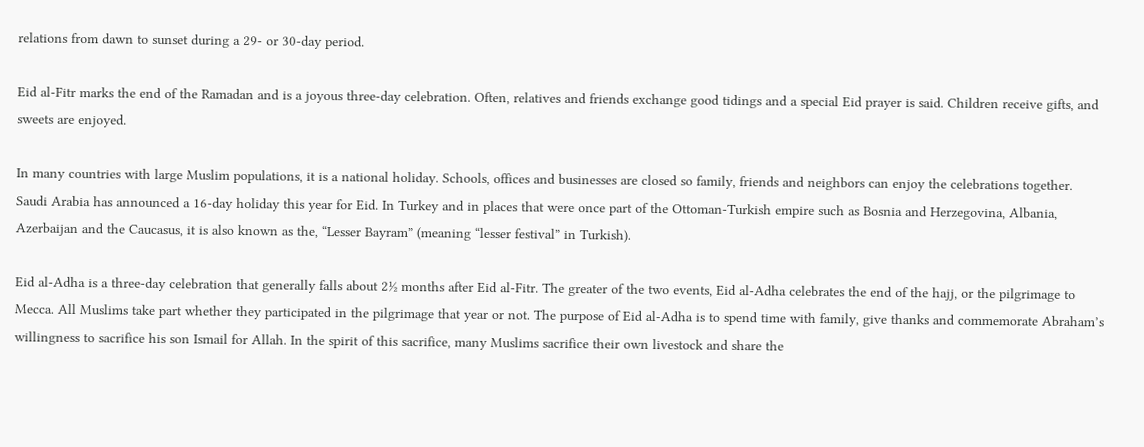relations from dawn to sunset during a 29- or 30-day period.

Eid al-Fitr marks the end of the Ramadan and is a joyous three-day celebration. Often, relatives and friends exchange good tidings and a special Eid prayer is said. Children receive gifts, and sweets are enjoyed.

In many countries with large Muslim populations, it is a national holiday. Schools, offices and businesses are closed so family, friends and neighbors can enjoy the celebrations together. Saudi Arabia has announced a 16-day holiday this year for Eid. In Turkey and in places that were once part of the Ottoman-Turkish empire such as Bosnia and Herzegovina, Albania, Azerbaijan and the Caucasus, it is also known as the, “Lesser Bayram” (meaning “lesser festival” in Turkish).

Eid al-Adha is a three-day celebration that generally falls about 2½ months after Eid al-Fitr. The greater of the two events, Eid al-Adha celebrates the end of the hajj, or the pilgrimage to Mecca. All Muslims take part whether they participated in the pilgrimage that year or not. The purpose of Eid al-Adha is to spend time with family, give thanks and commemorate Abraham’s willingness to sacrifice his son Ismail for Allah. In the spirit of this sacrifice, many Muslims sacrifice their own livestock and share the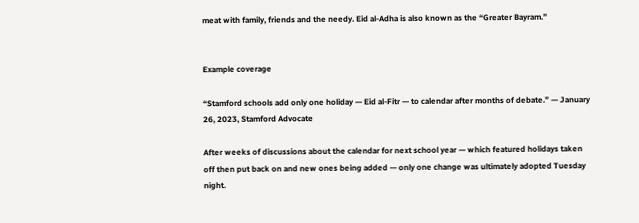meat with family, friends and the needy. Eid al-Adha is also known as the “Greater Bayram.”


Example coverage

“Stamford schools add only one holiday — Eid al-Fitr — to calendar after months of debate.” — January 26, 2023, Stamford Advocate

After weeks of discussions about the calendar for next school year — which featured holidays taken off then put back on and new ones being added — only one change was ultimately adopted Tuesday night.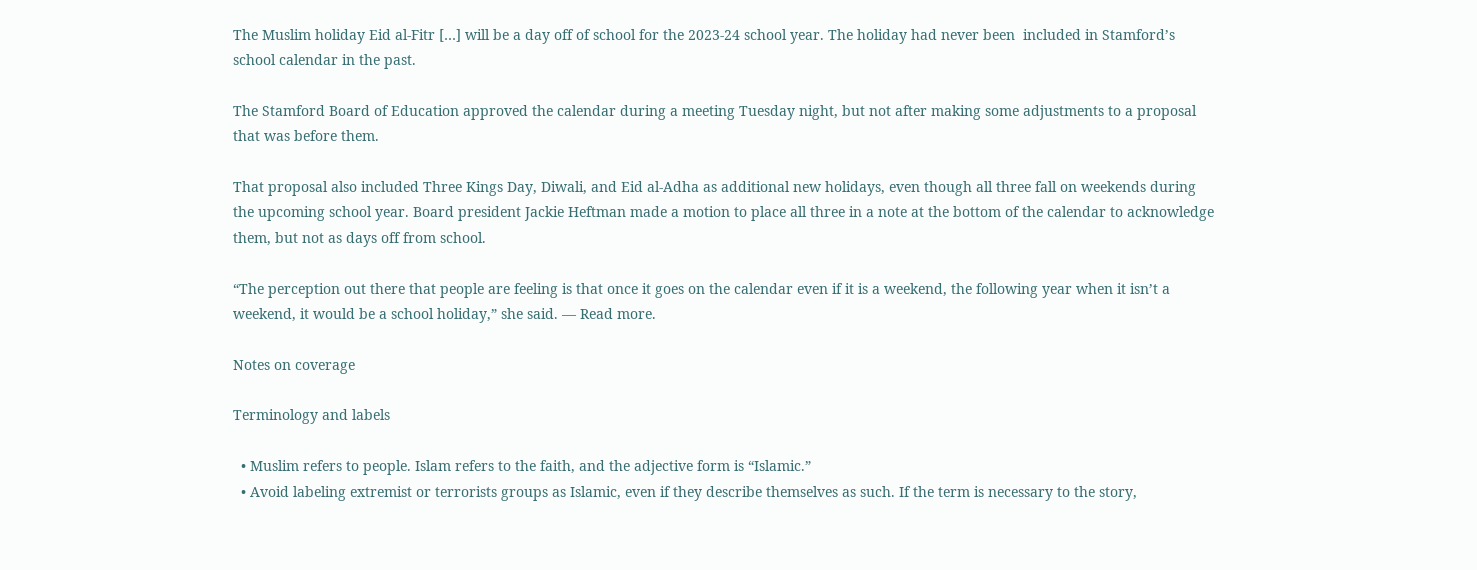The Muslim holiday Eid al-Fitr […] will be a day off of school for the 2023-24 school year. The holiday had never been  included in Stamford’s school calendar in the past.

The Stamford Board of Education approved the calendar during a meeting Tuesday night, but not after making some adjustments to a proposal that was before them.

That proposal also included Three Kings Day, Diwali, and Eid al-Adha as additional new holidays, even though all three fall on weekends during the upcoming school year. Board president Jackie Heftman made a motion to place all three in a note at the bottom of the calendar to acknowledge them, but not as days off from school.

“The perception out there that people are feeling is that once it goes on the calendar even if it is a weekend, the following year when it isn’t a weekend, it would be a school holiday,” she said. — Read more.

Notes on coverage

Terminology and labels

  • Muslim refers to people. Islam refers to the faith, and the adjective form is “Islamic.”
  • Avoid labeling extremist or terrorists groups as Islamic, even if they describe themselves as such. If the term is necessary to the story,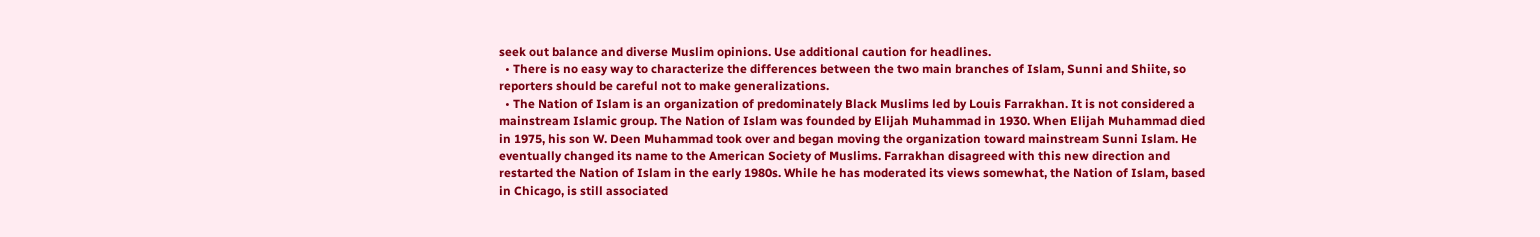seek out balance and diverse Muslim opinions. Use additional caution for headlines.
  • There is no easy way to characterize the differences between the two main branches of Islam, Sunni and Shiite, so reporters should be careful not to make generalizations.
  • The Nation of Islam is an organization of predominately Black Muslims led by Louis Farrakhan. It is not considered a mainstream Islamic group. The Nation of Islam was founded by Elijah Muhammad in 1930. When Elijah Muhammad died in 1975, his son W. Deen Muhammad took over and began moving the organization toward mainstream Sunni Islam. He eventually changed its name to the American Society of Muslims. Farrakhan disagreed with this new direction and restarted the Nation of Islam in the early 1980s. While he has moderated its views somewhat, the Nation of Islam, based in Chicago, is still associated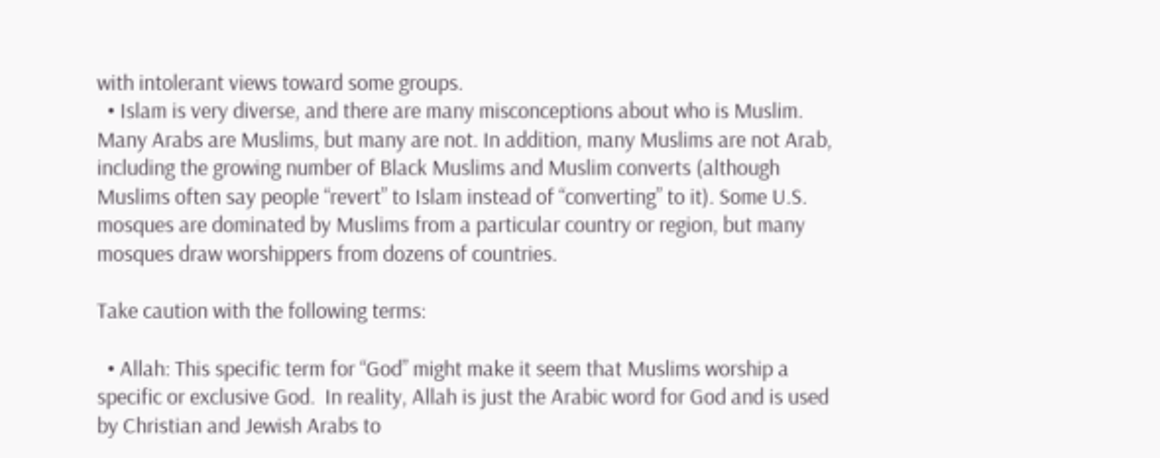with intolerant views toward some groups.
  • Islam is very diverse, and there are many misconceptions about who is Muslim. Many Arabs are Muslims, but many are not. In addition, many Muslims are not Arab, including the growing number of Black Muslims and Muslim converts (although Muslims often say people “revert” to Islam instead of “converting” to it). Some U.S. mosques are dominated by Muslims from a particular country or region, but many mosques draw worshippers from dozens of countries.

Take caution with the following terms:

  • Allah: This specific term for “God” might make it seem that Muslims worship a specific or exclusive God.  In reality, Allah is just the Arabic word for God and is used by Christian and Jewish Arabs to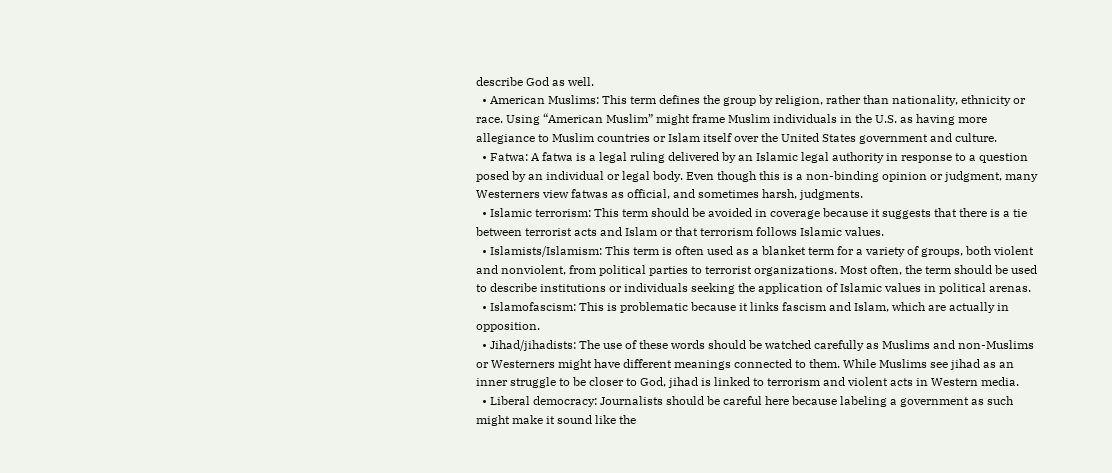describe God as well.
  • American Muslims: This term defines the group by religion, rather than nationality, ethnicity or race. Using “American Muslim” might frame Muslim individuals in the U.S. as having more allegiance to Muslim countries or Islam itself over the United States government and culture.
  • Fatwa: A fatwa is a legal ruling delivered by an Islamic legal authority in response to a question posed by an individual or legal body. Even though this is a non-binding opinion or judgment, many Westerners view fatwas as official, and sometimes harsh, judgments.
  • Islamic terrorism: This term should be avoided in coverage because it suggests that there is a tie between terrorist acts and Islam or that terrorism follows Islamic values.
  • Islamists/Islamism: This term is often used as a blanket term for a variety of groups, both violent and nonviolent, from political parties to terrorist organizations. Most often, the term should be used to describe institutions or individuals seeking the application of Islamic values in political arenas.
  • Islamofascism: This is problematic because it links fascism and Islam, which are actually in opposition.
  • Jihad/jihadists: The use of these words should be watched carefully as Muslims and non-Muslims or Westerners might have different meanings connected to them. While Muslims see jihad as an inner struggle to be closer to God, jihad is linked to terrorism and violent acts in Western media.
  • Liberal democracy: Journalists should be careful here because labeling a government as such might make it sound like the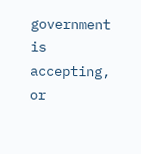government is accepting, or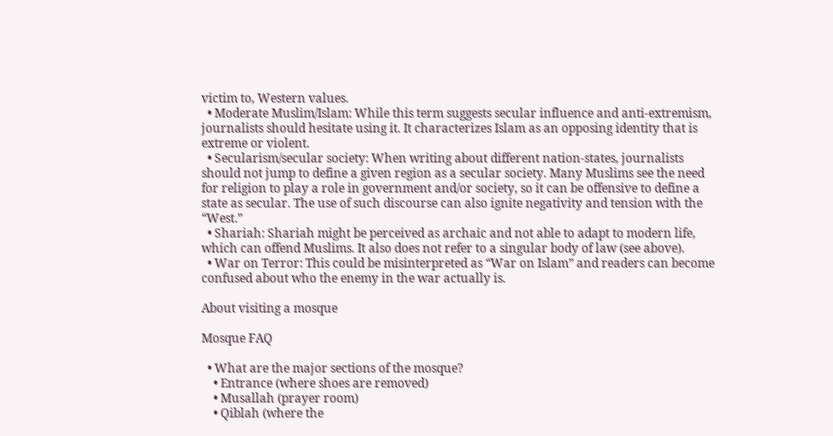victim to, Western values.
  • Moderate Muslim/Islam: While this term suggests secular influence and anti-extremism, journalists should hesitate using it. It characterizes Islam as an opposing identity that is extreme or violent.
  • Secularism/secular society: When writing about different nation-states, journalists should not jump to define a given region as a secular society. Many Muslims see the need for religion to play a role in government and/or society, so it can be offensive to define a state as secular. The use of such discourse can also ignite negativity and tension with the “West.”
  • Shariah: Shariah might be perceived as archaic and not able to adapt to modern life, which can offend Muslims. It also does not refer to a singular body of law (see above).
  • War on Terror: This could be misinterpreted as “War on Islam” and readers can become confused about who the enemy in the war actually is.

About visiting a mosque

Mosque FAQ

  • What are the major sections of the mosque?
    • Entrance (where shoes are removed)
    • Musallah (prayer room)
    • Qiblah (where the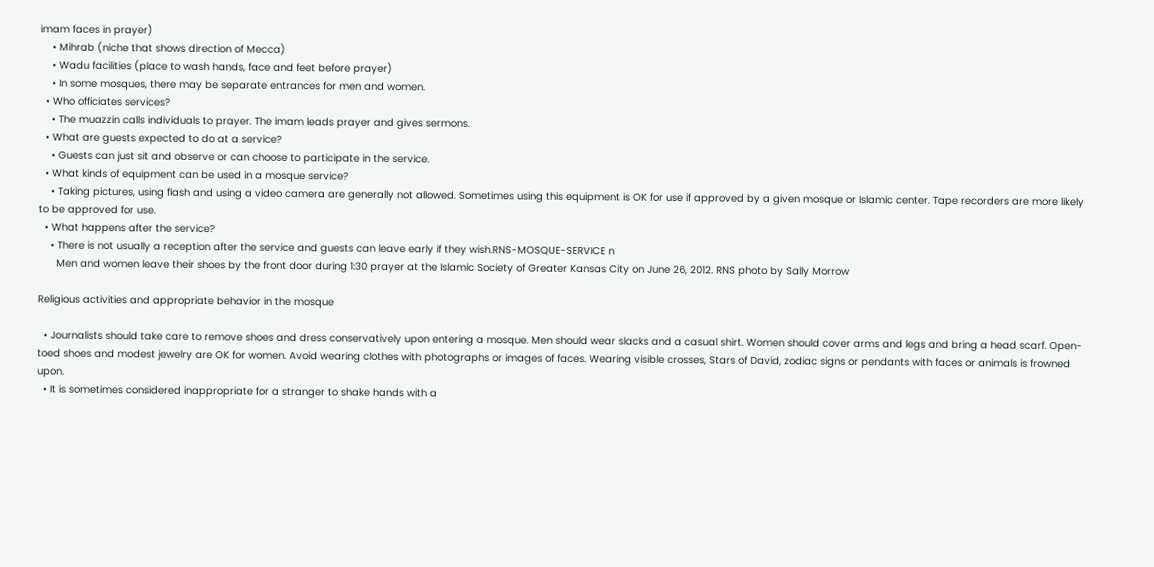imam faces in prayer)
    • Mihrab (niche that shows direction of Mecca)
    • Wadu facilities (place to wash hands, face and feet before prayer)
    • In some mosques, there may be separate entrances for men and women.
  • Who officiates services?
    • The muazzin calls individuals to prayer. The imam leads prayer and gives sermons.
  • What are guests expected to do at a service?
    • Guests can just sit and observe or can choose to participate in the service.
  • What kinds of equipment can be used in a mosque service?
    • Taking pictures, using flash and using a video camera are generally not allowed. Sometimes using this equipment is OK for use if approved by a given mosque or Islamic center. Tape recorders are more likely to be approved for use.
  • What happens after the service?
    • There is not usually a reception after the service and guests can leave early if they wish.RNS-MOSQUE-SERVICE n
      Men and women leave their shoes by the front door during 1:30 prayer at the Islamic Society of Greater Kansas City on June 26, 2012. RNS photo by Sally Morrow

Religious activities and appropriate behavior in the mosque

  • Journalists should take care to remove shoes and dress conservatively upon entering a mosque. Men should wear slacks and a casual shirt. Women should cover arms and legs and bring a head scarf. Open-toed shoes and modest jewelry are OK for women. Avoid wearing clothes with photographs or images of faces. Wearing visible crosses, Stars of David, zodiac signs or pendants with faces or animals is frowned upon.
  • It is sometimes considered inappropriate for a stranger to shake hands with a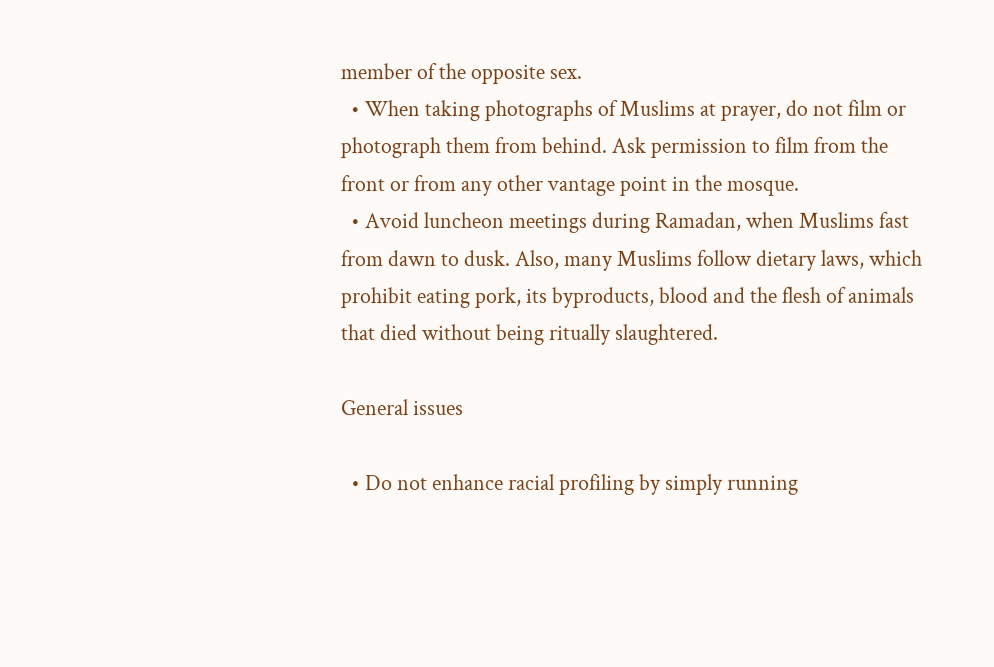member of the opposite sex.
  • When taking photographs of Muslims at prayer, do not film or photograph them from behind. Ask permission to film from the front or from any other vantage point in the mosque.
  • Avoid luncheon meetings during Ramadan, when Muslims fast from dawn to dusk. Also, many Muslims follow dietary laws, which prohibit eating pork, its byproducts, blood and the flesh of animals that died without being ritually slaughtered.

General issues

  • Do not enhance racial profiling by simply running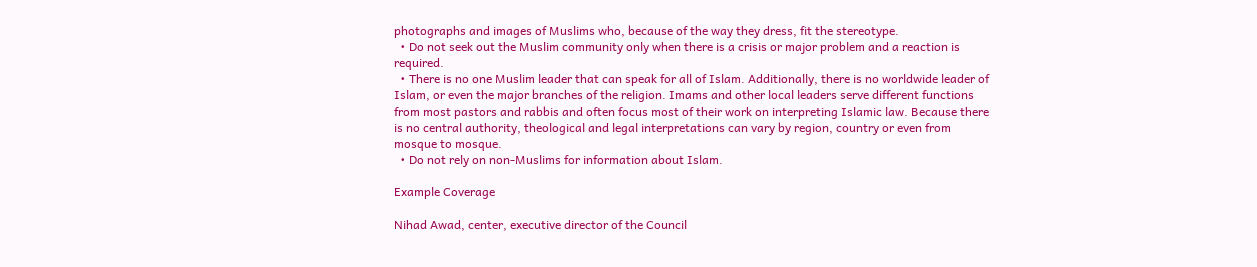photographs and images of Muslims who, because of the way they dress, fit the stereotype.
  • Do not seek out the Muslim community only when there is a crisis or major problem and a reaction is required.
  • There is no one Muslim leader that can speak for all of Islam. Additionally, there is no worldwide leader of Islam, or even the major branches of the religion. Imams and other local leaders serve different functions from most pastors and rabbis and often focus most of their work on interpreting Islamic law. Because there is no central authority, theological and legal interpretations can vary by region, country or even from mosque to mosque.
  • Do not rely on non-Muslims for information about Islam.

Example Coverage

Nihad Awad, center, executive director of the Council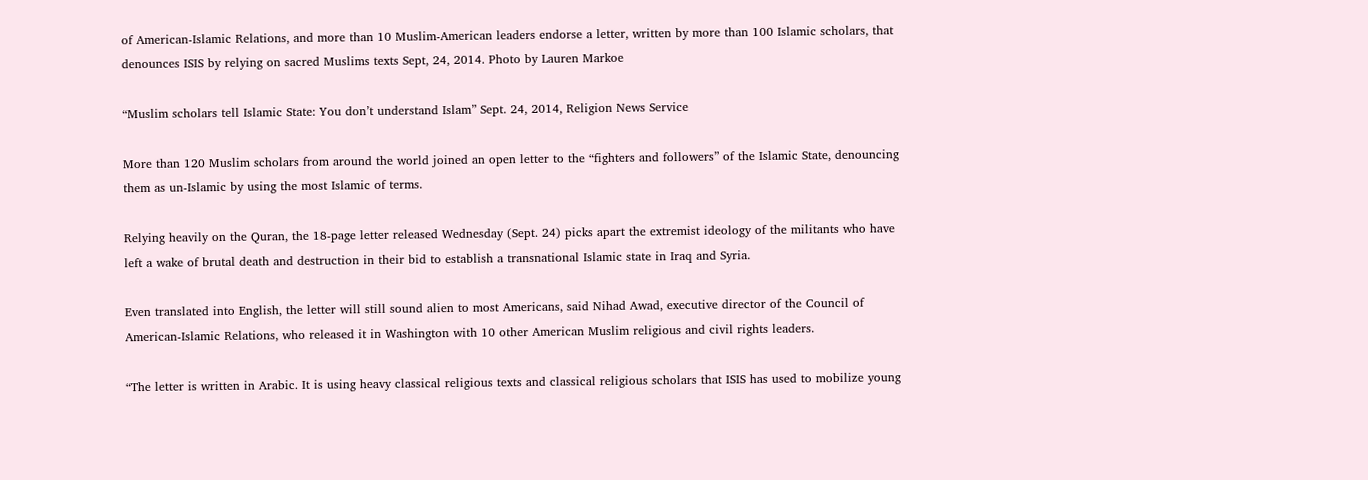of American-Islamic Relations, and more than 10 Muslim-American leaders endorse a letter, written by more than 100 Islamic scholars, that denounces ISIS by relying on sacred Muslims texts Sept, 24, 2014. Photo by Lauren Markoe

“Muslim scholars tell Islamic State: You don’t understand Islam” Sept. 24, 2014, Religion News Service

More than 120 Muslim scholars from around the world joined an open letter to the “fighters and followers” of the Islamic State, denouncing them as un-Islamic by using the most Islamic of terms.

Relying heavily on the Quran, the 18-page letter released Wednesday (Sept. 24) picks apart the extremist ideology of the militants who have left a wake of brutal death and destruction in their bid to establish a transnational Islamic state in Iraq and Syria.

Even translated into English, the letter will still sound alien to most Americans, said Nihad Awad, executive director of the Council of American-Islamic Relations, who released it in Washington with 10 other American Muslim religious and civil rights leaders.

“The letter is written in Arabic. It is using heavy classical religious texts and classical religious scholars that ISIS has used to mobilize young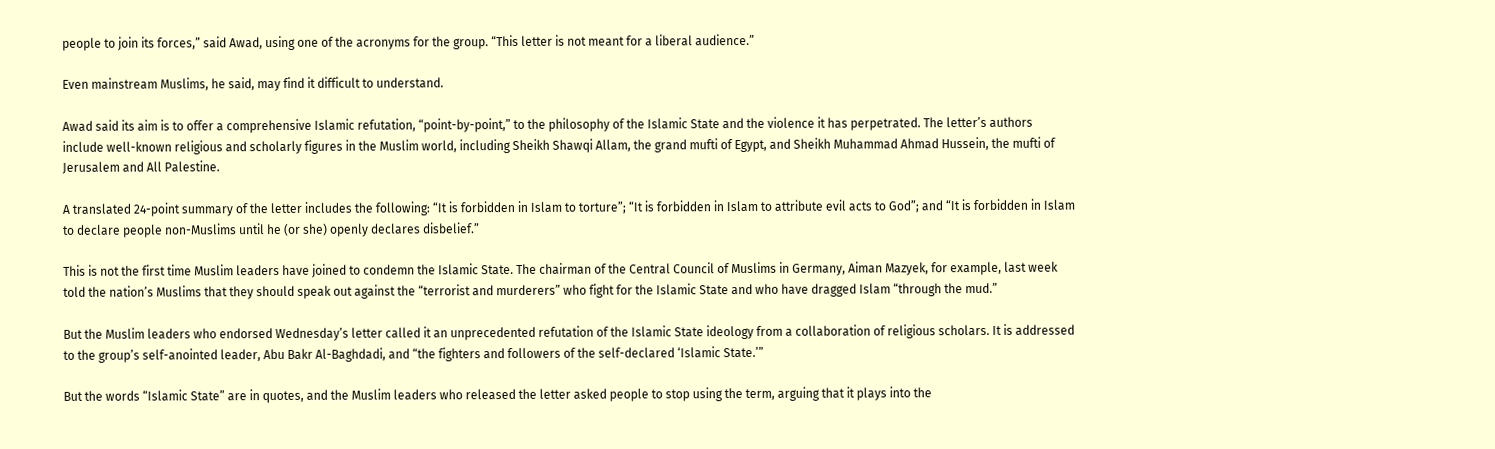people to join its forces,” said Awad, using one of the acronyms for the group. “This letter is not meant for a liberal audience.”

Even mainstream Muslims, he said, may find it difficult to understand.

Awad said its aim is to offer a comprehensive Islamic refutation, “point-by-point,” to the philosophy of the Islamic State and the violence it has perpetrated. The letter’s authors include well-known religious and scholarly figures in the Muslim world, including Sheikh Shawqi Allam, the grand mufti of Egypt, and Sheikh Muhammad Ahmad Hussein, the mufti of Jerusalem and All Palestine.

A translated 24-point summary of the letter includes the following: “It is forbidden in Islam to torture”; “It is forbidden in Islam to attribute evil acts to God”; and “It is forbidden in Islam to declare people non-Muslims until he (or she) openly declares disbelief.”

This is not the first time Muslim leaders have joined to condemn the Islamic State. The chairman of the Central Council of Muslims in Germany, Aiman Mazyek, for example, last week told the nation’s Muslims that they should speak out against the “terrorist and murderers” who fight for the Islamic State and who have dragged Islam “through the mud.”

But the Muslim leaders who endorsed Wednesday’s letter called it an unprecedented refutation of the Islamic State ideology from a collaboration of religious scholars. It is addressed to the group’s self-anointed leader, Abu Bakr Al-Baghdadi, and “the fighters and followers of the self-declared ‘Islamic State.’”

But the words “Islamic State” are in quotes, and the Muslim leaders who released the letter asked people to stop using the term, arguing that it plays into the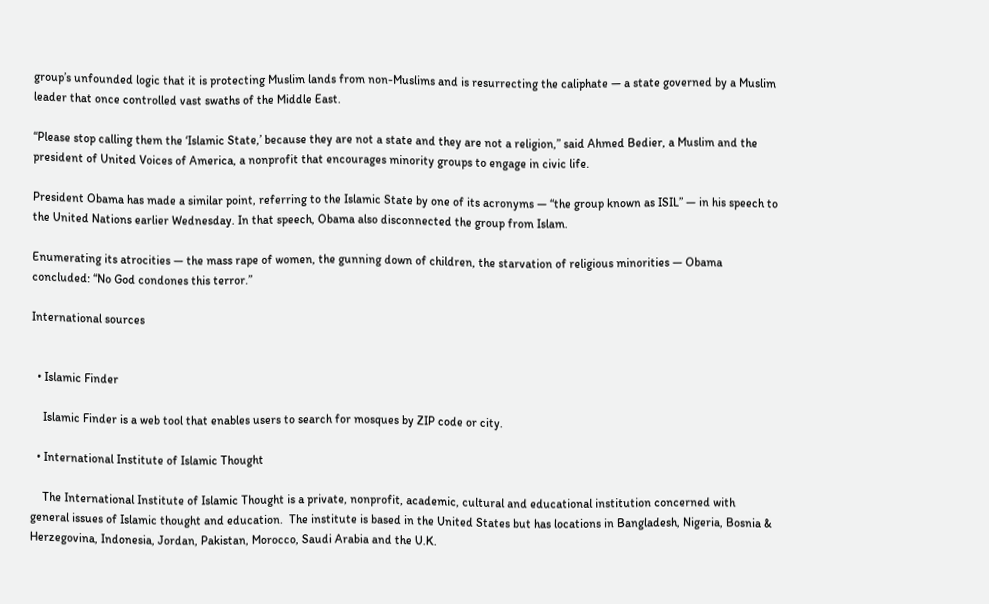group’s unfounded logic that it is protecting Muslim lands from non-Muslims and is resurrecting the caliphate — a state governed by a Muslim leader that once controlled vast swaths of the Middle East.

“Please stop calling them the ‘Islamic State,’ because they are not a state and they are not a religion,” said Ahmed Bedier, a Muslim and the president of United Voices of America, a nonprofit that encourages minority groups to engage in civic life.

President Obama has made a similar point, referring to the Islamic State by one of its acronyms — “the group known as ISIL” — in his speech to the United Nations earlier Wednesday. In that speech, Obama also disconnected the group from Islam.

Enumerating its atrocities — the mass rape of women, the gunning down of children, the starvation of religious minorities — Obama concluded: “No God condones this terror.”

International sources


  • Islamic Finder

    Islamic Finder is a web tool that enables users to search for mosques by ZIP code or city.

  • International Institute of Islamic Thought

    The International Institute of Islamic Thought is a private, nonprofit, academic, cultural and educational institution concerned with general issues of Islamic thought and education.  The institute is based in the United States but has locations in Bangladesh, Nigeria, Bosnia & Herzegovina, Indonesia, Jordan, Pakistan, Morocco, Saudi Arabia and the U.K.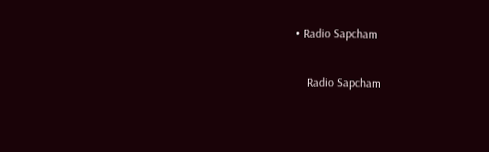• Radio Sapcham

    Radio Sapcham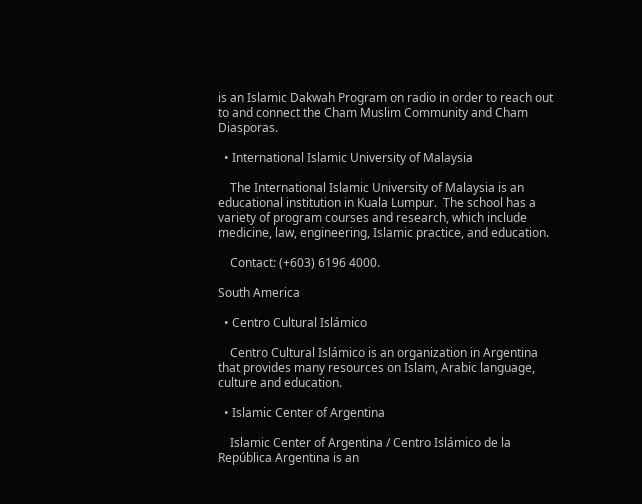is an Islamic Dakwah Program on radio in order to reach out to and connect the Cham Muslim Community and Cham Diasporas.

  • International Islamic University of Malaysia

    The International Islamic University of Malaysia is an educational institution in Kuala Lumpur.  The school has a variety of program courses and research, which include medicine, law, engineering, Islamic practice, and education.

    Contact: (+603) 6196 4000.

South America

  • Centro Cultural Islámico

    Centro Cultural Islámico is an organization in Argentina that provides many resources on Islam, Arabic language, culture and education.

  • Islamic Center of Argentina

    Islamic Center of Argentina / Centro Islámico de la República Argentina is an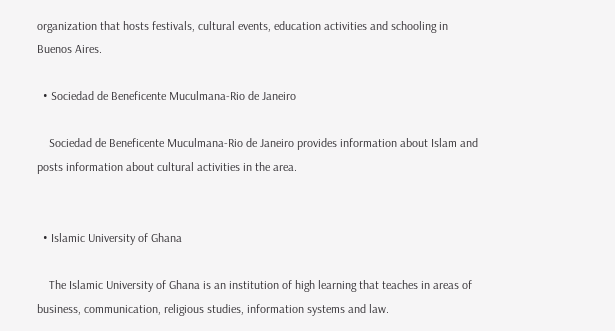organization that hosts festivals, cultural events, education activities and schooling in Buenos Aires.

  • Sociedad de Beneficente Muculmana-Rio de Janeiro

    Sociedad de Beneficente Muculmana-Rio de Janeiro provides information about Islam and posts information about cultural activities in the area.


  • Islamic University of Ghana

    The Islamic University of Ghana is an institution of high learning that teaches in areas of business, communication, religious studies, information systems and law.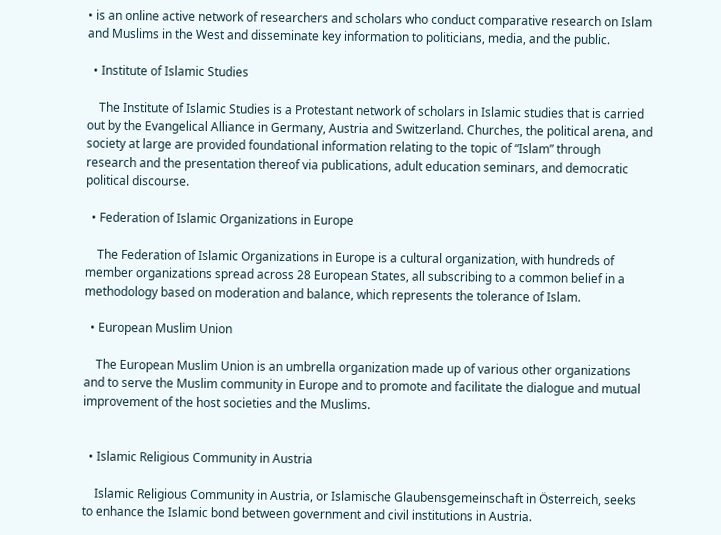• is an online active network of researchers and scholars who conduct comparative research on Islam and Muslims in the West and disseminate key information to politicians, media, and the public.

  • Institute of Islamic Studies

    The Institute of Islamic Studies is a Protestant network of scholars in Islamic studies that is carried out by the Evangelical Alliance in Germany, Austria and Switzerland. Churches, the political arena, and society at large are provided foundational information relating to the topic of “Islam” through research and the presentation thereof via publications, adult education seminars, and democratic political discourse.

  • Federation of Islamic Organizations in Europe

    The Federation of Islamic Organizations in Europe is a cultural organization, with hundreds of member organizations spread across 28 European States, all subscribing to a common belief in a methodology based on moderation and balance, which represents the tolerance of Islam.

  • European Muslim Union

    The European Muslim Union is an umbrella organization made up of various other organizations and to serve the Muslim community in Europe and to promote and facilitate the dialogue and mutual improvement of the host societies and the Muslims.


  • Islamic Religious Community in Austria

    Islamic Religious Community in Austria, or Islamische Glaubensgemeinschaft in Österreich, seeks to enhance the Islamic bond between government and civil institutions in Austria.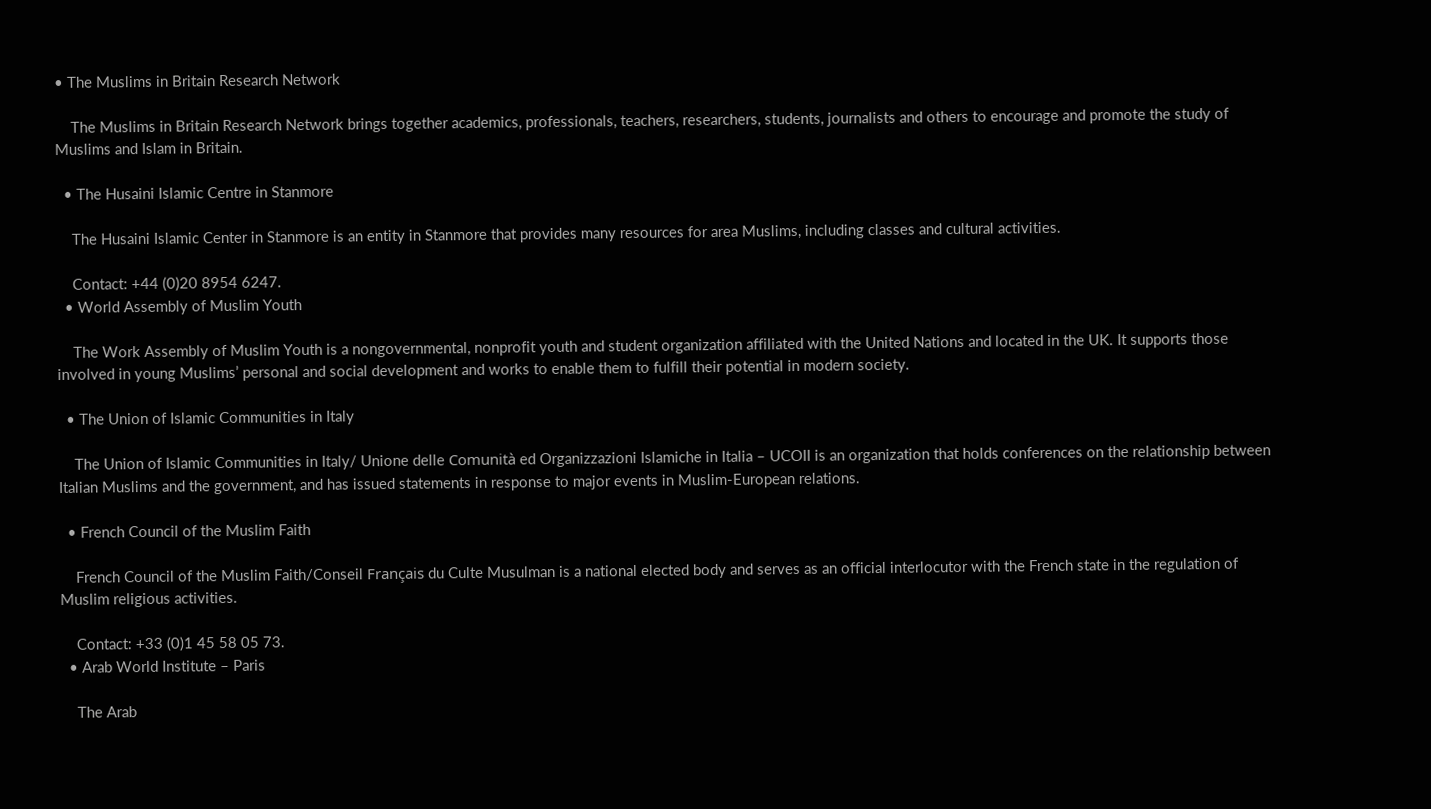• The Muslims in Britain Research Network

    The Muslims in Britain Research Network brings together academics, professionals, teachers, researchers, students, journalists and others to encourage and promote the study of Muslims and Islam in Britain.

  • The Husaini Islamic Centre in Stanmore

    The Husaini Islamic Center in Stanmore is an entity in Stanmore that provides many resources for area Muslims, including classes and cultural activities.

    Contact: +44 (0)20 8954 6247.
  • World Assembly of Muslim Youth

    The Work Assembly of Muslim Youth is a nongovernmental, nonprofit youth and student organization affiliated with the United Nations and located in the UK. It supports those involved in young Muslims’ personal and social development and works to enable them to fulfill their potential in modern society.

  • The Union of Islamic Communities in Italy

    The Union of Islamic Communities in Italy/ Unione delle Comunità ed Organizzazioni Islamiche in Italia – UCOII is an organization that holds conferences on the relationship between Italian Muslims and the government, and has issued statements in response to major events in Muslim-European relations.

  • French Council of the Muslim Faith

    French Council of the Muslim Faith/Conseil Français du Culte Musulman is a national elected body and serves as an official interlocutor with the French state in the regulation of Muslim religious activities.

    Contact: +33 (0)1 45 58 05 73.
  • Arab World Institute – Paris

    The Arab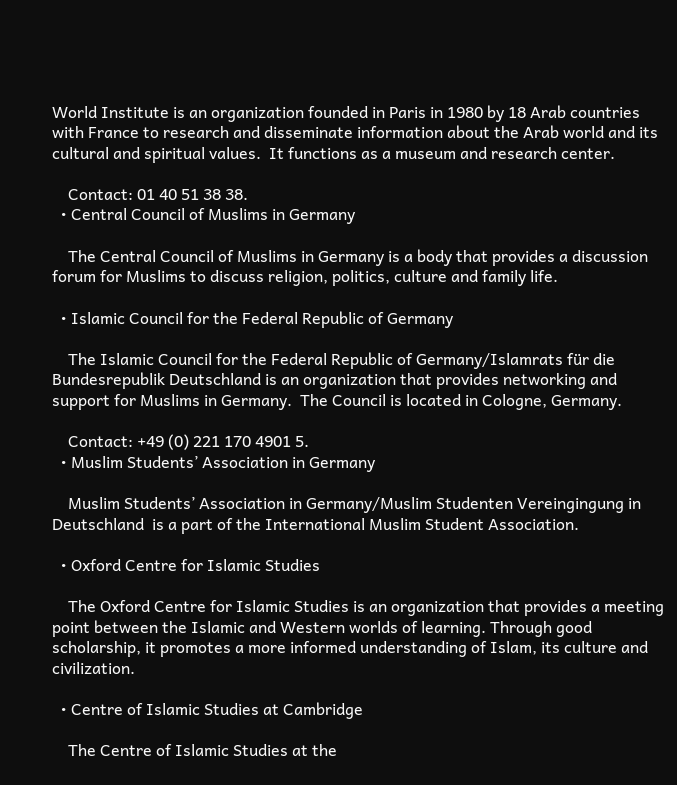World Institute is an organization founded in Paris in 1980 by 18 Arab countries with France to research and disseminate information about the Arab world and its cultural and spiritual values.  It functions as a museum and research center.

    Contact: 01 40 51 38 38.
  • Central Council of Muslims in Germany

    The Central Council of Muslims in Germany is a body that provides a discussion forum for Muslims to discuss religion, politics, culture and family life.

  • Islamic Council for the Federal Republic of Germany

    The Islamic Council for the Federal Republic of Germany/Islamrats für die Bundesrepublik Deutschland is an organization that provides networking and support for Muslims in Germany.  The Council is located in Cologne, Germany.

    Contact: +49 (0) 221 170 4901 5.
  • Muslim Students’ Association in Germany

    Muslim Students’ Association in Germany/Muslim Studenten Vereingingung in Deutschland  is a part of the International Muslim Student Association.

  • Oxford Centre for Islamic Studies

    The Oxford Centre for Islamic Studies is an organization that provides a meeting point between the Islamic and Western worlds of learning. Through good scholarship, it promotes a more informed understanding of Islam, its culture and civilization.

  • Centre of Islamic Studies at Cambridge

    The Centre of Islamic Studies at the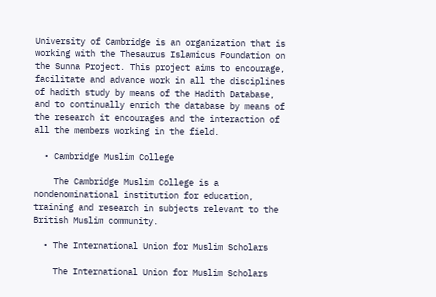University of Cambridge is an organization that is working with the Thesaurus Islamicus Foundation on the Sunna Project. This project aims to encourage, facilitate and advance work in all the disciplines of hadith study by means of the Hadith Database, and to continually enrich the database by means of the research it encourages and the interaction of all the members working in the field.

  • Cambridge Muslim College

    The Cambridge Muslim College is a nondenominational institution for education, training and research in subjects relevant to the British Muslim community.

  • The International Union for Muslim Scholars

    The International Union for Muslim Scholars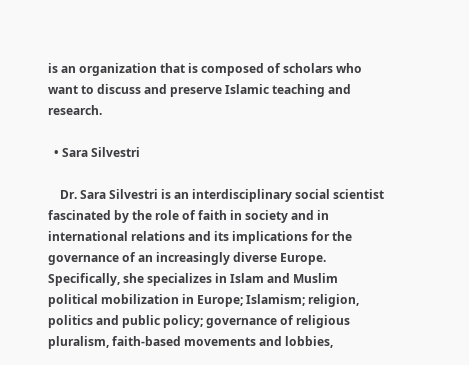is an organization that is composed of scholars who want to discuss and preserve Islamic teaching and research.

  • Sara Silvestri

    Dr. Sara Silvestri is an interdisciplinary social scientist fascinated by the role of faith in society and in international relations and its implications for the governance of an increasingly diverse Europe.  Specifically, she specializes in Islam and Muslim political mobilization in Europe; Islamism; religion, politics and public policy; governance of religious pluralism, faith-based movements and lobbies,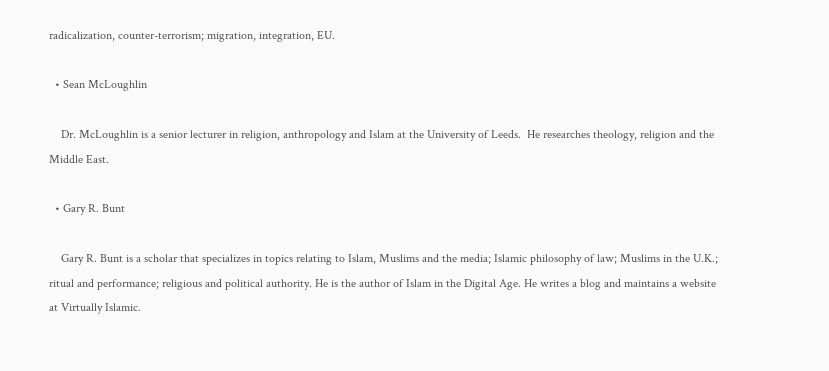radicalization, counter-terrorism; migration, integration, EU.

  • Sean McLoughlin

    Dr. McLoughlin is a senior lecturer in religion, anthropology and Islam at the University of Leeds.  He researches theology, religion and the Middle East.

  • Gary R. Bunt

    Gary R. Bunt is a scholar that specializes in topics relating to Islam, Muslims and the media; Islamic philosophy of law; Muslims in the U.K.; ritual and performance; religious and political authority. He is the author of Islam in the Digital Age. He writes a blog and maintains a website at Virtually Islamic.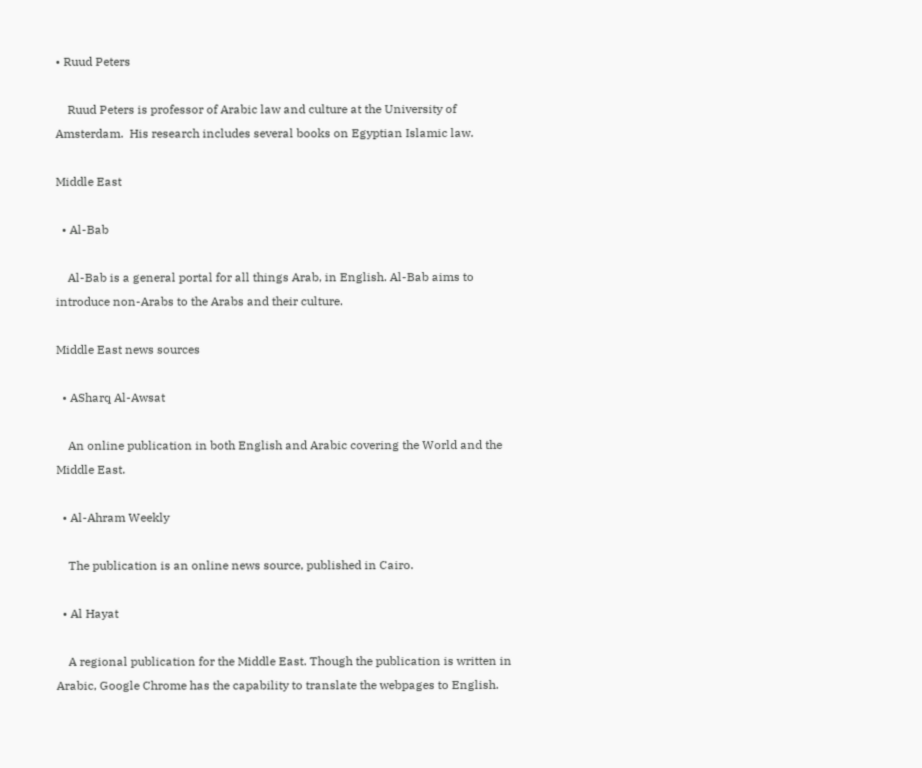• Ruud Peters

    Ruud Peters is professor of Arabic law and culture at the University of Amsterdam.  His research includes several books on Egyptian Islamic law.

Middle East

  • Al-Bab

    Al-Bab is a general portal for all things Arab, in English. Al-Bab aims to introduce non-Arabs to the Arabs and their culture.

Middle East news sources

  • ASharq Al-Awsat

    An online publication in both English and Arabic covering the World and the Middle East.

  • Al-Ahram Weekly

    The publication is an online news source, published in Cairo.

  • Al Hayat

    A regional publication for the Middle East. Though the publication is written in Arabic, Google Chrome has the capability to translate the webpages to English.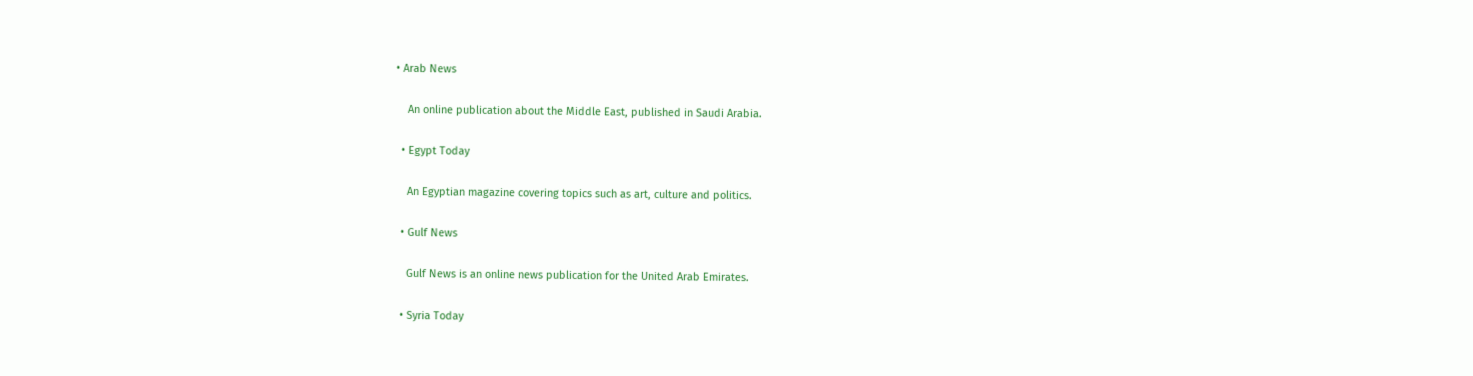• Arab News

    An online publication about the Middle East, published in Saudi Arabia.

  • Egypt Today

    An Egyptian magazine covering topics such as art, culture and politics.

  • Gulf News

    Gulf News is an online news publication for the United Arab Emirates.

  • Syria Today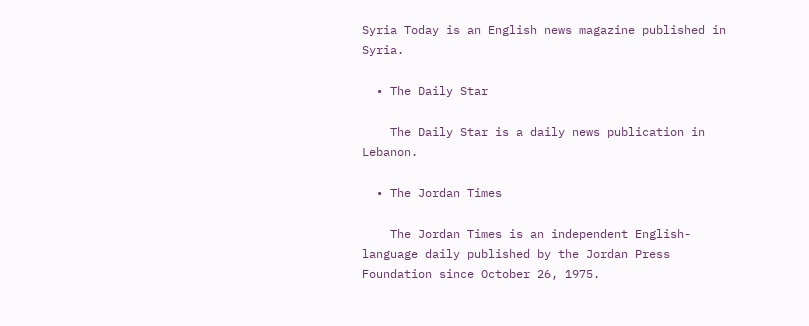Syria Today is an English news magazine published in Syria.

  • The Daily Star

    The Daily Star is a daily news publication in Lebanon.

  • The Jordan Times

    The Jordan Times is an independent English-language daily published by the Jordan Press Foundation since October 26, 1975.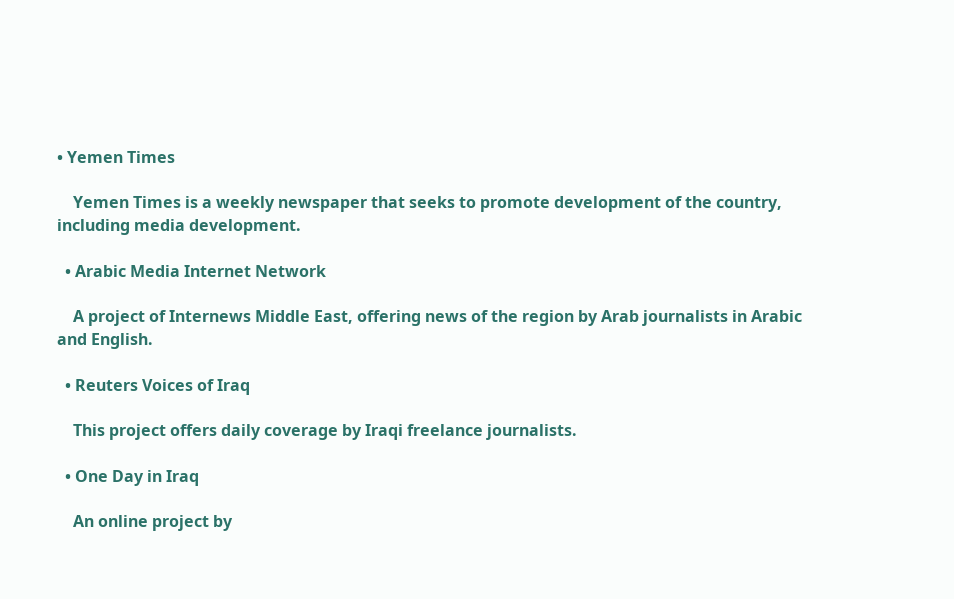• Yemen Times

    Yemen Times is a weekly newspaper that seeks to promote development of the country, including media development.

  • Arabic Media Internet Network

    A project of Internews Middle East, offering news of the region by Arab journalists in Arabic and English.

  • Reuters Voices of Iraq

    This project offers daily coverage by Iraqi freelance journalists.

  • One Day in Iraq

    An online project by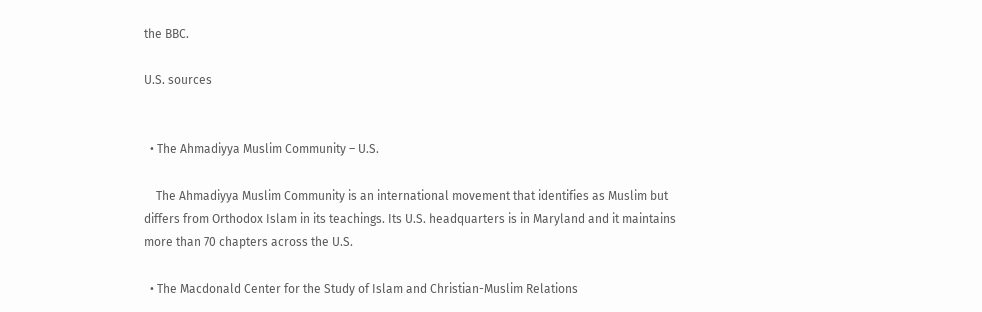the BBC.

U.S. sources


  • The Ahmadiyya Muslim Community – U.S.

    The Ahmadiyya Muslim Community is an international movement that identifies as Muslim but differs from Orthodox Islam in its teachings. Its U.S. headquarters is in Maryland and it maintains more than 70 chapters across the U.S.

  • The Macdonald Center for the Study of Islam and Christian-Muslim Relations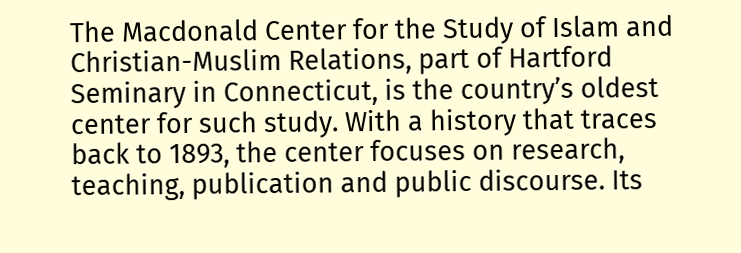The Macdonald Center for the Study of Islam and Christian-Muslim Relations, part of Hartford Seminary in Connecticut, is the country’s oldest center for such study. With a history that traces back to 1893, the center focuses on research, teaching, publication and public discourse. Its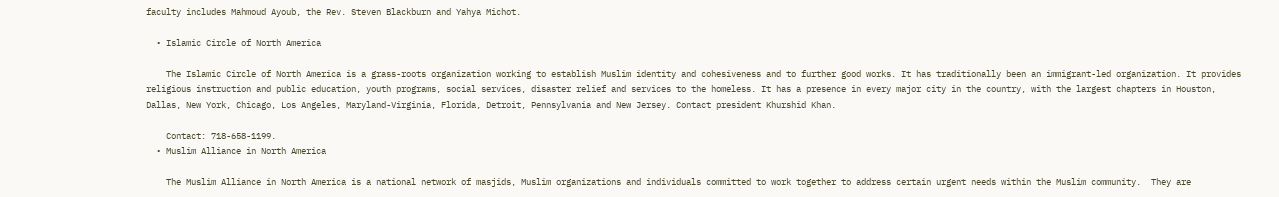faculty includes Mahmoud Ayoub, the Rev. Steven Blackburn and Yahya Michot.

  • Islamic Circle of North America

    The Islamic Circle of North America is a grass-roots organization working to establish Muslim identity and cohesiveness and to further good works. It has traditionally been an immigrant-led organization. It provides religious instruction and public education, youth programs, social services, disaster relief and services to the homeless. It has a presence in every major city in the country, with the largest chapters in Houston, Dallas, New York, Chicago, Los Angeles, Maryland-Virginia, Florida, Detroit, Pennsylvania and New Jersey. Contact president Khurshid Khan.

    Contact: 718-658-1199.
  • Muslim Alliance in North America

    The Muslim Alliance in North America is a national network of masjids, Muslim organizations and individuals committed to work together to address certain urgent needs within the Muslim community.  They are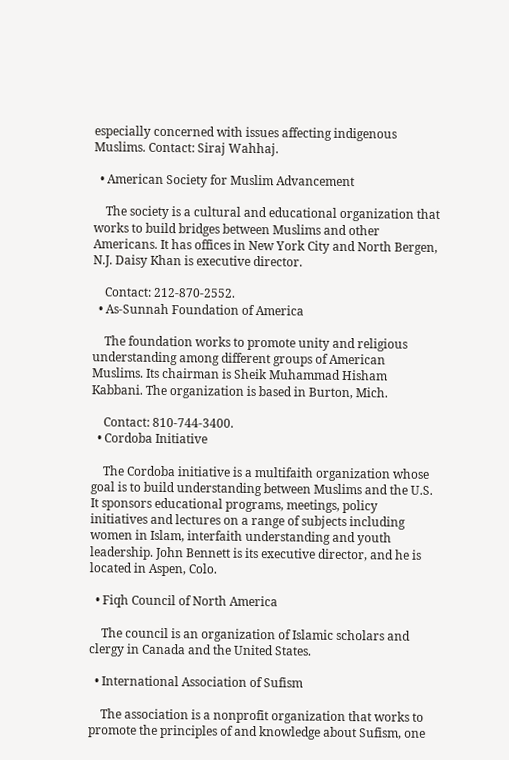especially concerned with issues affecting indigenous Muslims. Contact: Siraj Wahhaj.

  • American Society for Muslim Advancement

    The society is a cultural and educational organization that works to build bridges between Muslims and other Americans. It has offices in New York City and North Bergen, N.J. Daisy Khan is executive director.

    Contact: 212-870-2552.
  • As-Sunnah Foundation of America

    The foundation works to promote unity and religious understanding among different groups of American Muslims. Its chairman is Sheik Muhammad Hisham Kabbani. The organization is based in Burton, Mich.

    Contact: 810-744-3400.
  • Cordoba Initiative

    The Cordoba initiative is a multifaith organization whose goal is to build understanding between Muslims and the U.S. It sponsors educational programs, meetings, policy initiatives and lectures on a range of subjects including women in Islam, interfaith understanding and youth leadership. John Bennett is its executive director, and he is located in Aspen, Colo.

  • Fiqh Council of North America

    The council is an organization of Islamic scholars and clergy in Canada and the United States.

  • International Association of Sufism

    The association is a nonprofit organization that works to promote the principles of and knowledge about Sufism, one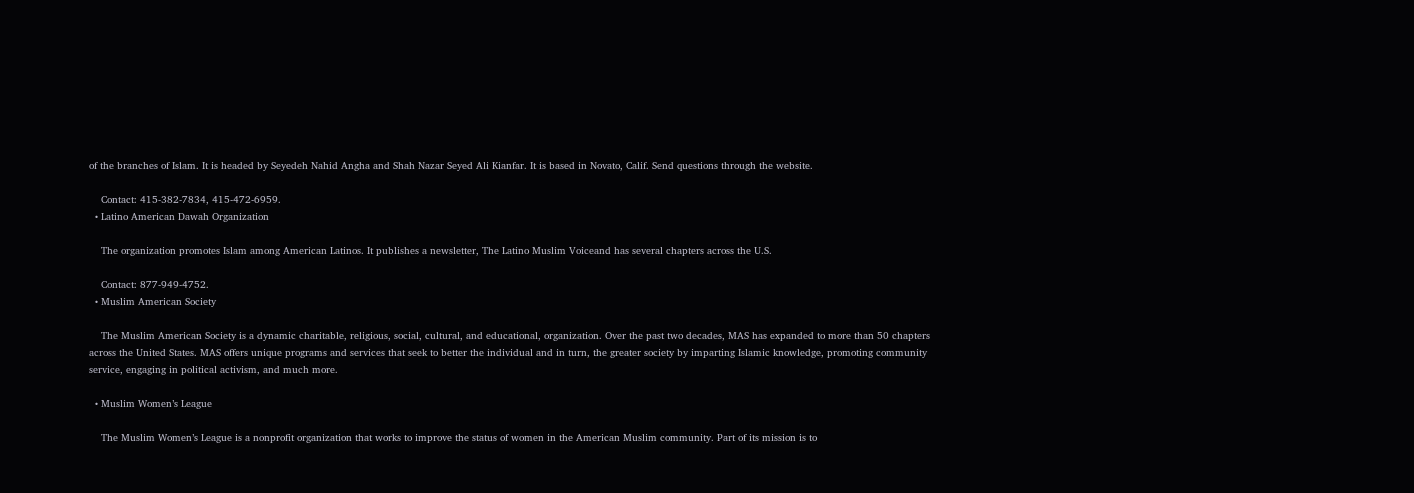of the branches of Islam. It is headed by Seyedeh Nahid Angha and Shah Nazar Seyed Ali Kianfar. It is based in Novato, Calif. Send questions through the website.

    Contact: 415-382-7834, 415-472-6959.
  • Latino American Dawah Organization

    The organization promotes Islam among American Latinos. It publishes a newsletter, The Latino Muslim Voiceand has several chapters across the U.S.

    Contact: 877-949-4752.
  • Muslim American Society

    The Muslim American Society is a dynamic charitable, religious, social, cultural, and educational, organization. Over the past two decades, MAS has expanded to more than 50 chapters across the United States. MAS offers unique programs and services that seek to better the individual and in turn, the greater society by imparting Islamic knowledge, promoting community service, engaging in political activism, and much more.

  • Muslim Women’s League

    The Muslim Women’s League is a nonprofit organization that works to improve the status of women in the American Muslim community. Part of its mission is to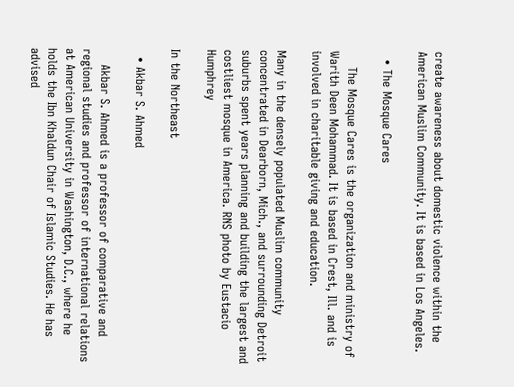create awareness about domestic violence within the American Muslim Community. It is based in Los Angeles.

  • The Mosque Cares

    The Mosque Cares is the organization and ministry of Warith Deen Mohammad. It is based in Crest, Ill. and is involved in charitable giving and education.

Many in the densely populated Muslim community concentrated in Dearborn, Mich., and surrounding Detroit suburbs spent years planning and building the largest and costliest mosque in America. RNS photo by Eustacio Humphrey

In the Northeast

  • Akbar S. Ahmed

    Akbar S. Ahmed is a professor of comparative and regional studies and professor of international relations at American University in Washington, D.C., where he holds the Ibn Khaldun Chair of Islamic Studies. He has advised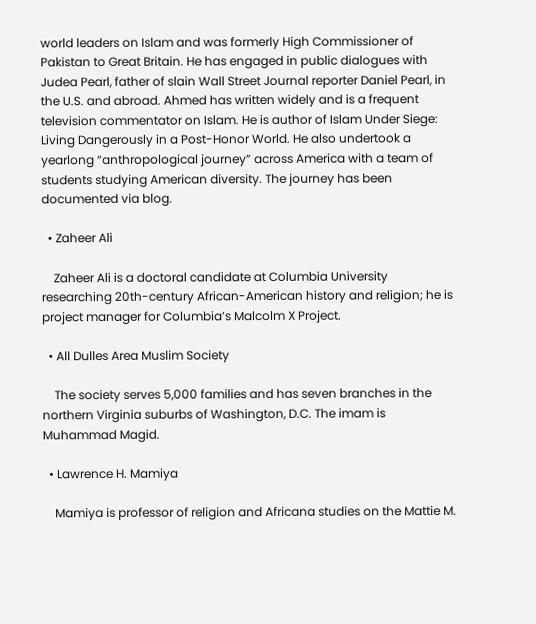world leaders on Islam and was formerly High Commissioner of Pakistan to Great Britain. He has engaged in public dialogues with Judea Pearl, father of slain Wall Street Journal reporter Daniel Pearl, in the U.S. and abroad. Ahmed has written widely and is a frequent television commentator on Islam. He is author of Islam Under Siege: Living Dangerously in a Post-Honor World. He also undertook a yearlong “anthropological journey” across America with a team of students studying American diversity. The journey has been documented via blog.

  • Zaheer Ali

    Zaheer Ali is a doctoral candidate at Columbia University researching 20th-century African-American history and religion; he is project manager for Columbia’s Malcolm X Project.

  • All Dulles Area Muslim Society

    The society serves 5,000 families and has seven branches in the northern Virginia suburbs of Washington, D.C. The imam is Muhammad Magid.

  • Lawrence H. Mamiya

    Mamiya is professor of religion and Africana studies on the Mattie M.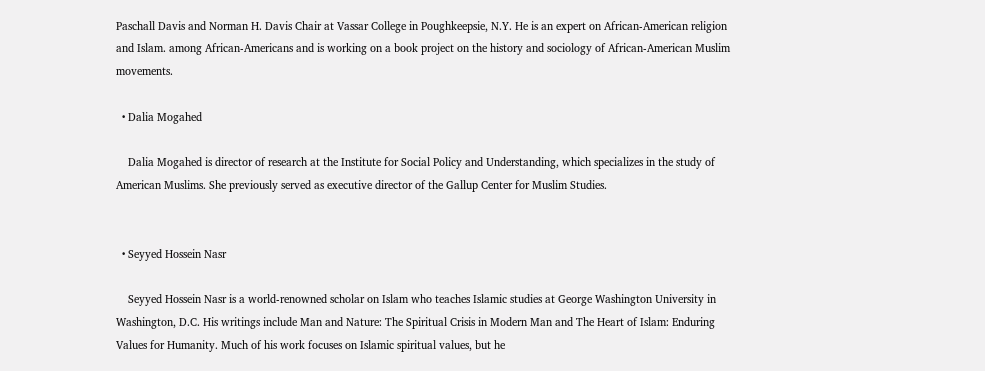Paschall Davis and Norman H. Davis Chair at Vassar College in Poughkeepsie, N.Y. He is an expert on African-American religion and Islam. among African-Americans and is working on a book project on the history and sociology of African-American Muslim movements.

  • Dalia Mogahed

    Dalia Mogahed is director of research at the Institute for Social Policy and Understanding, which specializes in the study of American Muslims. She previously served as executive director of the Gallup Center for Muslim Studies.


  • Seyyed Hossein Nasr

    Seyyed Hossein Nasr is a world-renowned scholar on Islam who teaches Islamic studies at George Washington University in Washington, D.C. His writings include Man and Nature: The Spiritual Crisis in Modern Man and The Heart of Islam: Enduring Values for Humanity. Much of his work focuses on Islamic spiritual values, but he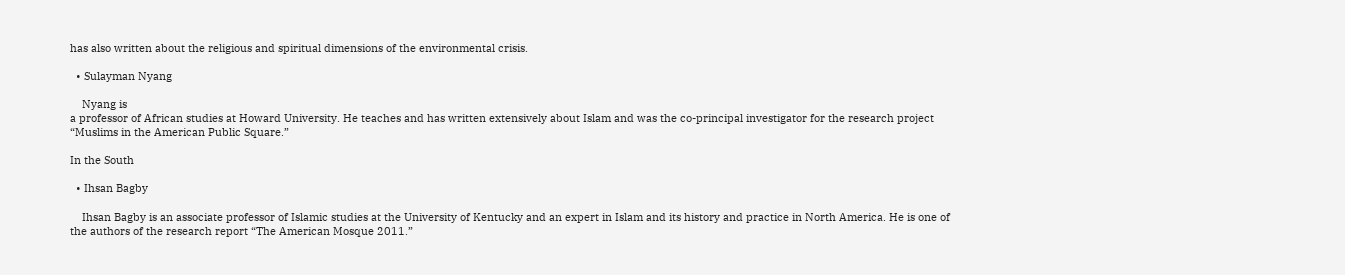has also written about the religious and spiritual dimensions of the environmental crisis.

  • Sulayman Nyang

    Nyang is
a professor of African studies at Howard University. He teaches and has written extensively about Islam and was the co-principal investigator for the research project “Muslims in the American Public Square.”

In the South

  • Ihsan Bagby

    Ihsan Bagby is an associate professor of Islamic studies at the University of Kentucky and an expert in Islam and its history and practice in North America. He is one of the authors of the research report “The American Mosque 2011.”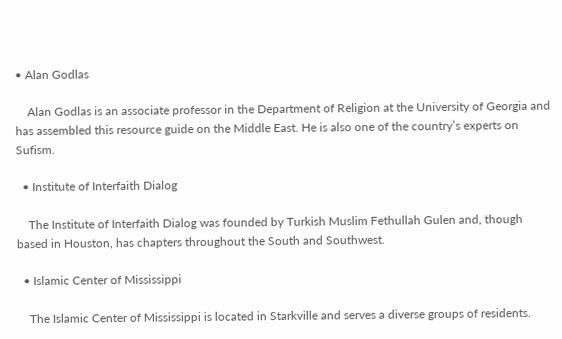• Alan Godlas

    Alan Godlas is an associate professor in the Department of Religion at the University of Georgia and has assembled this resource guide on the Middle East. He is also one of the country’s experts on Sufism.

  • Institute of Interfaith Dialog

    The Institute of Interfaith Dialog was founded by Turkish Muslim Fethullah Gulen and, though based in Houston, has chapters throughout the South and Southwest.

  • Islamic Center of Mississippi

    The Islamic Center of Mississippi is located in Starkville and serves a diverse groups of residents.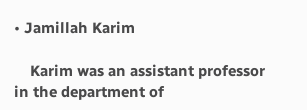• Jamillah Karim

    Karim was an assistant professor in the department of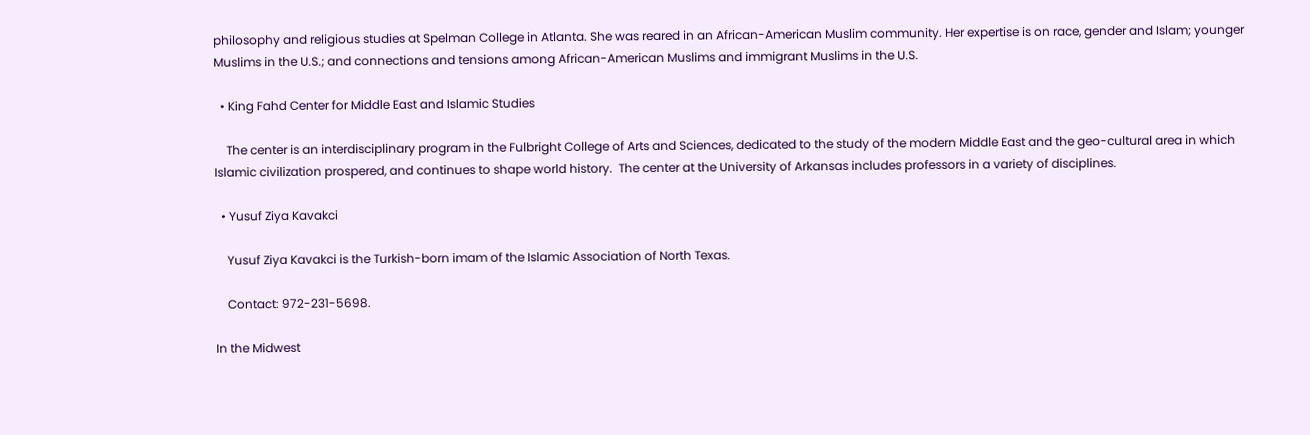philosophy and religious studies at Spelman College in Atlanta. She was reared in an African-American Muslim community. Her expertise is on race, gender and Islam; younger Muslims in the U.S.; and connections and tensions among African-American Muslims and immigrant Muslims in the U.S.

  • King Fahd Center for Middle East and Islamic Studies

    The center is an interdisciplinary program in the Fulbright College of Arts and Sciences, dedicated to the study of the modern Middle East and the geo-cultural area in which Islamic civilization prospered, and continues to shape world history.  The center at the University of Arkansas includes professors in a variety of disciplines.

  • Yusuf Ziya Kavakci

    Yusuf Ziya Kavakci is the Turkish-born imam of the Islamic Association of North Texas.

    Contact: 972-231-5698.

In the Midwest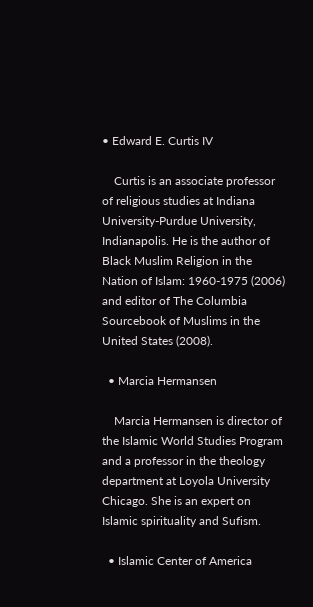• Edward E. Curtis IV

    Curtis is an associate professor of religious studies at Indiana University-Purdue University, Indianapolis. He is the author of Black Muslim Religion in the Nation of Islam: 1960-1975 (2006) and editor of The Columbia Sourcebook of Muslims in the United States (2008).

  • Marcia Hermansen

    Marcia Hermansen is director of the Islamic World Studies Program and a professor in the theology department at Loyola University Chicago. She is an expert on Islamic spirituality and Sufism.

  • Islamic Center of America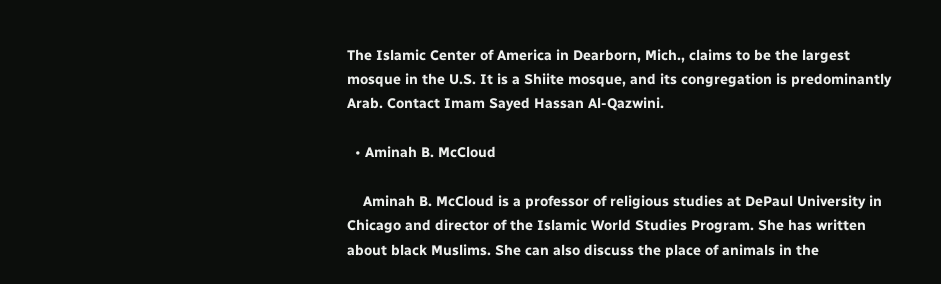The Islamic Center of America in Dearborn, Mich., claims to be the largest mosque in the U.S. It is a Shiite mosque, and its congregation is predominantly Arab. Contact Imam Sayed Hassan Al-Qazwini.

  • Aminah B. McCloud

    Aminah B. McCloud is a professor of religious studies at DePaul University in Chicago and director of the Islamic World Studies Program. She has written about black Muslims. She can also discuss the place of animals in the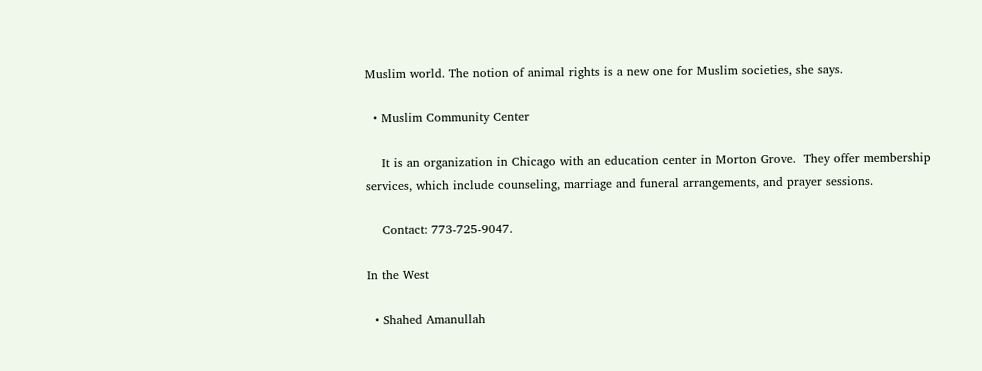Muslim world. The notion of animal rights is a new one for Muslim societies, she says.

  • Muslim Community Center

    It is an organization in Chicago with an education center in Morton Grove.  They offer membership services, which include counseling, marriage and funeral arrangements, and prayer sessions.

    Contact: 773-725-9047.

In the West

  • Shahed Amanullah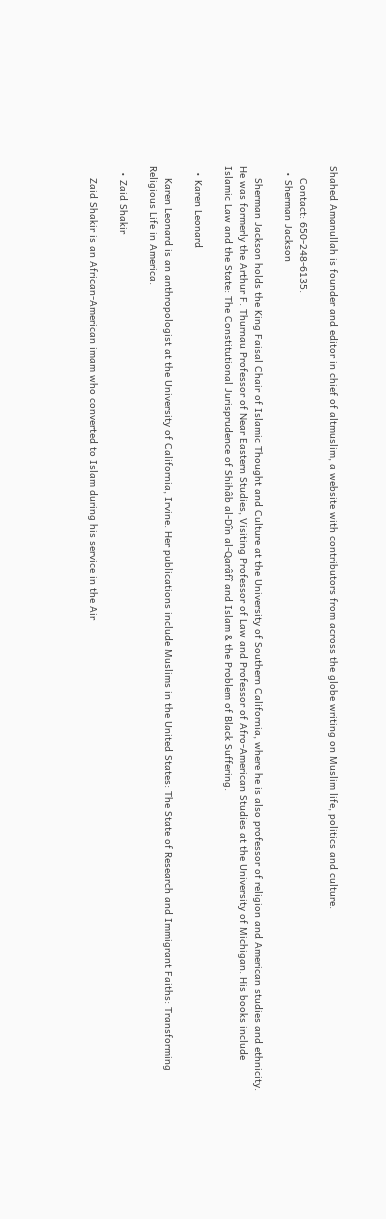Shahed Amanullah is founder and editor in chief of altmuslim, a website with contributors from across the globe writing on Muslim life, politics and culture.

    Contact: 650-248-6135.
  • Sherman Jackson

    Sherman Jackson holds the King Faisal Chair of Islamic Thought and Culture at the University of Southern California, where he is also professor of religion and American studies and ethnicity. He was formerly the Arthur F. Thurnau Professor of Near Eastern Studies, Visiting Professor of Law and Professor of Afro-American Studies at the University of Michigan. His books include Islamic Law and the State: The Constitutional Jurisprudence of Shihâb al-Dîn al-Qarâfî and Islam & the Problem of Black Suffering.

  • Karen Leonard

    Karen Leonard is an anthropologist at the University of California, Irvine. Her publications include Muslims in the United States: The State of Research and Immigrant Faiths: Transforming Religious Life in America.

  • Zaid Shakir

    Zaid Shakir is an African-American imam who converted to Islam during his service in the Air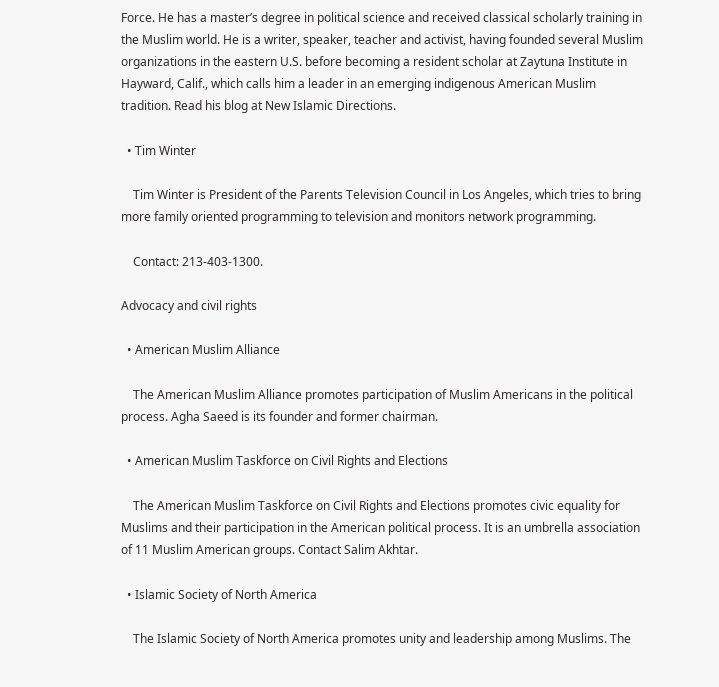Force. He has a master’s degree in political science and received classical scholarly training in the Muslim world. He is a writer, speaker, teacher and activist, having founded several Muslim organizations in the eastern U.S. before becoming a resident scholar at Zaytuna Institute in Hayward, Calif., which calls him a leader in an emerging indigenous American Muslim tradition. Read his blog at New Islamic Directions.

  • Tim Winter

    Tim Winter is President of the Parents Television Council in Los Angeles, which tries to bring more family oriented programming to television and monitors network programming.

    Contact: 213-403-1300.

Advocacy and civil rights

  • American Muslim Alliance

    The American Muslim Alliance promotes participation of Muslim Americans in the political process. Agha Saeed is its founder and former chairman.

  • American Muslim Taskforce on Civil Rights and Elections

    The American Muslim Taskforce on Civil Rights and Elections promotes civic equality for Muslims and their participation in the American political process. It is an umbrella association of 11 Muslim American groups. Contact Salim Akhtar.

  • Islamic Society of North America

    The Islamic Society of North America promotes unity and leadership among Muslims. The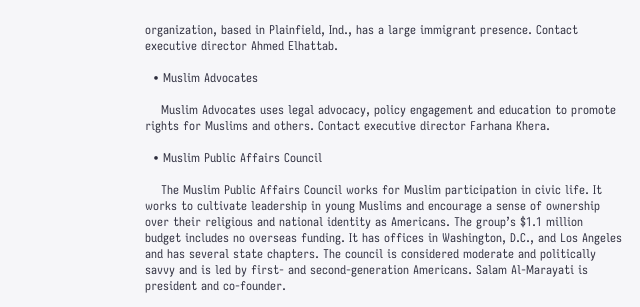organization, based in Plainfield, Ind., has a large immigrant presence. Contact executive director Ahmed Elhattab.

  • Muslim Advocates

    Muslim Advocates uses legal advocacy, policy engagement and education to promote rights for Muslims and others. Contact executive director Farhana Khera.

  • Muslim Public Affairs Council

    The Muslim Public Affairs Council works for Muslim participation in civic life. It works to cultivate leadership in young Muslims and encourage a sense of ownership over their religious and national identity as Americans. The group’s $1.1 million budget includes no overseas funding. It has offices in Washington, D.C., and Los Angeles and has several state chapters. The council is considered moderate and politically savvy and is led by first- and second-generation Americans. Salam Al-Marayati is president and co-founder.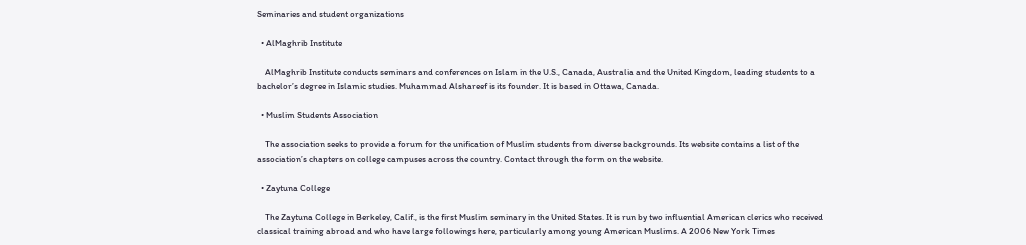Seminaries and student organizations

  • AlMaghrib Institute

    AlMaghrib Institute conducts seminars and conferences on Islam in the U.S., Canada, Australia and the United Kingdom, leading students to a bachelor’s degree in Islamic studies. Muhammad Alshareef is its founder. It is based in Ottawa, Canada.

  • Muslim Students Association

    The association seeks to provide a forum for the unification of Muslim students from diverse backgrounds. Its website contains a list of the association’s chapters on college campuses across the country. Contact through the form on the website.

  • Zaytuna College

    The Zaytuna College in Berkeley, Calif., is the first Muslim seminary in the United States. It is run by two influential American clerics who received classical training abroad and who have large followings here, particularly among young American Muslims. A 2006 New York Times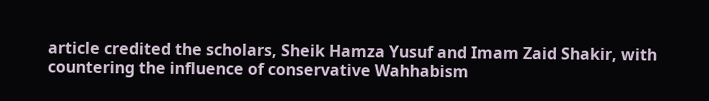article credited the scholars, Sheik Hamza Yusuf and Imam Zaid Shakir, with countering the influence of conservative Wahhabism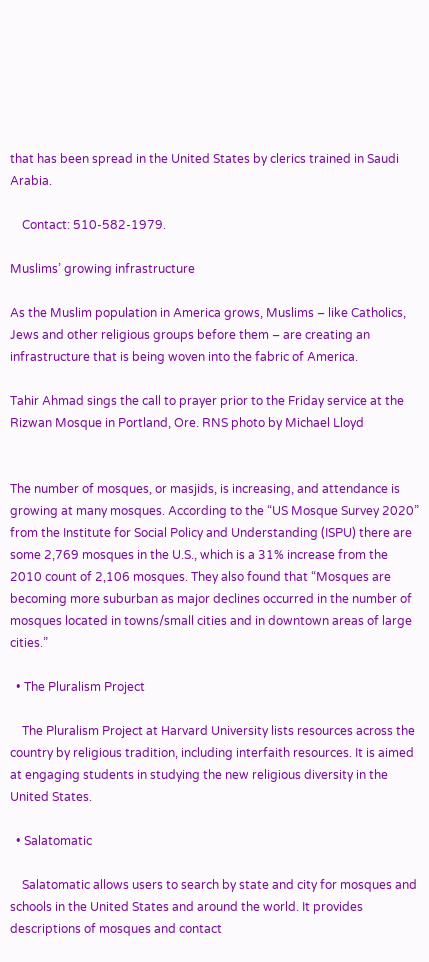that has been spread in the United States by clerics trained in Saudi Arabia.

    Contact: 510-582-1979.

Muslims’ growing infrastructure

As the Muslim population in America grows, Muslims – like Catholics, Jews and other religious groups before them – are creating an infrastructure that is being woven into the fabric of America.

Tahir Ahmad sings the call to prayer prior to the Friday service at the Rizwan Mosque in Portland, Ore. RNS photo by Michael Lloyd


The number of mosques, or masjids, is increasing, and attendance is growing at many mosques. According to the “US Mosque Survey 2020” from the Institute for Social Policy and Understanding (ISPU) there are some 2,769 mosques in the U.S., which is a 31% increase from the 2010 count of 2,106 mosques. They also found that “Mosques are becoming more suburban as major declines occurred in the number of mosques located in towns/small cities and in downtown areas of large cities.”

  • The Pluralism Project

    The Pluralism Project at Harvard University lists resources across the country by religious tradition, including interfaith resources. It is aimed at engaging students in studying the new religious diversity in the United States.

  • Salatomatic

    Salatomatic allows users to search by state and city for mosques and schools in the United States and around the world. It provides descriptions of mosques and contact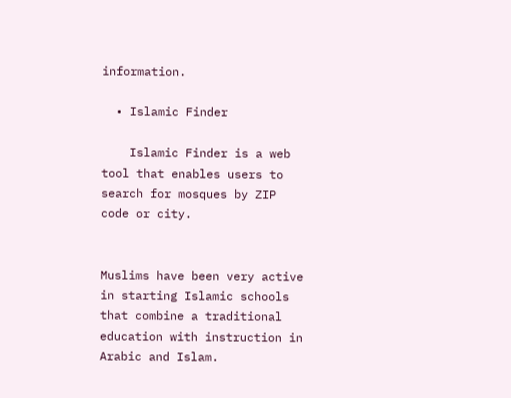information.

  • Islamic Finder

    Islamic Finder is a web tool that enables users to search for mosques by ZIP code or city.


Muslims have been very active in starting Islamic schools that combine a traditional education with instruction in Arabic and Islam.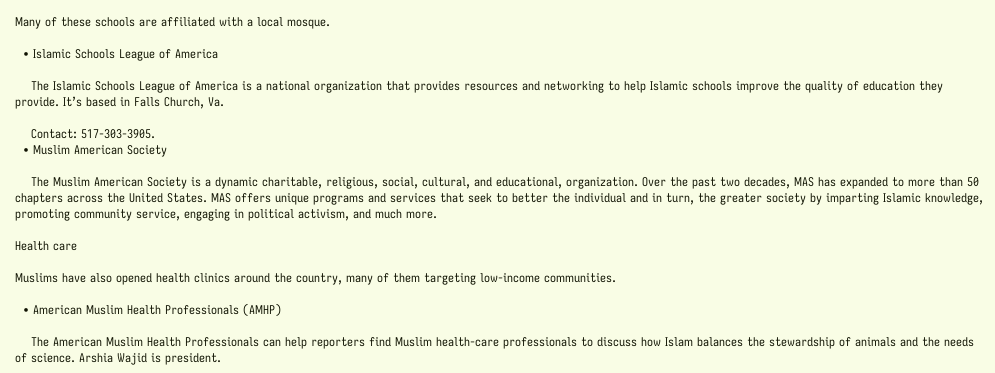Many of these schools are affiliated with a local mosque.

  • Islamic Schools League of America

    The Islamic Schools League of America is a national organization that provides resources and networking to help Islamic schools improve the quality of education they provide. It’s based in Falls Church, Va.

    Contact: 517-303-3905.
  • Muslim American Society

    The Muslim American Society is a dynamic charitable, religious, social, cultural, and educational, organization. Over the past two decades, MAS has expanded to more than 50 chapters across the United States. MAS offers unique programs and services that seek to better the individual and in turn, the greater society by imparting Islamic knowledge, promoting community service, engaging in political activism, and much more.

Health care

Muslims have also opened health clinics around the country, many of them targeting low-income communities.

  • American Muslim Health Professionals (AMHP)

    The American Muslim Health Professionals can help reporters find Muslim health-care professionals to discuss how Islam balances the stewardship of animals and the needs of science. Arshia Wajid is president.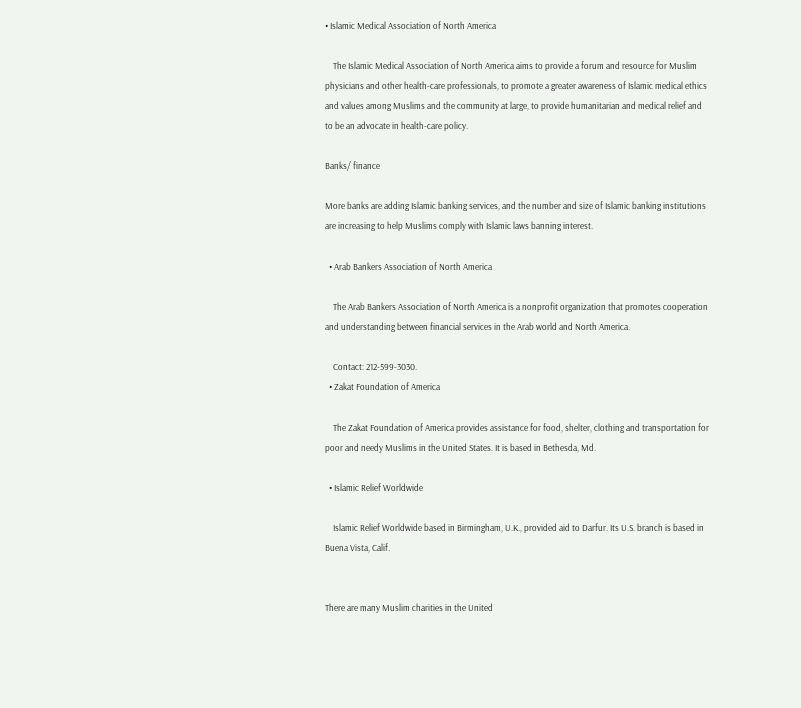• Islamic Medical Association of North America

    The Islamic Medical Association of North America aims to provide a forum and resource for Muslim physicians and other health-care professionals, to promote a greater awareness of Islamic medical ethics and values among Muslims and the community at large, to provide humanitarian and medical relief and to be an advocate in health-care policy.

Banks/ finance

More banks are adding Islamic banking services, and the number and size of Islamic banking institutions are increasing to help Muslims comply with Islamic laws banning interest.

  • Arab Bankers Association of North America

    The Arab Bankers Association of North America is a nonprofit organization that promotes cooperation and understanding between financial services in the Arab world and North America.

    Contact: 212-599-3030.
  • Zakat Foundation of America

    The Zakat Foundation of America provides assistance for food, shelter, clothing and transportation for poor and needy Muslims in the United States. It is based in Bethesda, Md.

  • Islamic Relief Worldwide

    Islamic Relief Worldwide based in Birmingham, U.K., provided aid to Darfur. Its U.S. branch is based in Buena Vista, Calif.


There are many Muslim charities in the United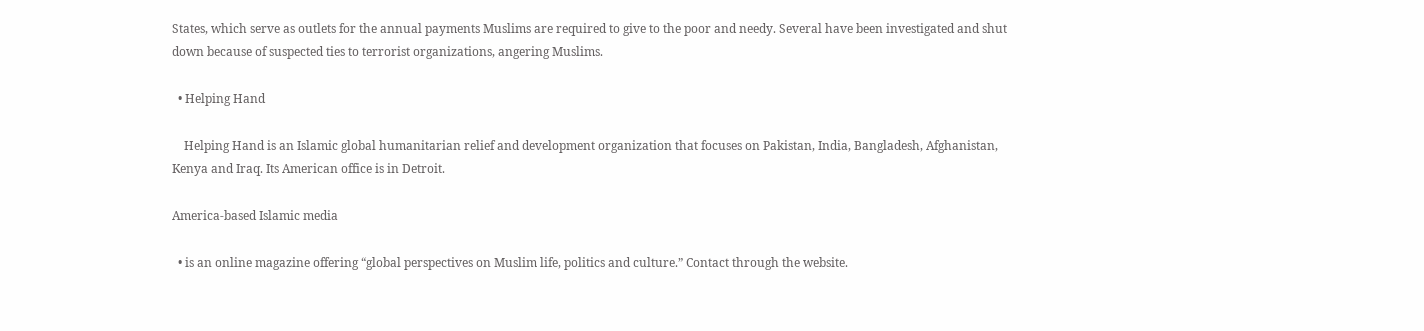States, which serve as outlets for the annual payments Muslims are required to give to the poor and needy. Several have been investigated and shut down because of suspected ties to terrorist organizations, angering Muslims.

  • Helping Hand

    Helping Hand is an Islamic global humanitarian relief and development organization that focuses on Pakistan, India, Bangladesh, Afghanistan, Kenya and Iraq. Its American office is in Detroit.

America-based Islamic media

  • is an online magazine offering “global perspectives on Muslim life, politics and culture.” Contact through the website.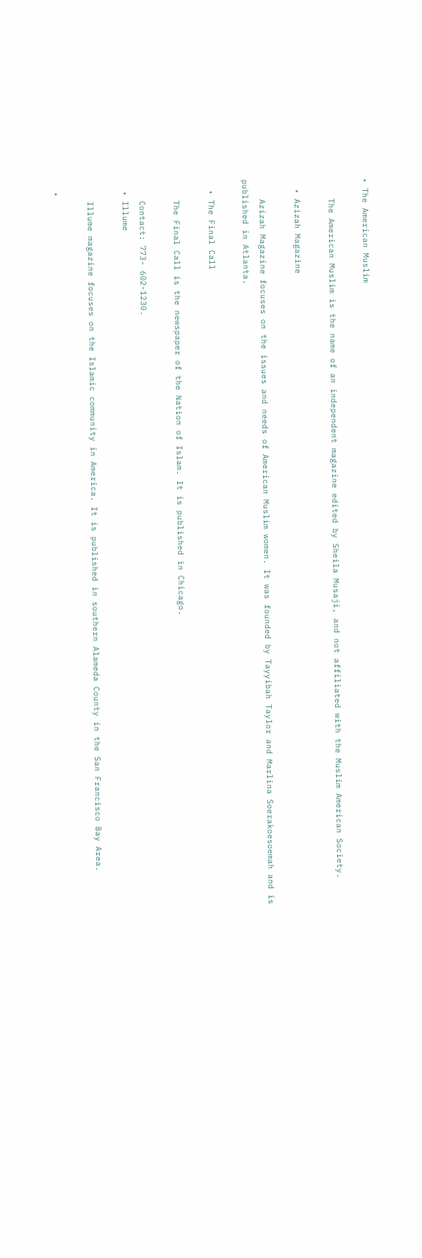• The American Muslim

    The American Muslim is the name of an independent magazine edited by Sheila Musaji, and not affiliated with the Muslim American Society.

  • Azizah Magazine

    Azizah Magazine focuses on the issues and needs of American Muslim women. It was founded by Tayyibah Taylor and Marlina Soerakoesoemah and is published in Atlanta.

  • The Final Call

    The Final Call is the newspaper of the Nation of Islam. It is published in Chicago.

    Contact: 773- 602-1230.
  • Illume

    Illume magazine focuses on the Islamic community in America. It is published in southern Alameda County in the San Francisco Bay Area.

  •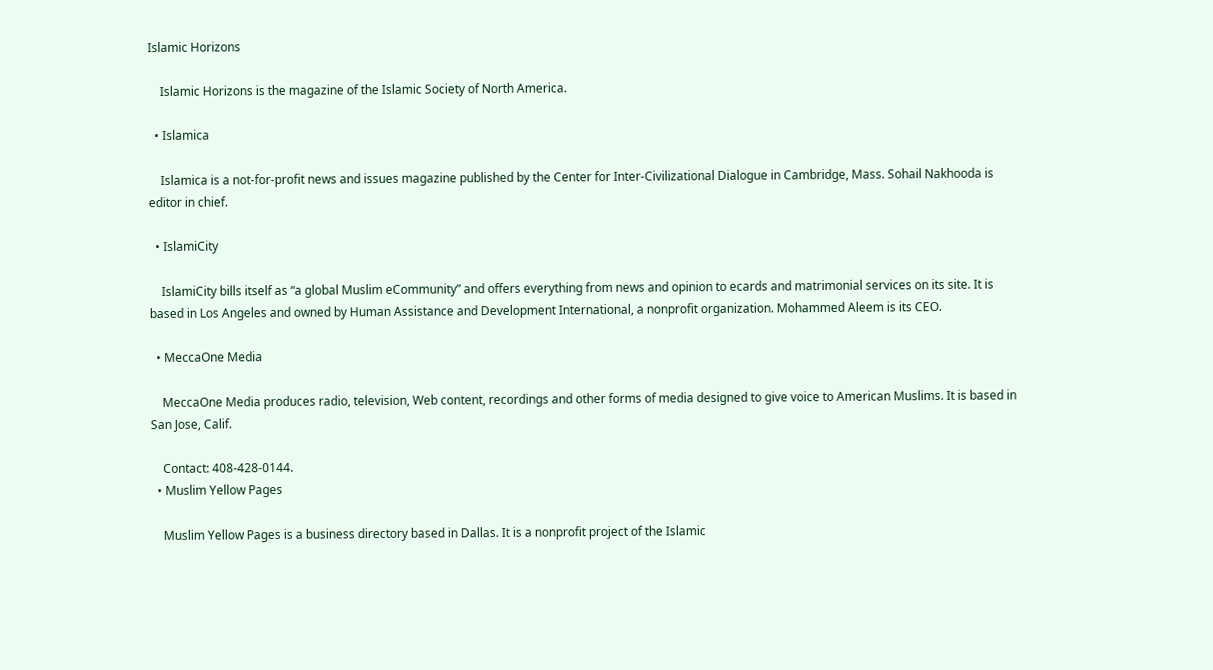Islamic Horizons

    Islamic Horizons is the magazine of the Islamic Society of North America.

  • Islamica

    Islamica is a not-for-profit news and issues magazine published by the Center for Inter-Civilizational Dialogue in Cambridge, Mass. Sohail Nakhooda is editor in chief.

  • IslamiCity

    IslamiCity bills itself as “a global Muslim eCommunity” and offers everything from news and opinion to ecards and matrimonial services on its site. It is based in Los Angeles and owned by Human Assistance and Development International, a nonprofit organization. Mohammed Aleem is its CEO.

  • MeccaOne Media

    MeccaOne Media produces radio, television, Web content, recordings and other forms of media designed to give voice to American Muslims. It is based in San Jose, Calif.

    Contact: 408-428-0144.
  • Muslim Yellow Pages

    Muslim Yellow Pages is a business directory based in Dallas. It is a nonprofit project of the Islamic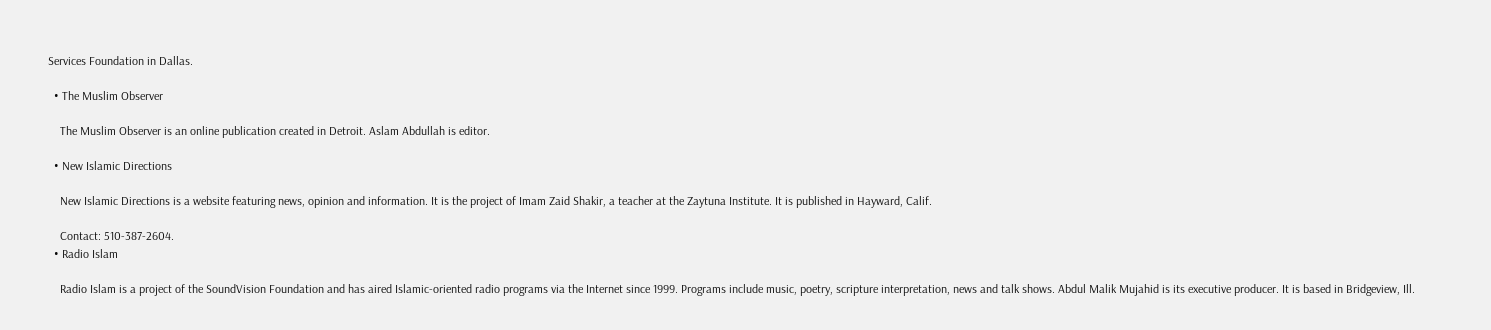Services Foundation in Dallas.

  • The Muslim Observer

    The Muslim Observer is an online publication created in Detroit. Aslam Abdullah is editor.

  • New Islamic Directions

    New Islamic Directions is a website featuring news, opinion and information. It is the project of Imam Zaid Shakir, a teacher at the Zaytuna Institute. It is published in Hayward, Calif.

    Contact: 510-387-2604.
  • Radio Islam

    Radio Islam is a project of the SoundVision Foundation and has aired Islamic-oriented radio programs via the Internet since 1999. Programs include music, poetry, scripture interpretation, news and talk shows. Abdul Malik Mujahid is its executive producer. It is based in Bridgeview, Ill.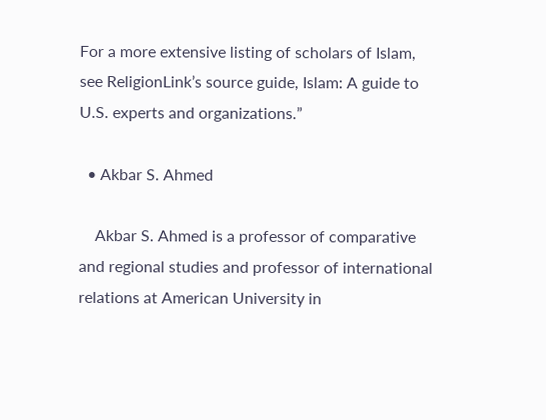For a more extensive listing of scholars of Islam, see ReligionLink’s source guide, Islam: A guide to U.S. experts and organizations.”

  • Akbar S. Ahmed

    Akbar S. Ahmed is a professor of comparative and regional studies and professor of international relations at American University in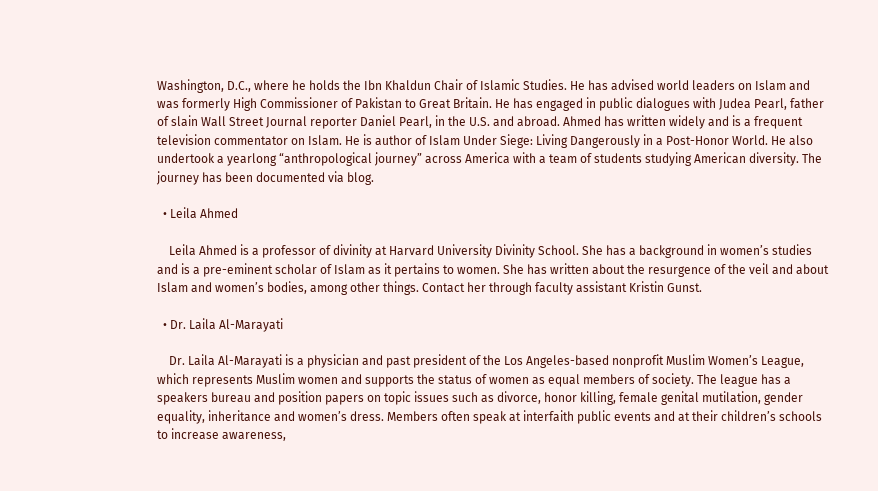Washington, D.C., where he holds the Ibn Khaldun Chair of Islamic Studies. He has advised world leaders on Islam and was formerly High Commissioner of Pakistan to Great Britain. He has engaged in public dialogues with Judea Pearl, father of slain Wall Street Journal reporter Daniel Pearl, in the U.S. and abroad. Ahmed has written widely and is a frequent television commentator on Islam. He is author of Islam Under Siege: Living Dangerously in a Post-Honor World. He also undertook a yearlong “anthropological journey” across America with a team of students studying American diversity. The journey has been documented via blog.

  • Leila Ahmed

    Leila Ahmed is a professor of divinity at Harvard University Divinity School. She has a background in women’s studies and is a pre-eminent scholar of Islam as it pertains to women. She has written about the resurgence of the veil and about Islam and women’s bodies, among other things. Contact her through faculty assistant Kristin Gunst.

  • Dr. Laila Al-Marayati

    Dr. Laila Al-Marayati is a physician and past president of the Los Angeles-based nonprofit Muslim Women’s League, which represents Muslim women and supports the status of women as equal members of society. The league has a speakers bureau and position papers on topic issues such as divorce, honor killing, female genital mutilation, gender equality, inheritance and women’s dress. Members often speak at interfaith public events and at their children’s schools to increase awareness,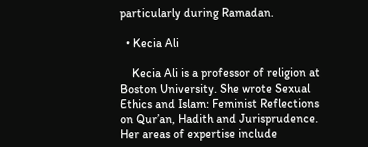particularly during Ramadan.

  • Kecia Ali

    Kecia Ali is a professor of religion at Boston University. She wrote Sexual Ethics and Islam: Feminist Reflections on Qur’an, Hadith and Jurisprudence. Her areas of expertise include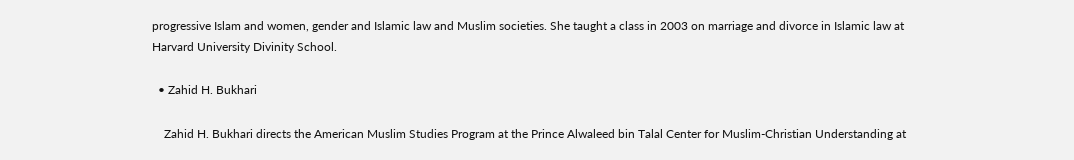progressive Islam and women, gender and Islamic law and Muslim societies. She taught a class in 2003 on marriage and divorce in Islamic law at Harvard University Divinity School.

  • Zahid H. Bukhari

    Zahid H. Bukhari directs the American Muslim Studies Program at the Prince Alwaleed bin Talal Center for Muslim-Christian Understanding at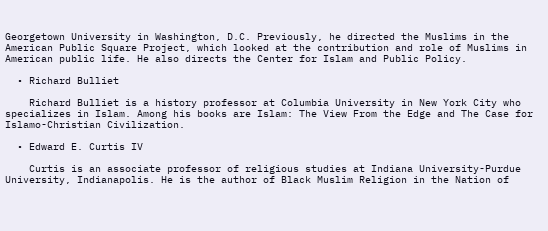Georgetown University in Washington, D.C. Previously, he directed the Muslims in the American Public Square Project, which looked at the contribution and role of Muslims in American public life. He also directs the Center for Islam and Public Policy.

  • Richard Bulliet

    Richard Bulliet is a history professor at Columbia University in New York City who specializes in Islam. Among his books are Islam: The View From the Edge and The Case for Islamo-Christian Civilization.

  • Edward E. Curtis IV

    Curtis is an associate professor of religious studies at Indiana University-Purdue University, Indianapolis. He is the author of Black Muslim Religion in the Nation of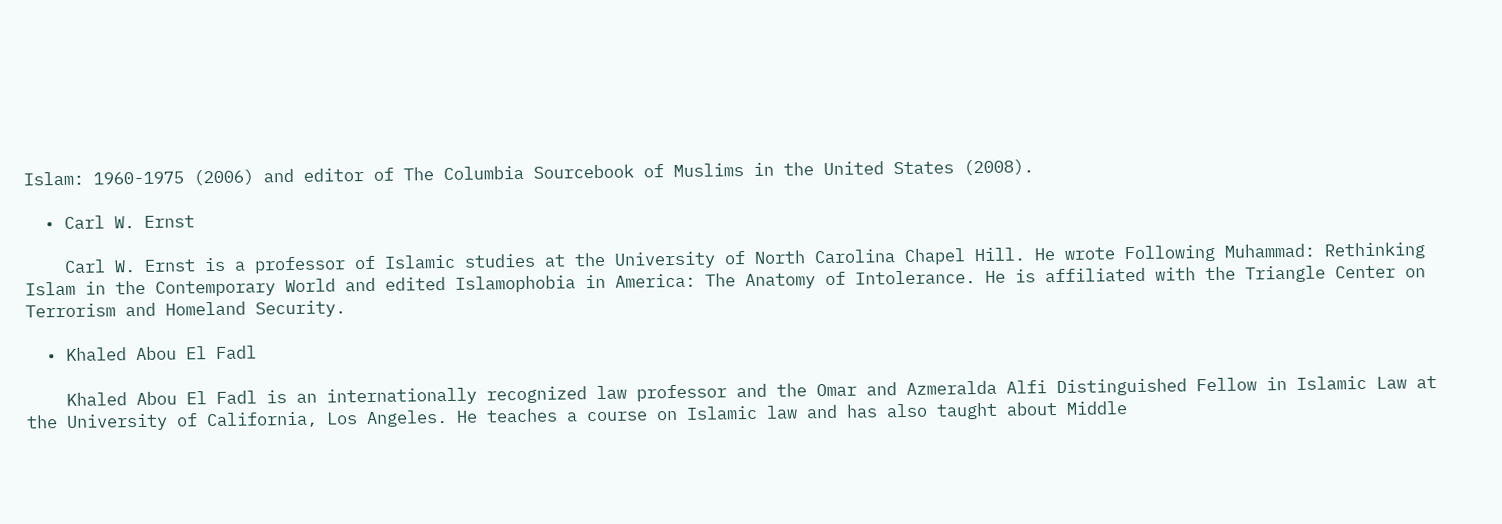Islam: 1960-1975 (2006) and editor of The Columbia Sourcebook of Muslims in the United States (2008).

  • Carl W. Ernst

    Carl W. Ernst is a professor of Islamic studies at the University of North Carolina Chapel Hill. He wrote Following Muhammad: Rethinking Islam in the Contemporary World and edited Islamophobia in America: The Anatomy of Intolerance. He is affiliated with the Triangle Center on Terrorism and Homeland Security.

  • Khaled Abou El Fadl

    Khaled Abou El Fadl is an internationally recognized law professor and the Omar and Azmeralda Alfi Distinguished Fellow in Islamic Law at the University of California, Los Angeles. He teaches a course on Islamic law and has also taught about Middle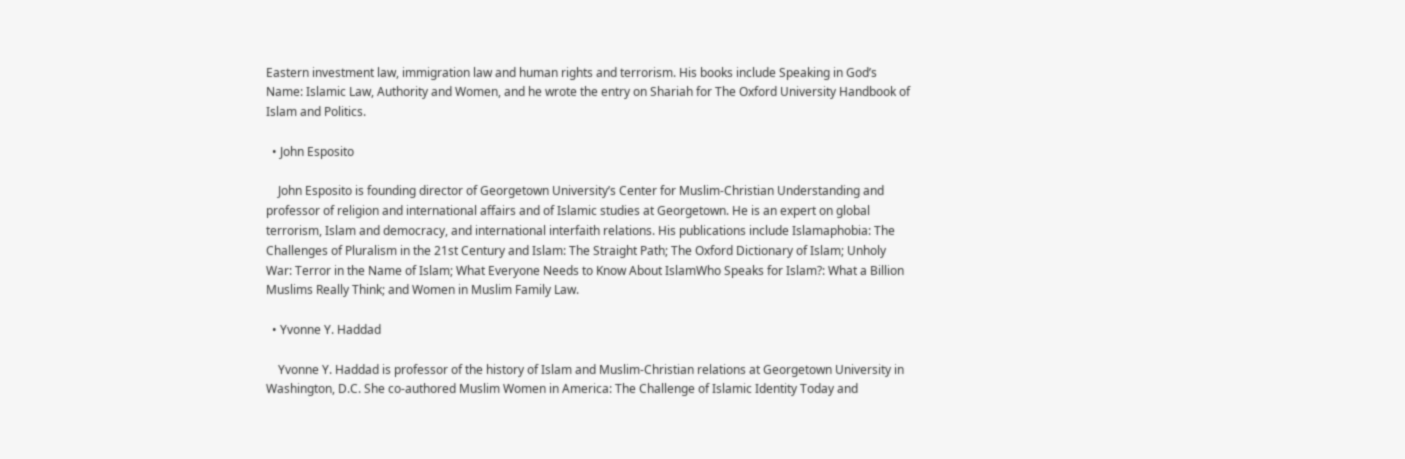Eastern investment law, immigration law and human rights and terrorism. His books include Speaking in God’s Name: Islamic Law, Authority and Women, and he wrote the entry on Shariah for The Oxford University Handbook of Islam and Politics.

  • John Esposito

    John Esposito is founding director of Georgetown University’s Center for Muslim-Christian Understanding and professor of religion and international affairs and of Islamic studies at Georgetown. He is an expert on global terrorism, Islam and democracy, and international interfaith relations. His publications include Islamaphobia: The Challenges of Pluralism in the 21st Century and Islam: The Straight Path; The Oxford Dictionary of Islam; Unholy War: Terror in the Name of Islam; What Everyone Needs to Know About IslamWho Speaks for Islam?: What a Billion Muslims Really Think; and Women in Muslim Family Law.

  • Yvonne Y. Haddad

    Yvonne Y. Haddad is professor of the history of Islam and Muslim-Christian relations at Georgetown University in Washington, D.C. She co-authored Muslim Women in America: The Challenge of Islamic Identity Today and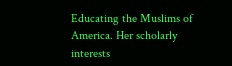Educating the Muslims of America. Her scholarly interests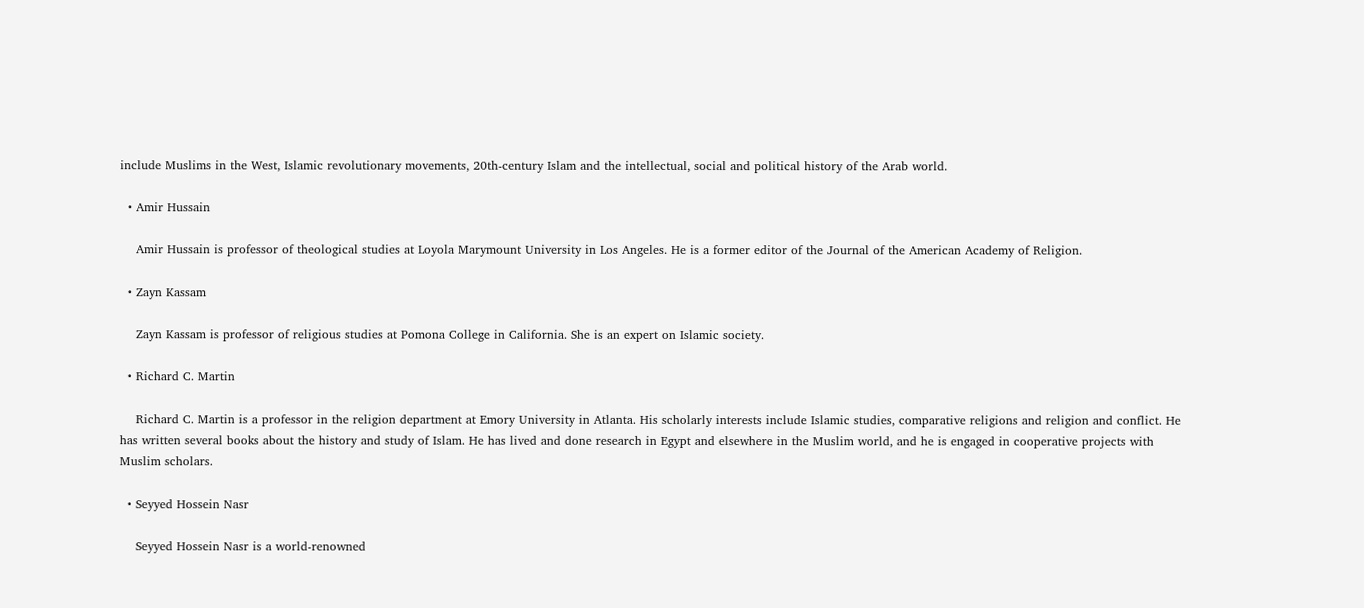include Muslims in the West, Islamic revolutionary movements, 20th-century Islam and the intellectual, social and political history of the Arab world.

  • Amir Hussain

    Amir Hussain is professor of theological studies at Loyola Marymount University in Los Angeles. He is a former editor of the Journal of the American Academy of Religion.

  • Zayn Kassam

    Zayn Kassam is professor of religious studies at Pomona College in California. She is an expert on Islamic society.

  • Richard C. Martin

    Richard C. Martin is a professor in the religion department at Emory University in Atlanta. His scholarly interests include Islamic studies, comparative religions and religion and conflict. He has written several books about the history and study of Islam. He has lived and done research in Egypt and elsewhere in the Muslim world, and he is engaged in cooperative projects with Muslim scholars.

  • Seyyed Hossein Nasr

    Seyyed Hossein Nasr is a world-renowned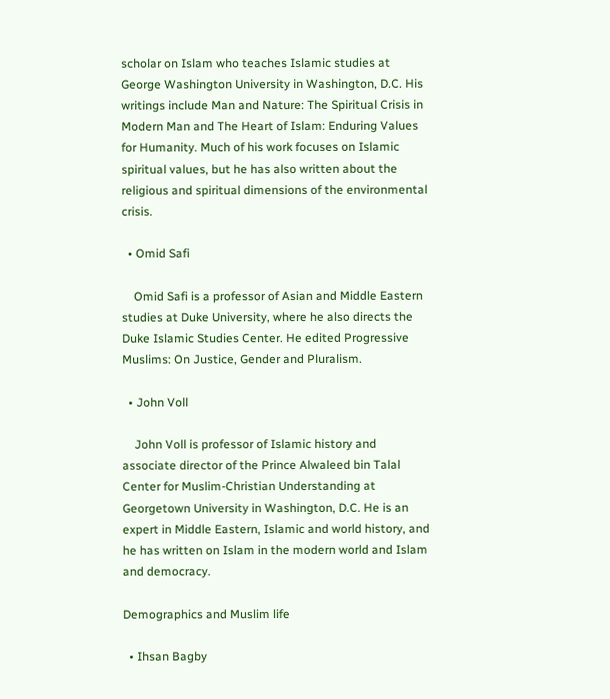scholar on Islam who teaches Islamic studies at George Washington University in Washington, D.C. His writings include Man and Nature: The Spiritual Crisis in Modern Man and The Heart of Islam: Enduring Values for Humanity. Much of his work focuses on Islamic spiritual values, but he has also written about the religious and spiritual dimensions of the environmental crisis.

  • Omid Safi

    Omid Safi is a professor of Asian and Middle Eastern studies at Duke University, where he also directs the Duke Islamic Studies Center. He edited Progressive Muslims: On Justice, Gender and Pluralism.

  • John Voll

    John Voll is professor of Islamic history and associate director of the Prince Alwaleed bin Talal Center for Muslim-Christian Understanding at Georgetown University in Washington, D.C. He is an expert in Middle Eastern, Islamic and world history, and he has written on Islam in the modern world and Islam and democracy.

Demographics and Muslim life

  • Ihsan Bagby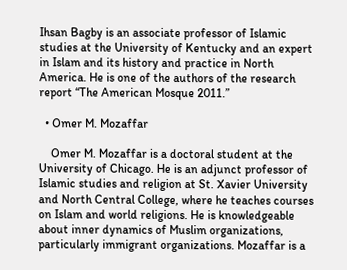Ihsan Bagby is an associate professor of Islamic studies at the University of Kentucky and an expert in Islam and its history and practice in North America. He is one of the authors of the research report “The American Mosque 2011.”

  • Omer M. Mozaffar

    Omer M. Mozaffar is a doctoral student at the University of Chicago. He is an adjunct professor of Islamic studies and religion at St. Xavier University and North Central College, where he teaches courses on Islam and world religions. He is knowledgeable about inner dynamics of Muslim organizations, particularly immigrant organizations. Mozaffar is a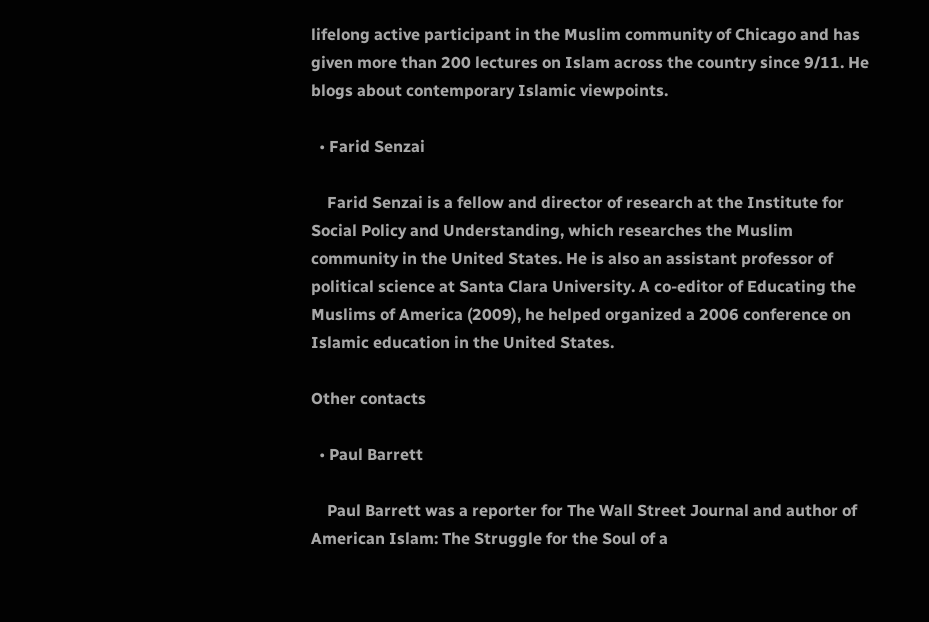lifelong active participant in the Muslim community of Chicago and has given more than 200 lectures on Islam across the country since 9/11. He blogs about contemporary Islamic viewpoints.

  • Farid Senzai

    Farid Senzai is a fellow and director of research at the Institute for Social Policy and Understanding, which researches the Muslim community in the United States. He is also an assistant professor of political science at Santa Clara University. A co-editor of Educating the Muslims of America (2009), he helped organized a 2006 conference on Islamic education in the United States.

Other contacts

  • Paul Barrett

    Paul Barrett was a reporter for The Wall Street Journal and author of American Islam: The Struggle for the Soul of a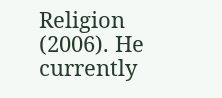Religion (2006). He currently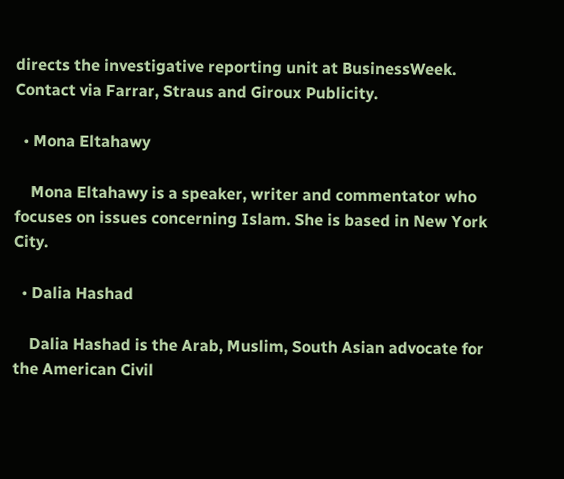directs the investigative reporting unit at BusinessWeek. Contact via Farrar, Straus and Giroux Publicity.

  • Mona Eltahawy

    Mona Eltahawy is a speaker, writer and commentator who focuses on issues concerning Islam. She is based in New York City.

  • Dalia Hashad

    Dalia Hashad is the Arab, Muslim, South Asian advocate for the American Civil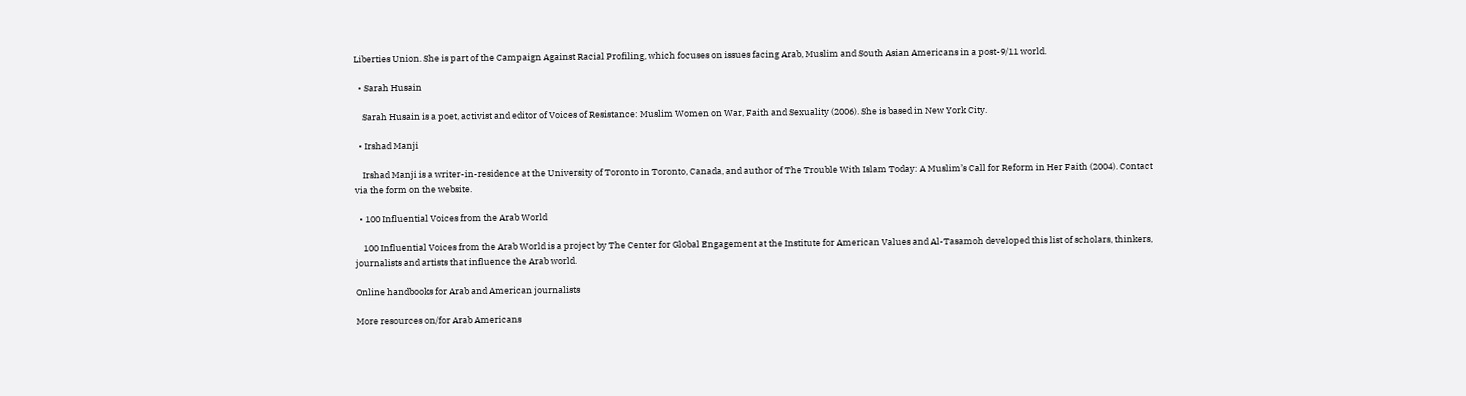Liberties Union. She is part of the Campaign Against Racial Profiling, which focuses on issues facing Arab, Muslim and South Asian Americans in a post-9/11 world.

  • Sarah Husain

    Sarah Husain is a poet, activist and editor of Voices of Resistance: Muslim Women on War, Faith and Sexuality (2006). She is based in New York City.

  • Irshad Manji

    Irshad Manji is a writer-in-residence at the University of Toronto in Toronto, Canada, and author of The Trouble With Islam Today: A Muslim’s Call for Reform in Her Faith (2004). Contact via the form on the website.

  • 100 Influential Voices from the Arab World

    100 Influential Voices from the Arab World is a project by The Center for Global Engagement at the Institute for American Values and Al-Tasamoh developed this list of scholars, thinkers, journalists and artists that influence the Arab world.

Online handbooks for Arab and American journalists

More resources on/for Arab Americans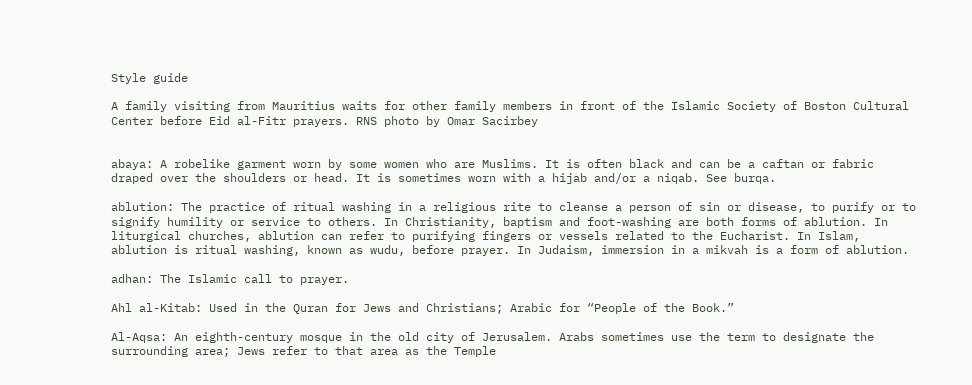Style guide

A family visiting from Mauritius waits for other family members in front of the Islamic Society of Boston Cultural Center before Eid al-Fitr prayers. RNS photo by Omar Sacirbey


abaya: A robelike garment worn by some women who are Muslims. It is often black and can be a caftan or fabric draped over the shoulders or head. It is sometimes worn with a hijab and/or a niqab. See burqa.

ablution: The practice of ritual washing in a religious rite to cleanse a person of sin or disease, to purify or to signify humility or service to others. In Christianity, baptism and foot-washing are both forms of ablution. In liturgical churches, ablution can refer to purifying fingers or vessels related to the Eucharist. In Islam, ablution is ritual washing, known as wudu, before prayer. In Judaism, immersion in a mikvah is a form of ablution.

adhan: The Islamic call to prayer.

Ahl al-Kitab: Used in the Quran for Jews and Christians; Arabic for “People of the Book.”

Al-Aqsa: An eighth-century mosque in the old city of Jerusalem. Arabs sometimes use the term to designate the surrounding area; Jews refer to that area as the Temple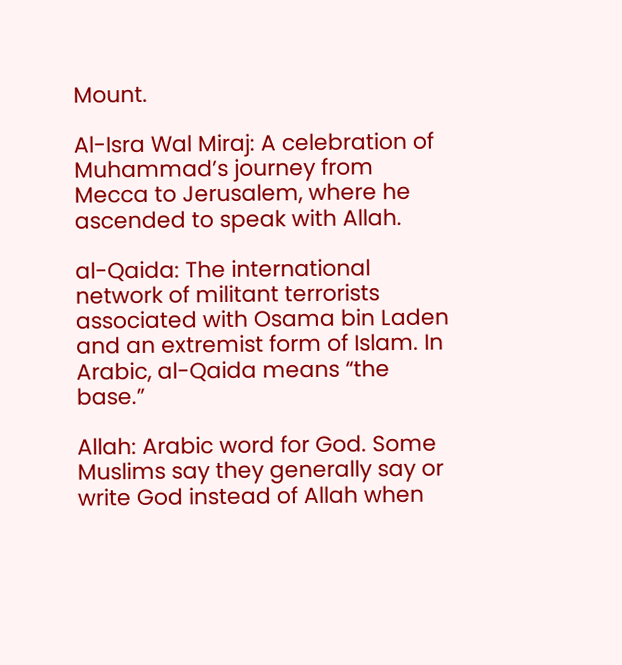Mount.

Al-Isra Wal Miraj: A celebration of Muhammad’s journey from Mecca to Jerusalem, where he ascended to speak with Allah.

al-Qaida: The international network of militant terrorists associated with Osama bin Laden and an extremist form of Islam. In Arabic, al-Qaida means “the base.”

Allah: Arabic word for God. Some Muslims say they generally say or write God instead of Allah when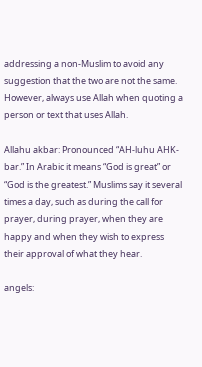addressing a non-Muslim to avoid any suggestion that the two are not the same. However, always use Allah when quoting a person or text that uses Allah.

Allahu akbar: Pronounced “AH-luhu AHK-bar.” In Arabic it means “God is great” or “God is the greatest.” Muslims say it several times a day, such as during the call for prayer, during prayer, when they are happy and when they wish to express their approval of what they hear.

angels: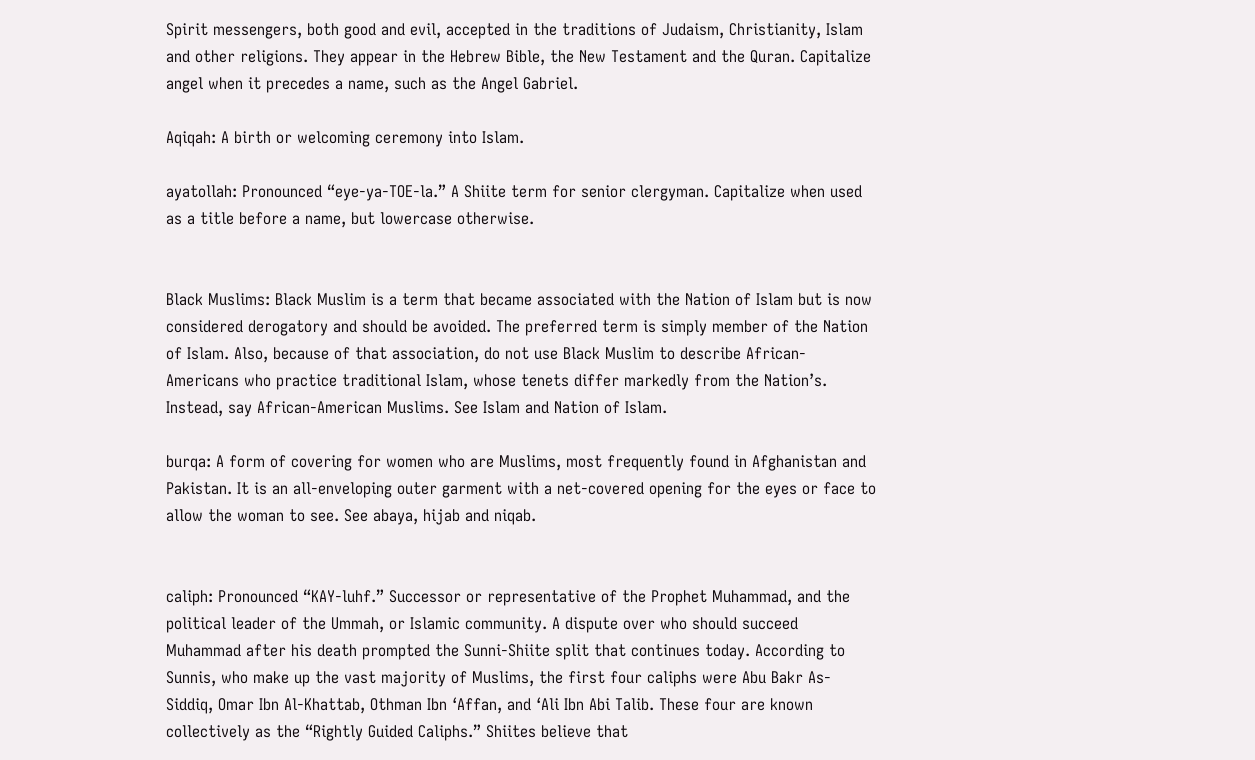Spirit messengers, both good and evil, accepted in the traditions of Judaism, Christianity, Islam and other religions. They appear in the Hebrew Bible, the New Testament and the Quran. Capitalize angel when it precedes a name, such as the Angel Gabriel.

Aqiqah: A birth or welcoming ceremony into Islam.

ayatollah: Pronounced “eye-ya-TOE-la.” A Shiite term for senior clergyman. Capitalize when used as a title before a name, but lowercase otherwise.


Black Muslims: Black Muslim is a term that became associated with the Nation of Islam but is now considered derogatory and should be avoided. The preferred term is simply member of the Nation of Islam. Also, because of that association, do not use Black Muslim to describe African-Americans who practice traditional Islam, whose tenets differ markedly from the Nation’s. Instead, say African-American Muslims. See Islam and Nation of Islam.

burqa: A form of covering for women who are Muslims, most frequently found in Afghanistan and Pakistan. It is an all-enveloping outer garment with a net-covered opening for the eyes or face to allow the woman to see. See abaya, hijab and niqab.


caliph: Pronounced “KAY-luhf.” Successor or representative of the Prophet Muhammad, and the political leader of the Ummah, or Islamic community. A dispute over who should succeed Muhammad after his death prompted the Sunni-Shiite split that continues today. According to Sunnis, who make up the vast majority of Muslims, the first four caliphs were Abu Bakr As-Siddiq, Omar Ibn Al-Khattab, Othman Ibn ‘Affan, and ‘Ali Ibn Abi Talib. These four are known collectively as the “Rightly Guided Caliphs.” Shiites believe that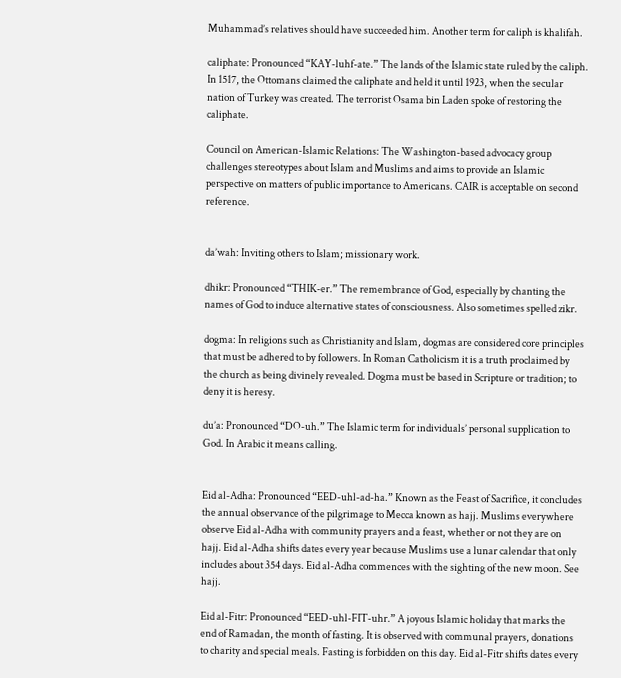Muhammad’s relatives should have succeeded him. Another term for caliph is khalifah.

caliphate: Pronounced “KAY-luhf-ate.” The lands of the Islamic state ruled by the caliph. In 1517, the Ottomans claimed the caliphate and held it until 1923, when the secular nation of Turkey was created. The terrorist Osama bin Laden spoke of restoring the caliphate.

Council on American-Islamic Relations: The Washington-based advocacy group challenges stereotypes about Islam and Muslims and aims to provide an Islamic perspective on matters of public importance to Americans. CAIR is acceptable on second reference.


da’wah: Inviting others to Islam; missionary work.

dhikr: Pronounced “THIK-er.” The remembrance of God, especially by chanting the names of God to induce alternative states of consciousness. Also sometimes spelled zikr.

dogma: In religions such as Christianity and Islam, dogmas are considered core principles that must be adhered to by followers. In Roman Catholicism it is a truth proclaimed by the church as being divinely revealed. Dogma must be based in Scripture or tradition; to deny it is heresy.

du’a: Pronounced “DO-uh.” The Islamic term for individuals’ personal supplication to God. In Arabic it means calling.


Eid al-Adha: Pronounced “EED-uhl-ad-ha.” Known as the Feast of Sacrifice, it concludes the annual observance of the pilgrimage to Mecca known as hajj. Muslims everywhere observe Eid al-Adha with community prayers and a feast, whether or not they are on hajj. Eid al-Adha shifts dates every year because Muslims use a lunar calendar that only includes about 354 days. Eid al-Adha commences with the sighting of the new moon. See hajj.

Eid al-Fitr: Pronounced “EED-uhl-FIT-uhr.” A joyous Islamic holiday that marks the end of Ramadan, the month of fasting. It is observed with communal prayers, donations to charity and special meals. Fasting is forbidden on this day. Eid al-Fitr shifts dates every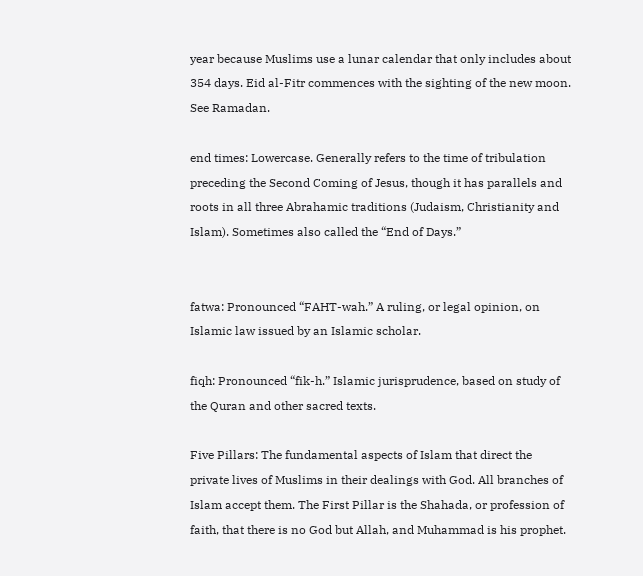year because Muslims use a lunar calendar that only includes about 354 days. Eid al-Fitr commences with the sighting of the new moon. See Ramadan.

end times: Lowercase. Generally refers to the time of tribulation preceding the Second Coming of Jesus, though it has parallels and roots in all three Abrahamic traditions (Judaism, Christianity and Islam). Sometimes also called the “End of Days.”


fatwa: Pronounced “FAHT-wah.” A ruling, or legal opinion, on Islamic law issued by an Islamic scholar.

fiqh: Pronounced “fik-h.” Islamic jurisprudence, based on study of the Quran and other sacred texts.

Five Pillars: The fundamental aspects of Islam that direct the private lives of Muslims in their dealings with God. All branches of Islam accept them. The First Pillar is the Shahada, or profession of faith, that there is no God but Allah, and Muhammad is his prophet.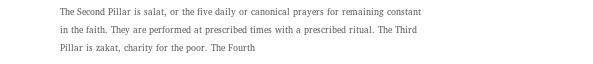The Second Pillar is salat, or the five daily or canonical prayers for remaining constant in the faith. They are performed at prescribed times with a prescribed ritual. The Third Pillar is zakat, charity for the poor. The Fourth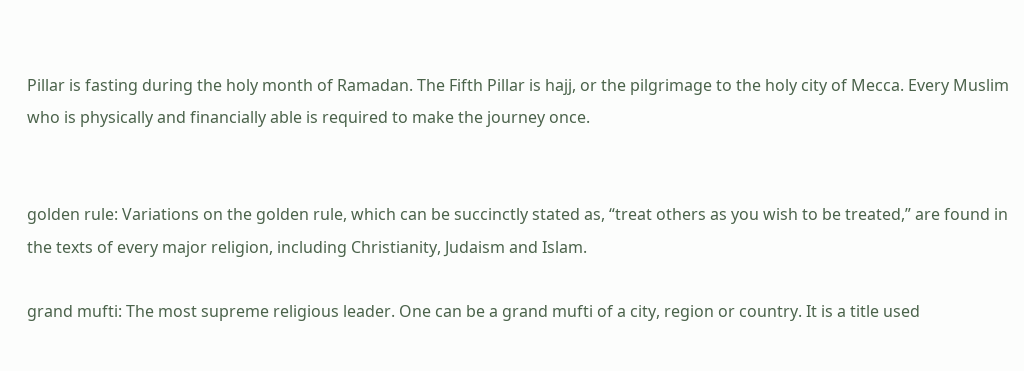Pillar is fasting during the holy month of Ramadan. The Fifth Pillar is hajj, or the pilgrimage to the holy city of Mecca. Every Muslim who is physically and financially able is required to make the journey once.


golden rule: Variations on the golden rule, which can be succinctly stated as, “treat others as you wish to be treated,” are found in the texts of every major religion, including Christianity, Judaism and Islam.

grand mufti: The most supreme religious leader. One can be a grand mufti of a city, region or country. It is a title used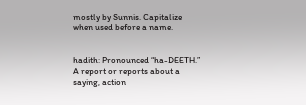mostly by Sunnis. Capitalize when used before a name.


hadith: Pronounced “ha-DEETH.” A report or reports about a saying, action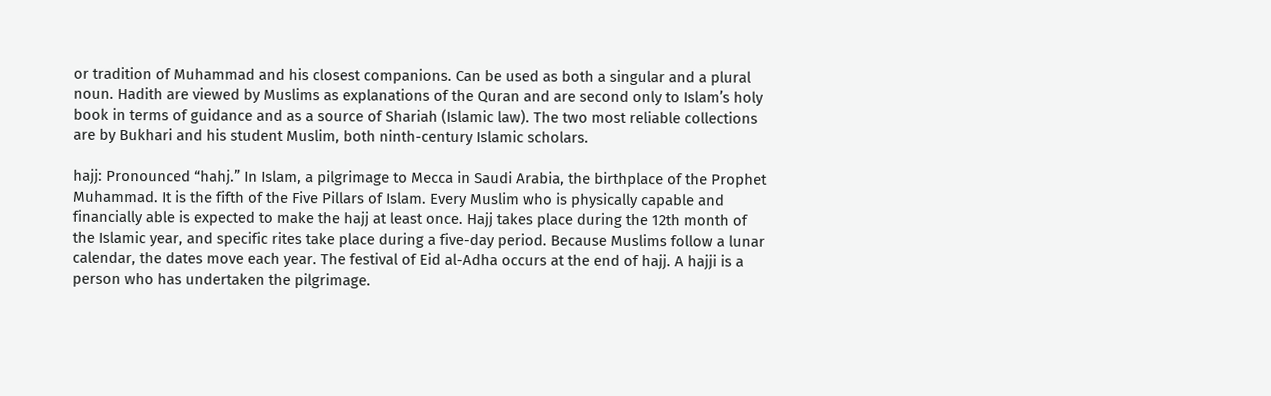or tradition of Muhammad and his closest companions. Can be used as both a singular and a plural noun. Hadith are viewed by Muslims as explanations of the Quran and are second only to Islam’s holy book in terms of guidance and as a source of Shariah (Islamic law). The two most reliable collections are by Bukhari and his student Muslim, both ninth-century Islamic scholars.

hajj: Pronounced “hahj.” In Islam, a pilgrimage to Mecca in Saudi Arabia, the birthplace of the Prophet Muhammad. It is the fifth of the Five Pillars of Islam. Every Muslim who is physically capable and financially able is expected to make the hajj at least once. Hajj takes place during the 12th month of the Islamic year, and specific rites take place during a five-day period. Because Muslims follow a lunar calendar, the dates move each year. The festival of Eid al-Adha occurs at the end of hajj. A hajji is a person who has undertaken the pilgrimage.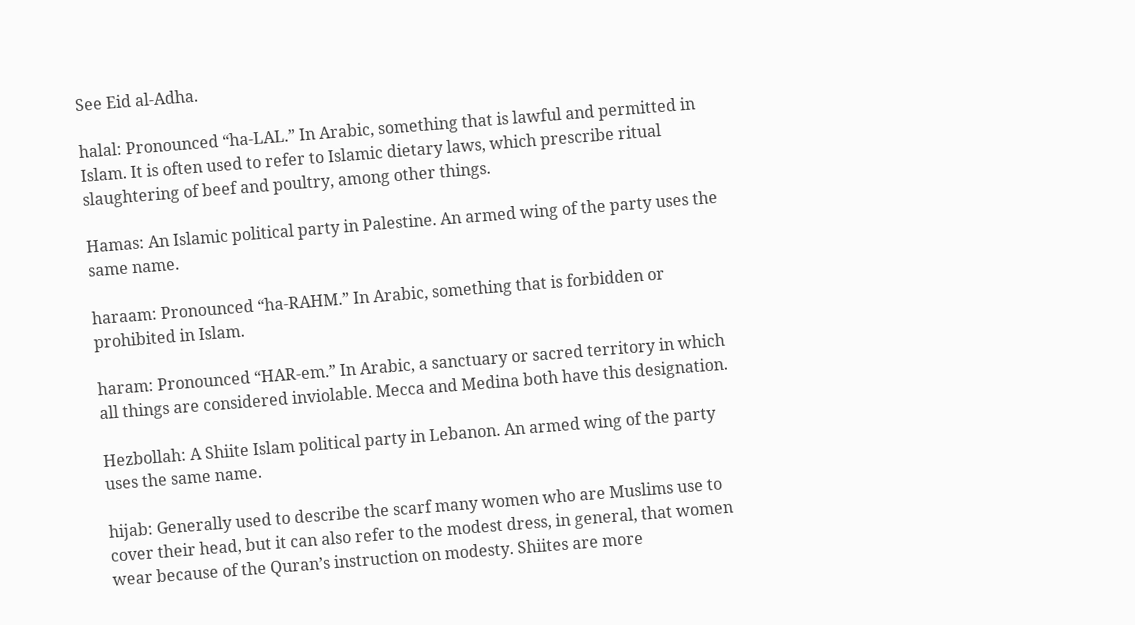See Eid al-Adha.

halal: Pronounced “ha-LAL.” In Arabic, something that is lawful and permitted in Islam. It is often used to refer to Islamic dietary laws, which prescribe ritual slaughtering of beef and poultry, among other things.

Hamas: An Islamic political party in Palestine. An armed wing of the party uses the same name.

haraam: Pronounced “ha-RAHM.” In Arabic, something that is forbidden or prohibited in Islam.

haram: Pronounced “HAR-em.” In Arabic, a sanctuary or sacred territory in which all things are considered inviolable. Mecca and Medina both have this designation.

Hezbollah: A Shiite Islam political party in Lebanon. An armed wing of the party uses the same name.

hijab: Generally used to describe the scarf many women who are Muslims use to cover their head, but it can also refer to the modest dress, in general, that women wear because of the Quran’s instruction on modesty. Shiites are more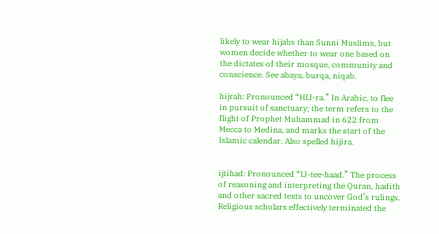likely to wear hijabs than Sunni Muslims, but women decide whether to wear one based on the dictates of their mosque, community and conscience. See abaya, burqa, niqab.

hijrah: Pronounced “HIJ-ra.” In Arabic, to flee in pursuit of sanctuary; the term refers to the flight of Prophet Muhammad in 622 from Mecca to Medina, and marks the start of the Islamic calendar. Also spelled hijira.


ijtihad: Pronounced “IJ-tee-haad.” The process of reasoning and interpreting the Quran, hadith and other sacred texts to uncover God’s rulings. Religious scholars effectively terminated the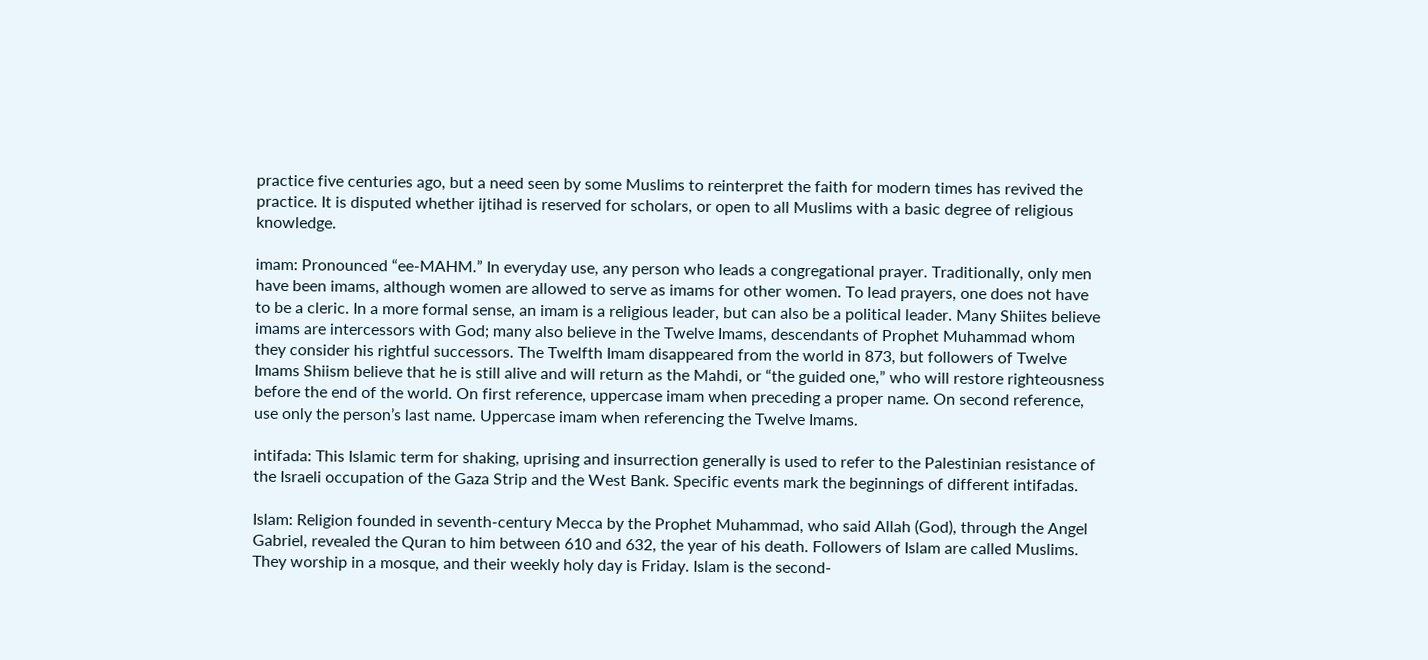practice five centuries ago, but a need seen by some Muslims to reinterpret the faith for modern times has revived the practice. It is disputed whether ijtihad is reserved for scholars, or open to all Muslims with a basic degree of religious knowledge.

imam: Pronounced “ee-MAHM.” In everyday use, any person who leads a congregational prayer. Traditionally, only men have been imams, although women are allowed to serve as imams for other women. To lead prayers, one does not have to be a cleric. In a more formal sense, an imam is a religious leader, but can also be a political leader. Many Shiites believe imams are intercessors with God; many also believe in the Twelve Imams, descendants of Prophet Muhammad whom they consider his rightful successors. The Twelfth Imam disappeared from the world in 873, but followers of Twelve Imams Shiism believe that he is still alive and will return as the Mahdi, or “the guided one,” who will restore righteousness before the end of the world. On first reference, uppercase imam when preceding a proper name. On second reference, use only the person’s last name. Uppercase imam when referencing the Twelve Imams.

intifada: This Islamic term for shaking, uprising and insurrection generally is used to refer to the Palestinian resistance of the Israeli occupation of the Gaza Strip and the West Bank. Specific events mark the beginnings of different intifadas.

Islam: Religion founded in seventh-century Mecca by the Prophet Muhammad, who said Allah (God), through the Angel Gabriel, revealed the Quran to him between 610 and 632, the year of his death. Followers of Islam are called Muslims. They worship in a mosque, and their weekly holy day is Friday. Islam is the second-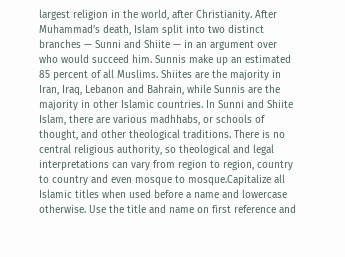largest religion in the world, after Christianity. After Muhammad’s death, Islam split into two distinct branches — Sunni and Shiite — in an argument over who would succeed him. Sunnis make up an estimated 85 percent of all Muslims. Shiites are the majority in Iran, Iraq, Lebanon and Bahrain, while Sunnis are the majority in other Islamic countries. In Sunni and Shiite Islam, there are various madhhabs, or schools of thought, and other theological traditions. There is no central religious authority, so theological and legal interpretations can vary from region to region, country to country and even mosque to mosque.Capitalize all Islamic titles when used before a name and lowercase otherwise. Use the title and name on first reference and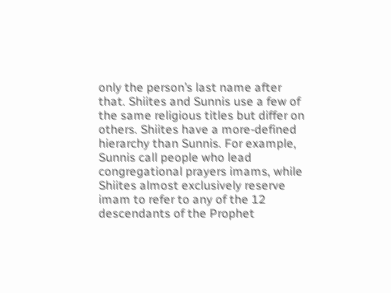only the person’s last name after that. Shiites and Sunnis use a few of the same religious titles but differ on others. Shiites have a more-defined hierarchy than Sunnis. For example, Sunnis call people who lead congregational prayers imams, while Shiites almost exclusively reserve imam to refer to any of the 12 descendants of the Prophet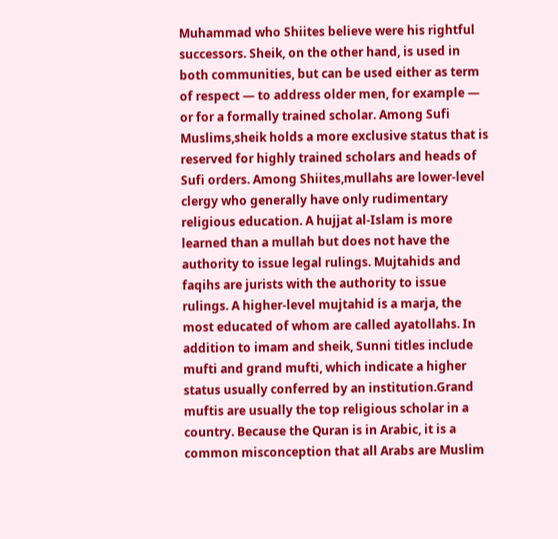Muhammad who Shiites believe were his rightful successors. Sheik, on the other hand, is used in both communities, but can be used either as term of respect — to address older men, for example — or for a formally trained scholar. Among Sufi Muslims,sheik holds a more exclusive status that is reserved for highly trained scholars and heads of Sufi orders. Among Shiites,mullahs are lower-level clergy who generally have only rudimentary religious education. A hujjat al-Islam is more learned than a mullah but does not have the authority to issue legal rulings. Mujtahids and faqihs are jurists with the authority to issue rulings. A higher-level mujtahid is a marja, the most educated of whom are called ayatollahs. In addition to imam and sheik, Sunni titles include mufti and grand mufti, which indicate a higher status usually conferred by an institution.Grand muftis are usually the top religious scholar in a country. Because the Quran is in Arabic, it is a common misconception that all Arabs are Muslim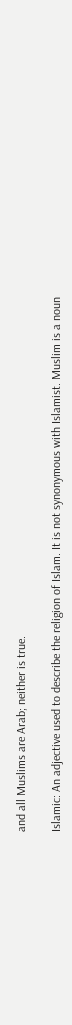and all Muslims are Arab; neither is true.

Islamic: An adjective used to describe the religion of Islam. It is not synonymous with Islamist. Muslim is a noun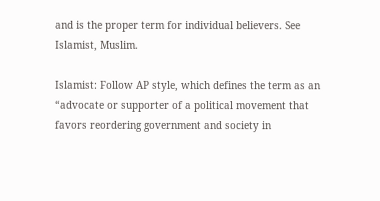and is the proper term for individual believers. See Islamist, Muslim.

Islamist: Follow AP style, which defines the term as an “advocate or supporter of a political movement that favors reordering government and society in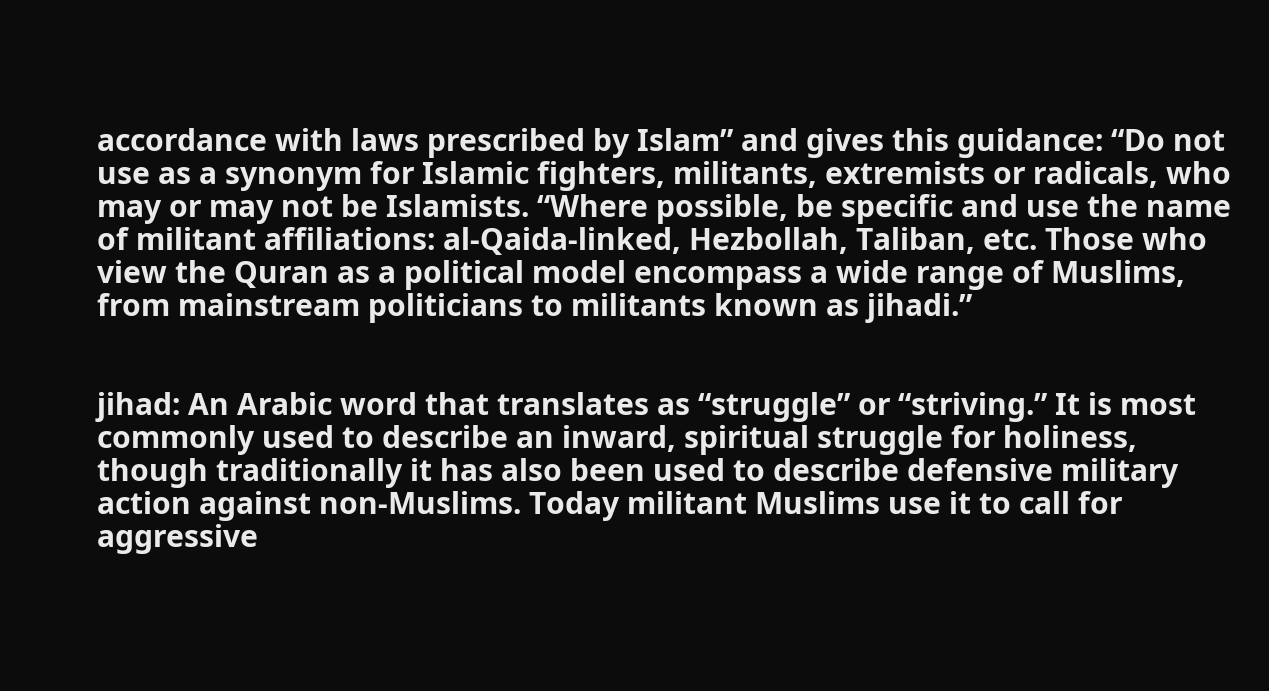accordance with laws prescribed by Islam” and gives this guidance: “Do not use as a synonym for Islamic fighters, militants, extremists or radicals, who may or may not be Islamists. “Where possible, be specific and use the name of militant affiliations: al-Qaida-linked, Hezbollah, Taliban, etc. Those who view the Quran as a political model encompass a wide range of Muslims, from mainstream politicians to militants known as jihadi.”


jihad: An Arabic word that translates as “struggle” or “striving.” It is most commonly used to describe an inward, spiritual struggle for holiness, though traditionally it has also been used to describe defensive military action against non-Muslims. Today militant Muslims use it to call for aggressive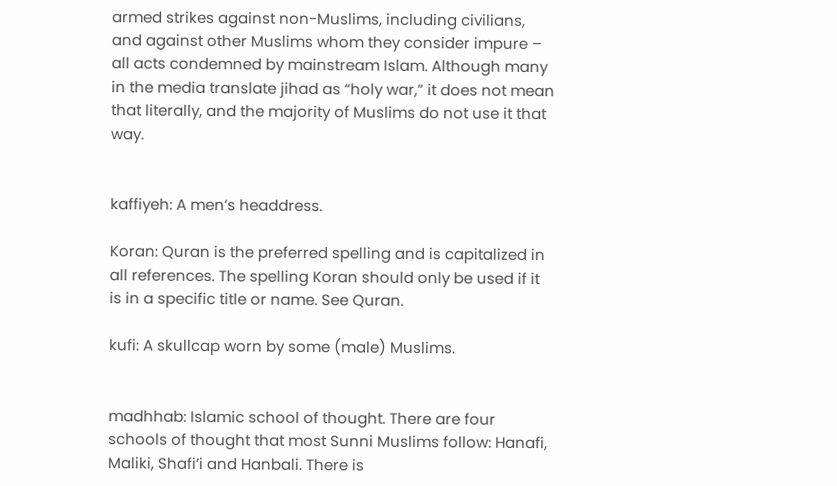armed strikes against non-Muslims, including civilians, and against other Muslims whom they consider impure – all acts condemned by mainstream Islam. Although many in the media translate jihad as “holy war,” it does not mean that literally, and the majority of Muslims do not use it that way.


kaffiyeh: A men’s headdress.

Koran: Quran is the preferred spelling and is capitalized in all references. The spelling Koran should only be used if it is in a specific title or name. See Quran.

kufi: A skullcap worn by some (male) Muslims.


madhhab: Islamic school of thought. There are four schools of thought that most Sunni Muslims follow: Hanafi, Maliki, Shafi’i and Hanbali. There is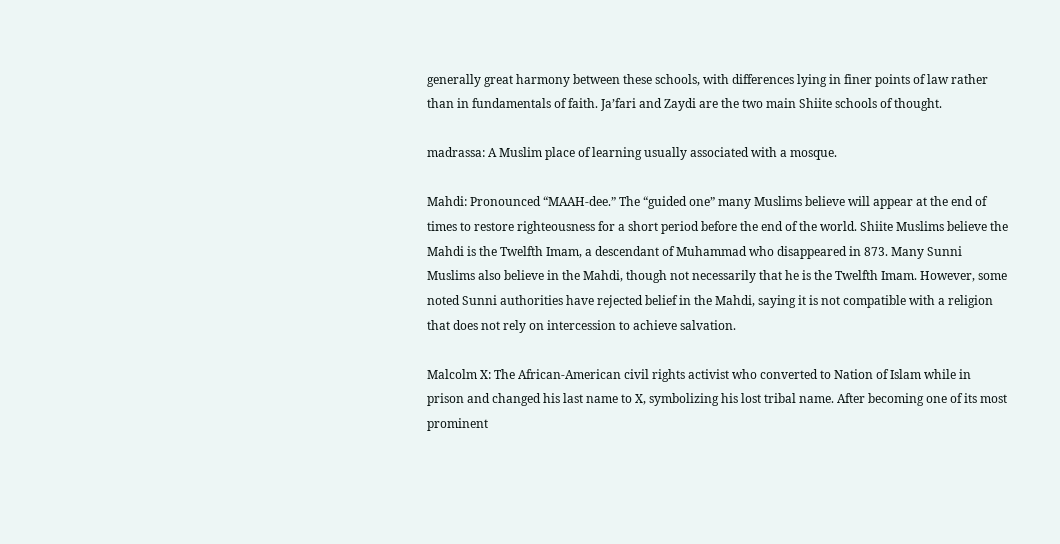generally great harmony between these schools, with differences lying in finer points of law rather than in fundamentals of faith. Ja’fari and Zaydi are the two main Shiite schools of thought.

madrassa: A Muslim place of learning usually associated with a mosque.

Mahdi: Pronounced “MAAH-dee.” The “guided one” many Muslims believe will appear at the end of times to restore righteousness for a short period before the end of the world. Shiite Muslims believe the Mahdi is the Twelfth Imam, a descendant of Muhammad who disappeared in 873. Many Sunni Muslims also believe in the Mahdi, though not necessarily that he is the Twelfth Imam. However, some noted Sunni authorities have rejected belief in the Mahdi, saying it is not compatible with a religion that does not rely on intercession to achieve salvation.

Malcolm X: The African-American civil rights activist who converted to Nation of Islam while in prison and changed his last name to X, symbolizing his lost tribal name. After becoming one of its most prominent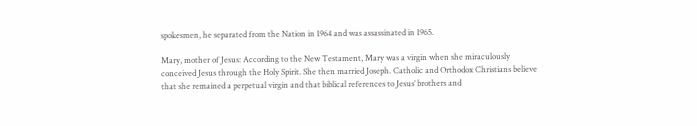spokesmen, he separated from the Nation in 1964 and was assassinated in 1965.

Mary, mother of Jesus: According to the New Testament, Mary was a virgin when she miraculously conceived Jesus through the Holy Spirit. She then married Joseph. Catholic and Orthodox Christians believe that she remained a perpetual virgin and that biblical references to Jesus’ brothers and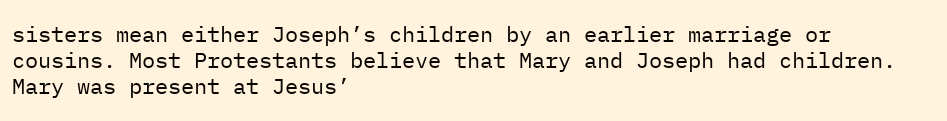sisters mean either Joseph’s children by an earlier marriage or cousins. Most Protestants believe that Mary and Joseph had children. Mary was present at Jesus’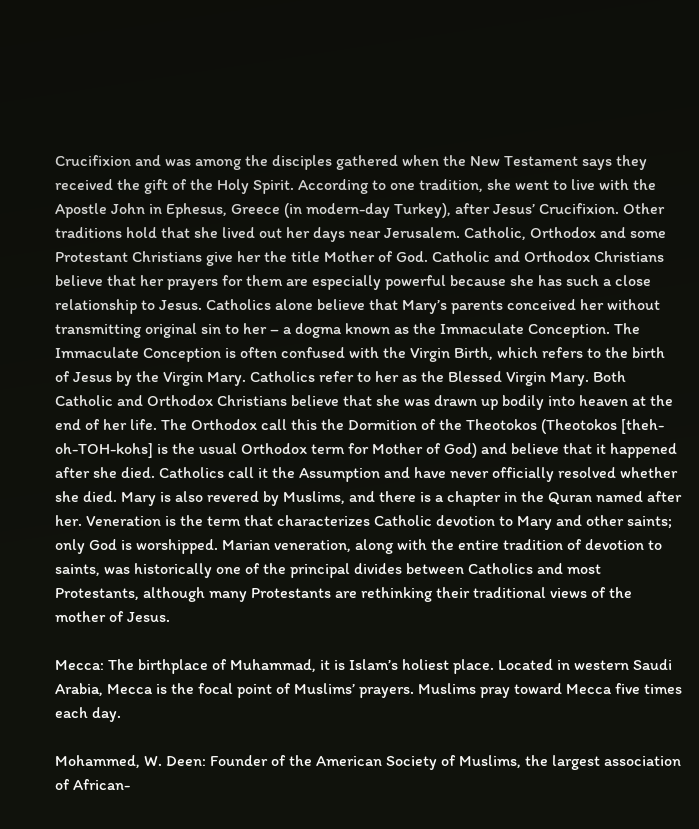Crucifixion and was among the disciples gathered when the New Testament says they received the gift of the Holy Spirit. According to one tradition, she went to live with the Apostle John in Ephesus, Greece (in modern-day Turkey), after Jesus’ Crucifixion. Other traditions hold that she lived out her days near Jerusalem. Catholic, Orthodox and some Protestant Christians give her the title Mother of God. Catholic and Orthodox Christians believe that her prayers for them are especially powerful because she has such a close relationship to Jesus. Catholics alone believe that Mary’s parents conceived her without transmitting original sin to her – a dogma known as the Immaculate Conception. The Immaculate Conception is often confused with the Virgin Birth, which refers to the birth of Jesus by the Virgin Mary. Catholics refer to her as the Blessed Virgin Mary. Both Catholic and Orthodox Christians believe that she was drawn up bodily into heaven at the end of her life. The Orthodox call this the Dormition of the Theotokos (Theotokos [theh-oh-TOH-kohs] is the usual Orthodox term for Mother of God) and believe that it happened after she died. Catholics call it the Assumption and have never officially resolved whether she died. Mary is also revered by Muslims, and there is a chapter in the Quran named after her. Veneration is the term that characterizes Catholic devotion to Mary and other saints; only God is worshipped. Marian veneration, along with the entire tradition of devotion to saints, was historically one of the principal divides between Catholics and most Protestants, although many Protestants are rethinking their traditional views of the mother of Jesus.

Mecca: The birthplace of Muhammad, it is Islam’s holiest place. Located in western Saudi Arabia, Mecca is the focal point of Muslims’ prayers. Muslims pray toward Mecca five times each day.

Mohammed, W. Deen: Founder of the American Society of Muslims, the largest association of African-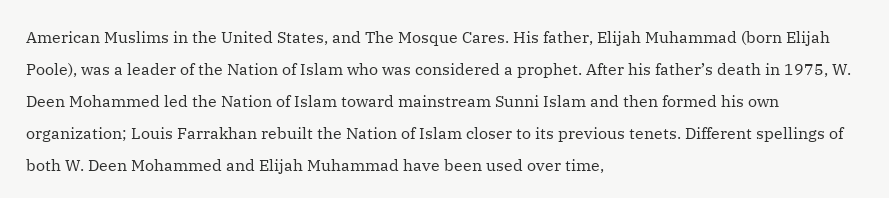American Muslims in the United States, and The Mosque Cares. His father, Elijah Muhammad (born Elijah Poole), was a leader of the Nation of Islam who was considered a prophet. After his father’s death in 1975, W. Deen Mohammed led the Nation of Islam toward mainstream Sunni Islam and then formed his own organization; Louis Farrakhan rebuilt the Nation of Islam closer to its previous tenets. Different spellings of both W. Deen Mohammed and Elijah Muhammad have been used over time,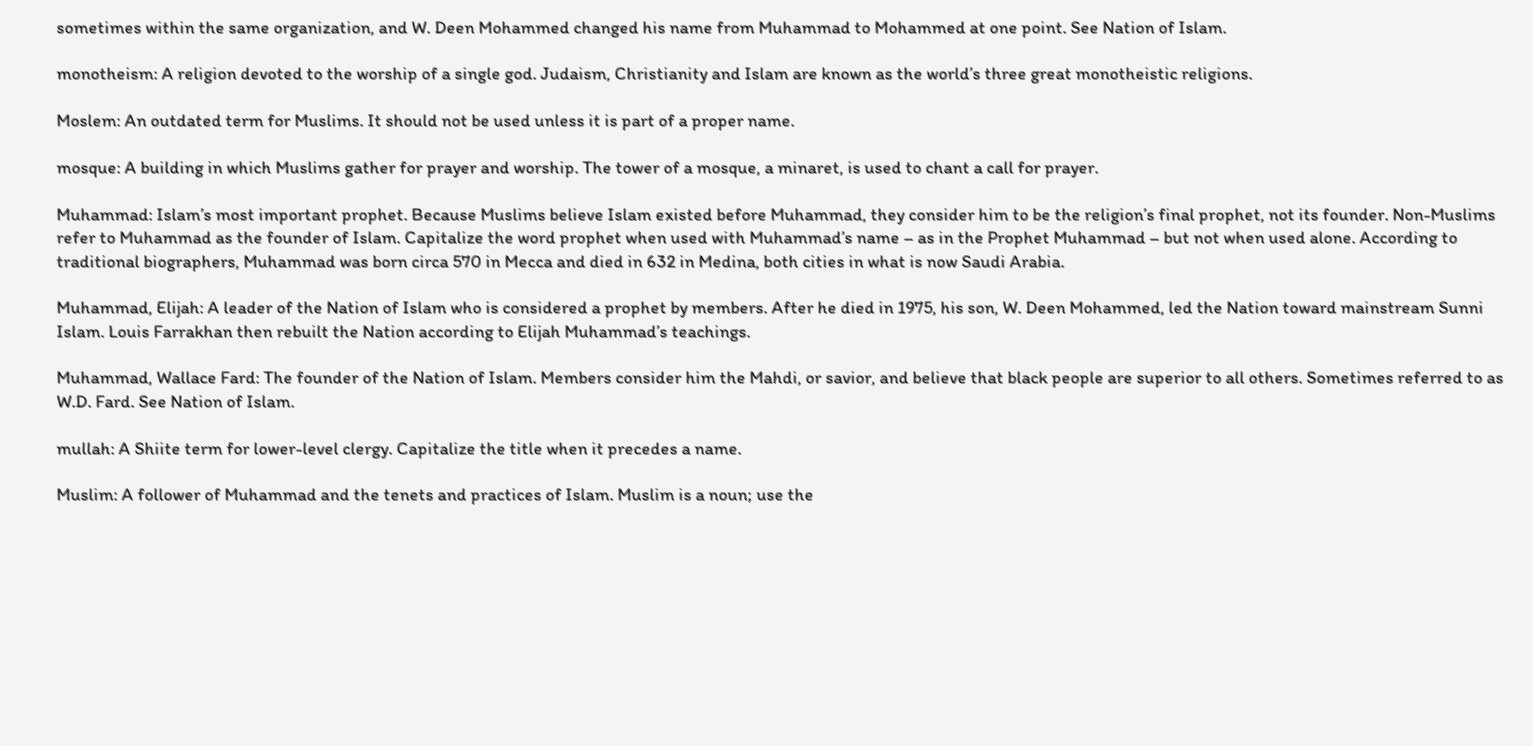sometimes within the same organization, and W. Deen Mohammed changed his name from Muhammad to Mohammed at one point. See Nation of Islam.

monotheism: A religion devoted to the worship of a single god. Judaism, Christianity and Islam are known as the world’s three great monotheistic religions.

Moslem: An outdated term for Muslims. It should not be used unless it is part of a proper name.

mosque: A building in which Muslims gather for prayer and worship. The tower of a mosque, a minaret, is used to chant a call for prayer.

Muhammad: Islam’s most important prophet. Because Muslims believe Islam existed before Muhammad, they consider him to be the religion’s final prophet, not its founder. Non-Muslims refer to Muhammad as the founder of Islam. Capitalize the word prophet when used with Muhammad’s name – as in the Prophet Muhammad – but not when used alone. According to traditional biographers, Muhammad was born circa 570 in Mecca and died in 632 in Medina, both cities in what is now Saudi Arabia.

Muhammad, Elijah: A leader of the Nation of Islam who is considered a prophet by members. After he died in 1975, his son, W. Deen Mohammed, led the Nation toward mainstream Sunni Islam. Louis Farrakhan then rebuilt the Nation according to Elijah Muhammad’s teachings.

Muhammad, Wallace Fard: The founder of the Nation of Islam. Members consider him the Mahdi, or savior, and believe that black people are superior to all others. Sometimes referred to as W.D. Fard. See Nation of Islam.

mullah: A Shiite term for lower-level clergy. Capitalize the title when it precedes a name.

Muslim: A follower of Muhammad and the tenets and practices of Islam. Muslim is a noun; use the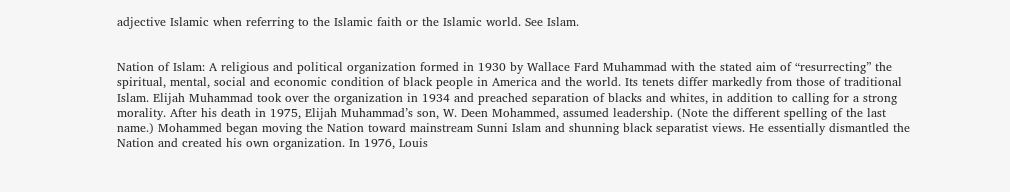adjective Islamic when referring to the Islamic faith or the Islamic world. See Islam.


Nation of Islam: A religious and political organization formed in 1930 by Wallace Fard Muhammad with the stated aim of “resurrecting” the spiritual, mental, social and economic condition of black people in America and the world. Its tenets differ markedly from those of traditional Islam. Elijah Muhammad took over the organization in 1934 and preached separation of blacks and whites, in addition to calling for a strong morality. After his death in 1975, Elijah Muhammad’s son, W. Deen Mohammed, assumed leadership. (Note the different spelling of the last name.) Mohammed began moving the Nation toward mainstream Sunni Islam and shunning black separatist views. He essentially dismantled the Nation and created his own organization. In 1976, Louis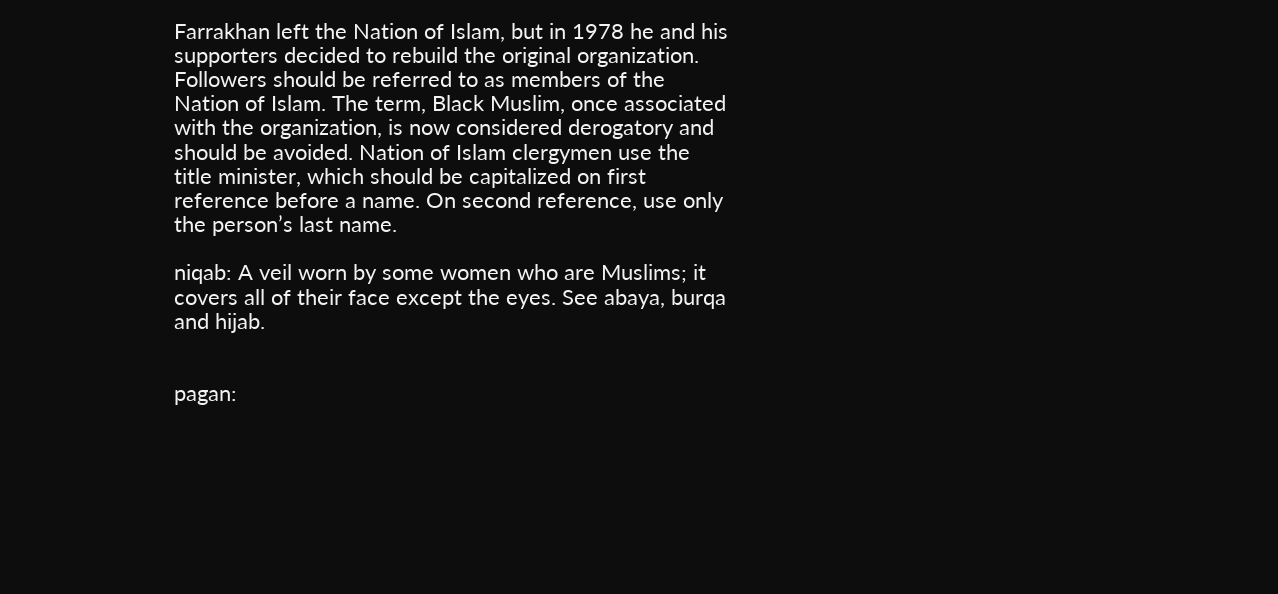Farrakhan left the Nation of Islam, but in 1978 he and his supporters decided to rebuild the original organization. Followers should be referred to as members of the Nation of Islam. The term, Black Muslim, once associated with the organization, is now considered derogatory and should be avoided. Nation of Islam clergymen use the title minister, which should be capitalized on first reference before a name. On second reference, use only the person’s last name.

niqab: A veil worn by some women who are Muslims; it covers all of their face except the eyes. See abaya, burqa and hijab.


pagan: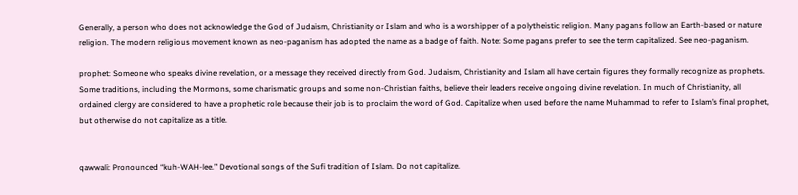Generally, a person who does not acknowledge the God of Judaism, Christianity or Islam and who is a worshipper of a polytheistic religion. Many pagans follow an Earth-based or nature religion. The modern religious movement known as neo-paganism has adopted the name as a badge of faith. Note: Some pagans prefer to see the term capitalized. See neo-paganism.

prophet: Someone who speaks divine revelation, or a message they received directly from God. Judaism, Christianity and Islam all have certain figures they formally recognize as prophets. Some traditions, including the Mormons, some charismatic groups and some non-Christian faiths, believe their leaders receive ongoing divine revelation. In much of Christianity, all ordained clergy are considered to have a prophetic role because their job is to proclaim the word of God. Capitalize when used before the name Muhammad to refer to Islam’s final prophet, but otherwise do not capitalize as a title.


qawwali: Pronounced “kuh-WAH-lee.” Devotional songs of the Sufi tradition of Islam. Do not capitalize.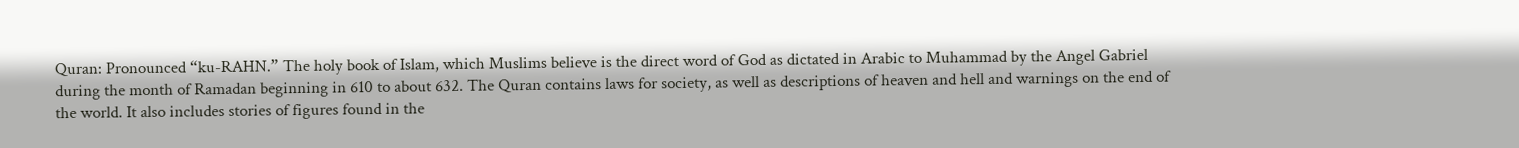Quran: Pronounced “ku-RAHN.” The holy book of Islam, which Muslims believe is the direct word of God as dictated in Arabic to Muhammad by the Angel Gabriel during the month of Ramadan beginning in 610 to about 632. The Quran contains laws for society, as well as descriptions of heaven and hell and warnings on the end of the world. It also includes stories of figures found in the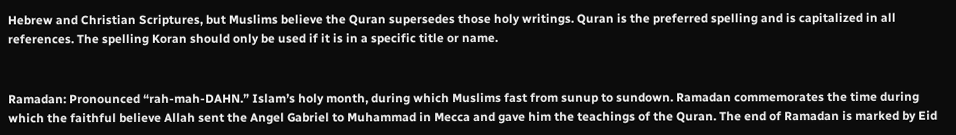Hebrew and Christian Scriptures, but Muslims believe the Quran supersedes those holy writings. Quran is the preferred spelling and is capitalized in all references. The spelling Koran should only be used if it is in a specific title or name.


Ramadan: Pronounced “rah-mah-DAHN.” Islam’s holy month, during which Muslims fast from sunup to sundown. Ramadan commemorates the time during which the faithful believe Allah sent the Angel Gabriel to Muhammad in Mecca and gave him the teachings of the Quran. The end of Ramadan is marked by Eid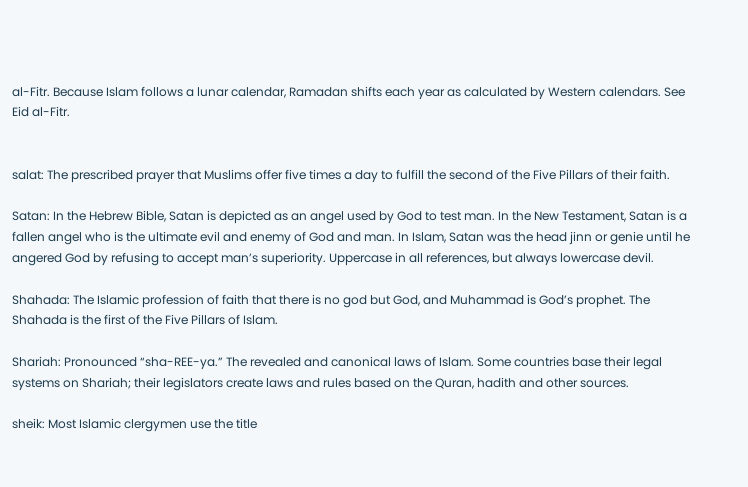al-Fitr. Because Islam follows a lunar calendar, Ramadan shifts each year as calculated by Western calendars. See Eid al-Fitr.


salat: The prescribed prayer that Muslims offer five times a day to fulfill the second of the Five Pillars of their faith.

Satan: In the Hebrew Bible, Satan is depicted as an angel used by God to test man. In the New Testament, Satan is a fallen angel who is the ultimate evil and enemy of God and man. In Islam, Satan was the head jinn or genie until he angered God by refusing to accept man’s superiority. Uppercase in all references, but always lowercase devil.

Shahada: The Islamic profession of faith that there is no god but God, and Muhammad is God’s prophet. The Shahada is the first of the Five Pillars of Islam.

Shariah: Pronounced “sha-REE-ya.” The revealed and canonical laws of Islam. Some countries base their legal systems on Shariah; their legislators create laws and rules based on the Quran, hadith and other sources.

sheik: Most Islamic clergymen use the title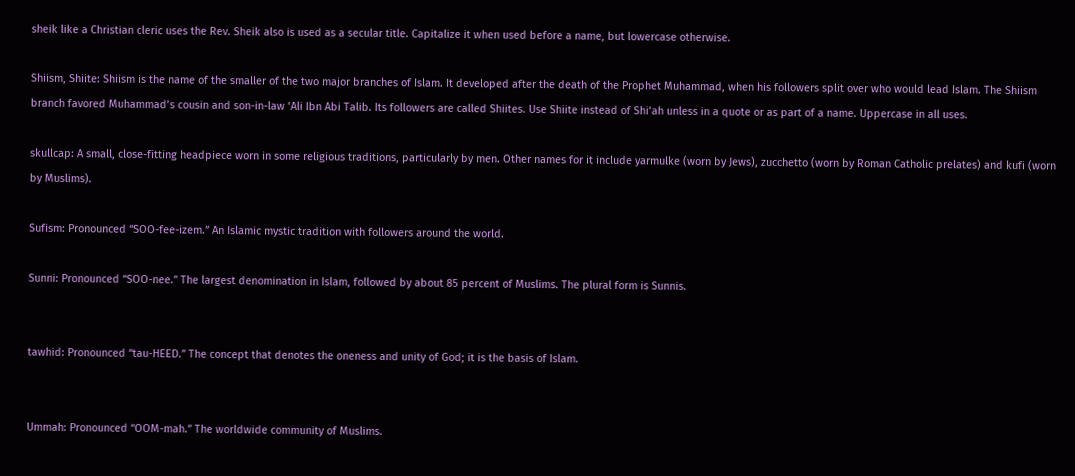sheik like a Christian cleric uses the Rev. Sheik also is used as a secular title. Capitalize it when used before a name, but lowercase otherwise.

Shiism, Shiite: Shiism is the name of the smaller of the two major branches of Islam. It developed after the death of the Prophet Muhammad, when his followers split over who would lead Islam. The Shiism branch favored Muhammad’s cousin and son-in-law ‘Ali Ibn Abi Talib. Its followers are called Shiites. Use Shiite instead of Shi’ah unless in a quote or as part of a name. Uppercase in all uses.

skullcap: A small, close-fitting headpiece worn in some religious traditions, particularly by men. Other names for it include yarmulke (worn by Jews), zucchetto (worn by Roman Catholic prelates) and kufi (worn by Muslims).

Sufism: Pronounced “SOO-fee-izem.” An Islamic mystic tradition with followers around the world.

Sunni: Pronounced “SOO-nee.” The largest denomination in Islam, followed by about 85 percent of Muslims. The plural form is Sunnis.


tawhid: Pronounced “tau-HEED.” The concept that denotes the oneness and unity of God; it is the basis of Islam.


Ummah: Pronounced “OOM-mah.” The worldwide community of Muslims.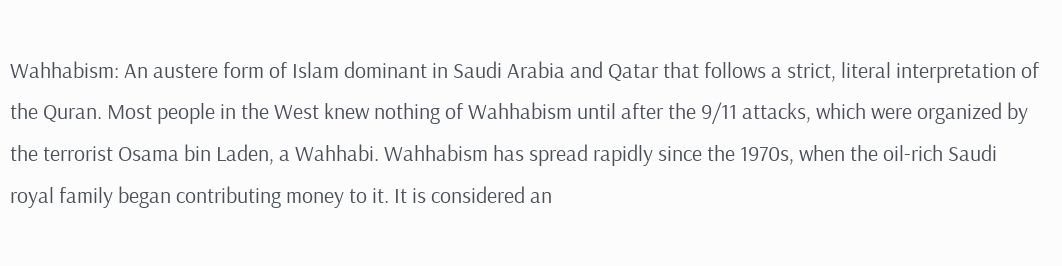Wahhabism: An austere form of Islam dominant in Saudi Arabia and Qatar that follows a strict, literal interpretation of the Quran. Most people in the West knew nothing of Wahhabism until after the 9/11 attacks, which were organized by the terrorist Osama bin Laden, a Wahhabi. Wahhabism has spread rapidly since the 1970s, when the oil-rich Saudi royal family began contributing money to it. It is considered an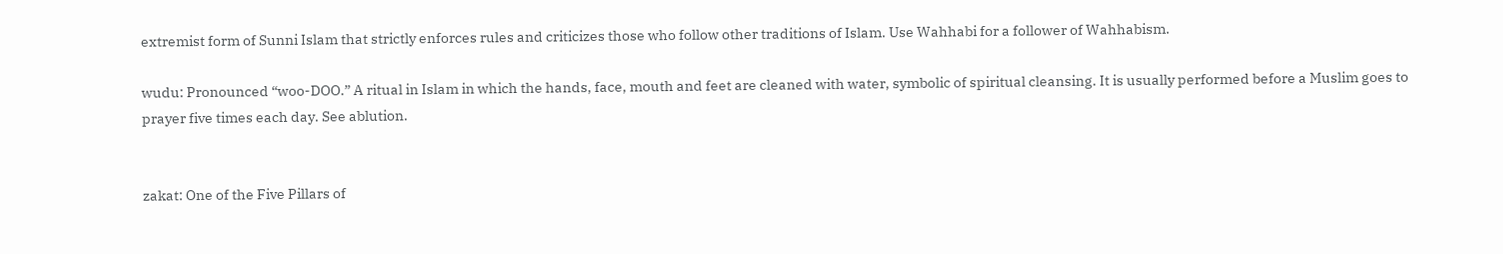extremist form of Sunni Islam that strictly enforces rules and criticizes those who follow other traditions of Islam. Use Wahhabi for a follower of Wahhabism.

wudu: Pronounced “woo-DOO.” A ritual in Islam in which the hands, face, mouth and feet are cleaned with water, symbolic of spiritual cleansing. It is usually performed before a Muslim goes to prayer five times each day. See ablution.


zakat: One of the Five Pillars of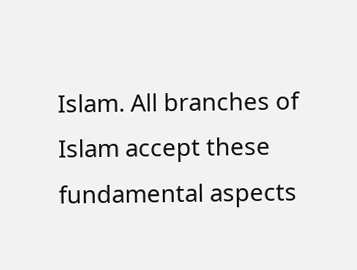Islam. All branches of Islam accept these fundamental aspects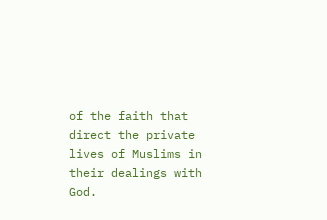of the faith that direct the private lives of Muslims in their dealings with God.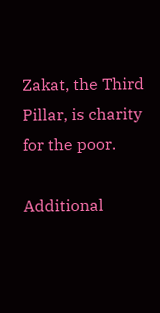Zakat, the Third Pillar, is charity for the poor.

Additional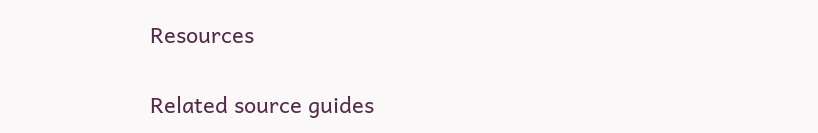Resources

Related source guides